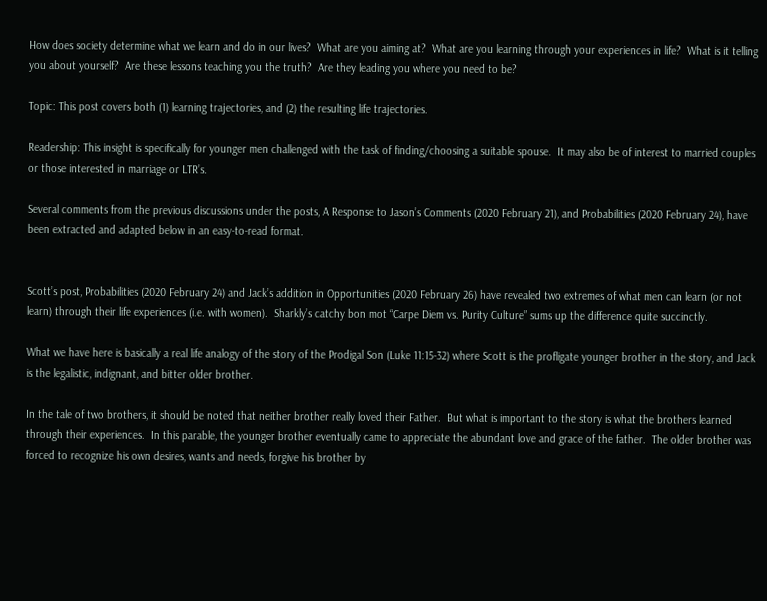How does society determine what we learn and do in our lives?  What are you aiming at?  What are you learning through your experiences in life?  What is it telling you about yourself?  Are these lessons teaching you the truth?  Are they leading you where you need to be?

Topic: This post covers both (1) learning trajectories, and (2) the resulting life trajectories.

Readership: This insight is specifically for younger men challenged with the task of finding/choosing a suitable spouse.  It may also be of interest to married couples or those interested in marriage or LTR’s.

Several comments from the previous discussions under the posts, A Response to Jason’s Comments (2020 February 21), and Probabilities (2020 February 24), have been extracted and adapted below in an easy-to-read format.


Scott’s post, Probabilities (2020 February 24) and Jack’s addition in Opportunities (2020 February 26) have revealed two extremes of what men can learn (or not learn) through their life experiences (i.e. with women).  Sharkly’s catchy bon mot “Carpe Diem vs. Purity Culture” sums up the difference quite succinctly.

What we have here is basically a real life analogy of the story of the Prodigal Son (Luke 11:15-32) where Scott is the profligate younger brother in the story, and Jack is the legalistic, indignant, and bitter older brother.

In the tale of two brothers, it should be noted that neither brother really loved their Father.  But what is important to the story is what the brothers learned through their experiences.  In this parable, the younger brother eventually came to appreciate the abundant love and grace of the father.  The older brother was forced to recognize his own desires, wants and needs, forgive his brother by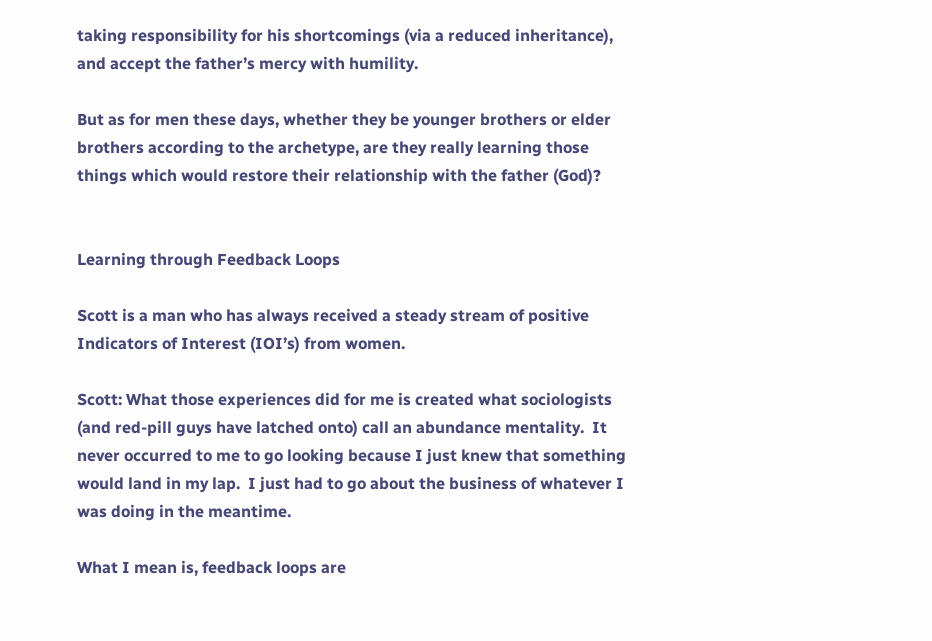taking responsibility for his shortcomings (via a reduced inheritance), and accept the father’s mercy with humility.

But as for men these days, whether they be younger brothers or elder brothers according to the archetype, are they really learning those things which would restore their relationship with the father (God)?


Learning through Feedback Loops

Scott is a man who has always received a steady stream of positive Indicators of Interest (IOI’s) from women.

Scott: What those experiences did for me is created what sociologists (and red-pill guys have latched onto) call an abundance mentality.  It never occurred to me to go looking because I just knew that something would land in my lap.  I just had to go about the business of whatever I was doing in the meantime.

What I mean is, feedback loops are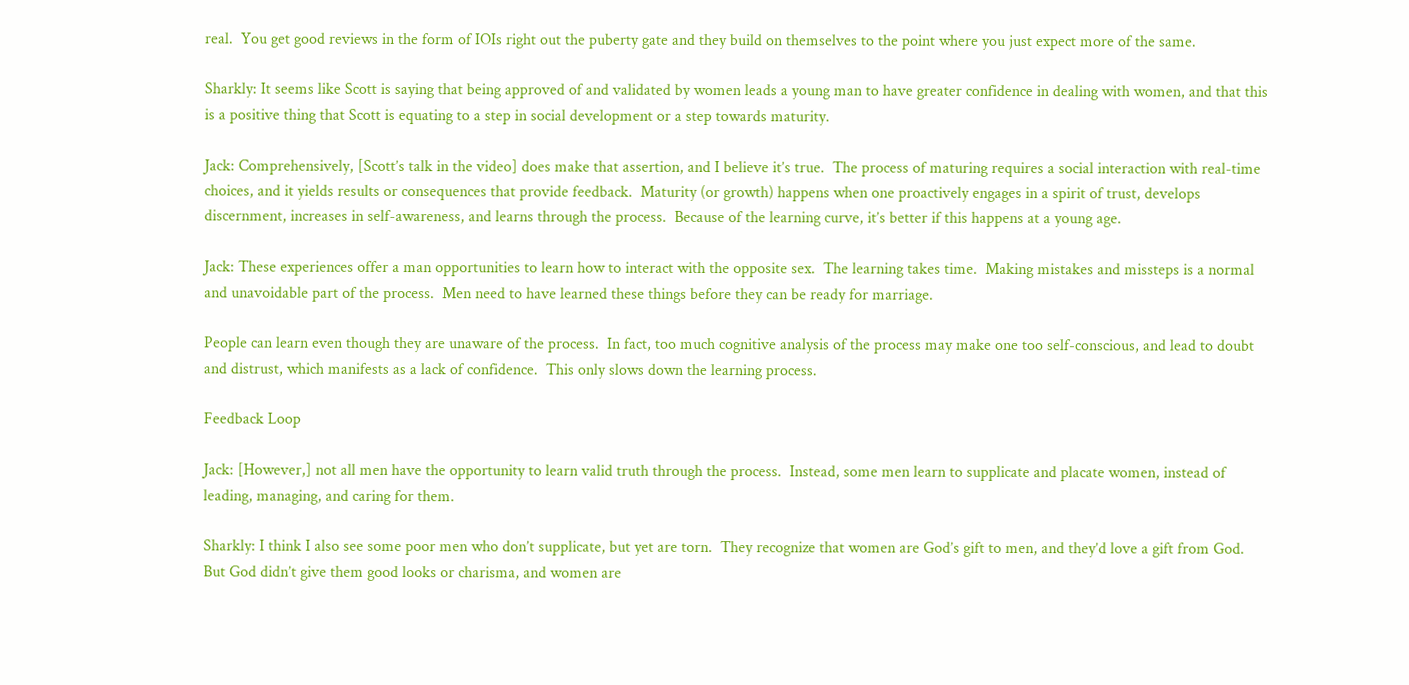real.  You get good reviews in the form of IOIs right out the puberty gate and they build on themselves to the point where you just expect more of the same.

Sharkly: It seems like Scott is saying that being approved of and validated by women leads a young man to have greater confidence in dealing with women, and that this is a positive thing that Scott is equating to a step in social development or a step towards maturity.

Jack: Comprehensively, [Scott’s talk in the video] does make that assertion, and I believe it’s true.  The process of maturing requires a social interaction with real-time choices, and it yields results or consequences that provide feedback.  Maturity (or growth) happens when one proactively engages in a spirit of trust, develops discernment, increases in self-awareness, and learns through the process.  Because of the learning curve, it’s better if this happens at a young age.

Jack: These experiences offer a man opportunities to learn how to interact with the opposite sex.  The learning takes time.  Making mistakes and missteps is a normal and unavoidable part of the process.  Men need to have learned these things before they can be ready for marriage.

People can learn even though they are unaware of the process.  In fact, too much cognitive analysis of the process may make one too self-conscious, and lead to doubt and distrust, which manifests as a lack of confidence.  This only slows down the learning process.

Feedback Loop

Jack: [However,] not all men have the opportunity to learn valid truth through the process.  Instead, some men learn to supplicate and placate women, instead of leading, managing, and caring for them.

Sharkly: I think I also see some poor men who don’t supplicate, but yet are torn.  They recognize that women are God’s gift to men, and they’d love a gift from God.  But God didn’t give them good looks or charisma, and women are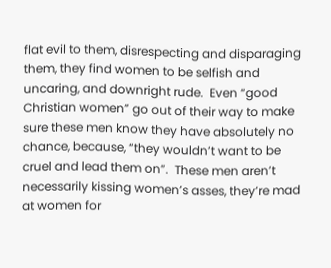flat evil to them, disrespecting and disparaging them, they find women to be selfish and uncaring, and downright rude.  Even “good Christian women” go out of their way to make sure these men know they have absolutely no chance, because, “they wouldn’t want to be cruel and lead them on”.  These men aren’t necessarily kissing women’s asses, they’re mad at women for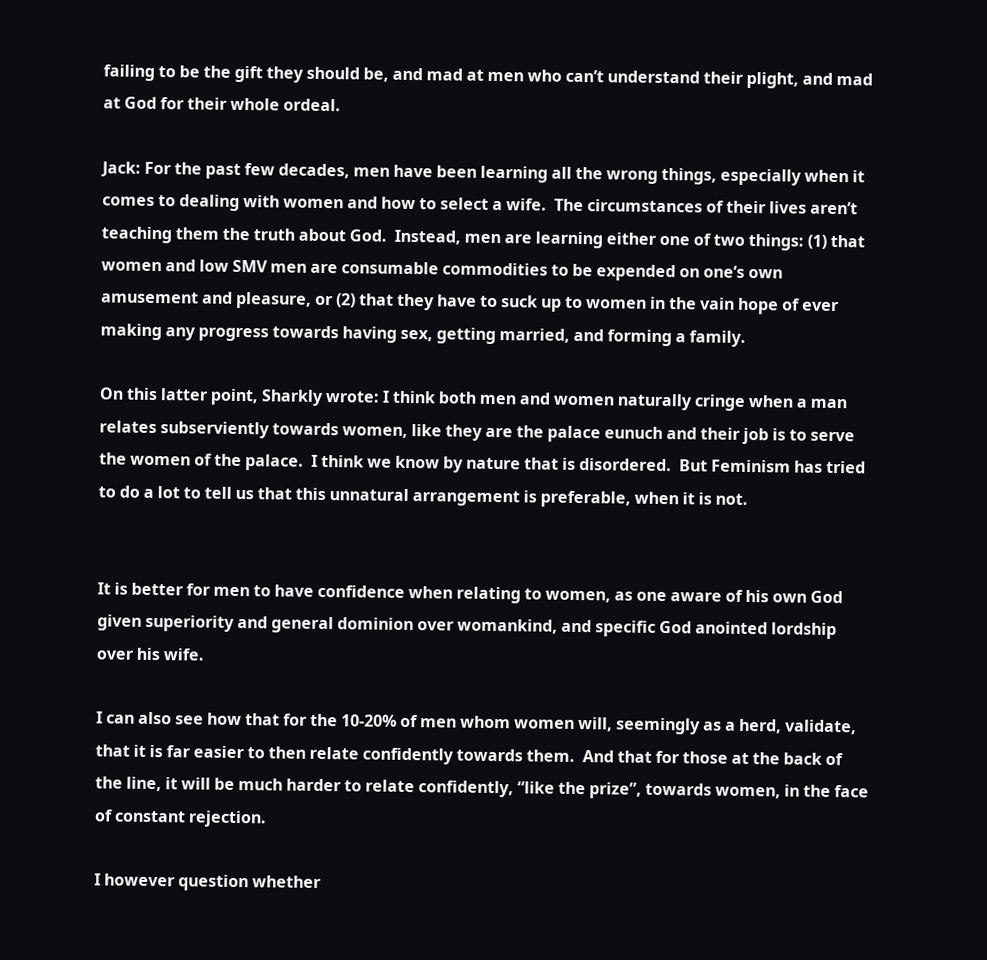failing to be the gift they should be, and mad at men who can’t understand their plight, and mad at God for their whole ordeal.

Jack: For the past few decades, men have been learning all the wrong things, especially when it comes to dealing with women and how to select a wife.  The circumstances of their lives aren’t teaching them the truth about God.  Instead, men are learning either one of two things: (1) that women and low SMV men are consumable commodities to be expended on one’s own amusement and pleasure, or (2) that they have to suck up to women in the vain hope of ever making any progress towards having sex, getting married, and forming a family.

On this latter point, Sharkly wrote: I think both men and women naturally cringe when a man relates subserviently towards women, like they are the palace eunuch and their job is to serve the women of the palace.  I think we know by nature that is disordered.  But Feminism has tried to do a lot to tell us that this unnatural arrangement is preferable, when it is not.


It is better for men to have confidence when relating to women, as one aware of his own God given superiority and general dominion over womankind, and specific God anointed lordship over his wife.

I can also see how that for the 10-20% of men whom women will, seemingly as a herd, validate, that it is far easier to then relate confidently towards them.  And that for those at the back of the line, it will be much harder to relate confidently, “like the prize”, towards women, in the face of constant rejection.

I however question whether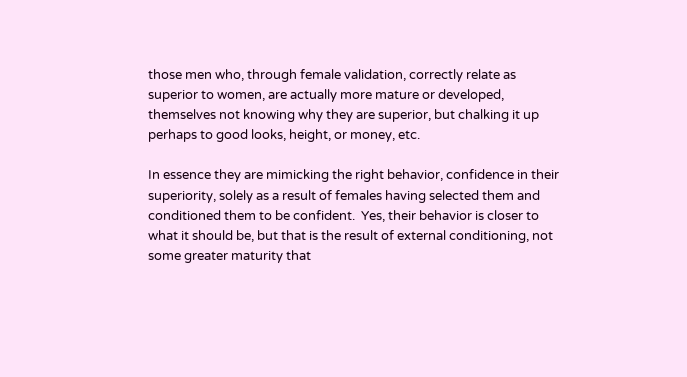those men who, through female validation, correctly relate as superior to women, are actually more mature or developed, themselves not knowing why they are superior, but chalking it up perhaps to good looks, height, or money, etc.

In essence they are mimicking the right behavior, confidence in their superiority, solely as a result of females having selected them and conditioned them to be confident.  Yes, their behavior is closer to what it should be, but that is the result of external conditioning, not some greater maturity that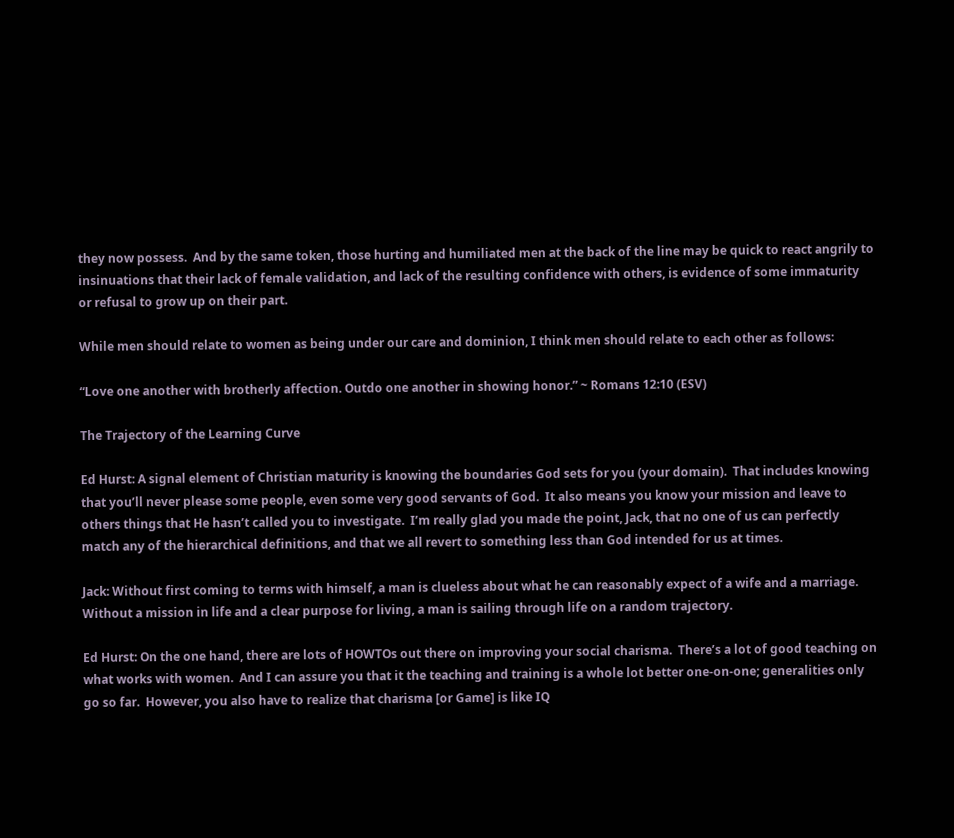they now possess.  And by the same token, those hurting and humiliated men at the back of the line may be quick to react angrily to insinuations that their lack of female validation, and lack of the resulting confidence with others, is evidence of some immaturity or refusal to grow up on their part.

While men should relate to women as being under our care and dominion, I think men should relate to each other as follows:

“Love one another with brotherly affection. Outdo one another in showing honor.” ~ Romans 12:10 (ESV)

The Trajectory of the Learning Curve

Ed Hurst: A signal element of Christian maturity is knowing the boundaries God sets for you (your domain).  That includes knowing that you’ll never please some people, even some very good servants of God.  It also means you know your mission and leave to others things that He hasn’t called you to investigate.  I’m really glad you made the point, Jack, that no one of us can perfectly match any of the hierarchical definitions, and that we all revert to something less than God intended for us at times.

Jack: Without first coming to terms with himself, a man is clueless about what he can reasonably expect of a wife and a marriage.  Without a mission in life and a clear purpose for living, a man is sailing through life on a random trajectory.

Ed Hurst: On the one hand, there are lots of HOWTOs out there on improving your social charisma.  There’s a lot of good teaching on what works with women.  And I can assure you that it the teaching and training is a whole lot better one-on-one; generalities only go so far.  However, you also have to realize that charisma [or Game] is like IQ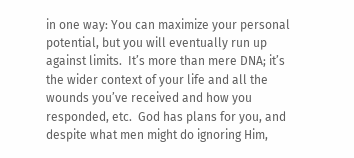in one way: You can maximize your personal potential, but you will eventually run up against limits.  It’s more than mere DNA; it’s the wider context of your life and all the wounds you’ve received and how you responded, etc.  God has plans for you, and despite what men might do ignoring Him,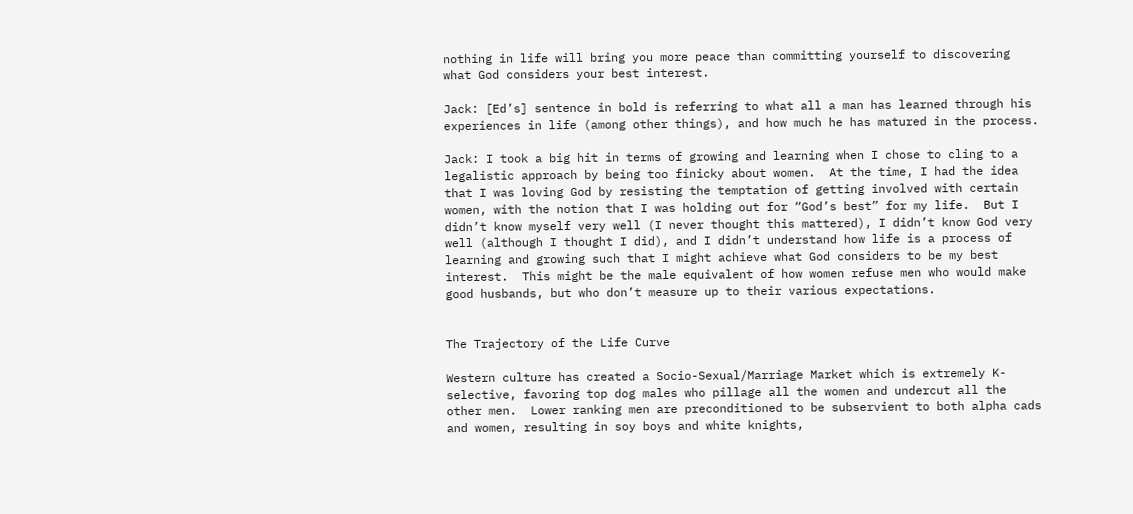nothing in life will bring you more peace than committing yourself to discovering what God considers your best interest.

Jack: [Ed’s] sentence in bold is referring to what all a man has learned through his experiences in life (among other things), and how much he has matured in the process.

Jack: I took a big hit in terms of growing and learning when I chose to cling to a legalistic approach by being too finicky about women.  At the time, I had the idea that I was loving God by resisting the temptation of getting involved with certain women, with the notion that I was holding out for “God’s best” for my life.  But I didn’t know myself very well (I never thought this mattered), I didn’t know God very well (although I thought I did), and I didn’t understand how life is a process of learning and growing such that I might achieve what God considers to be my best interest.  This might be the male equivalent of how women refuse men who would make good husbands, but who don’t measure up to their various expectations.


The Trajectory of the Life Curve

Western culture has created a Socio-Sexual/Marriage Market which is extremely K-selective, favoring top dog males who pillage all the women and undercut all the other men.  Lower ranking men are preconditioned to be subservient to both alpha cads and women, resulting in soy boys and white knights,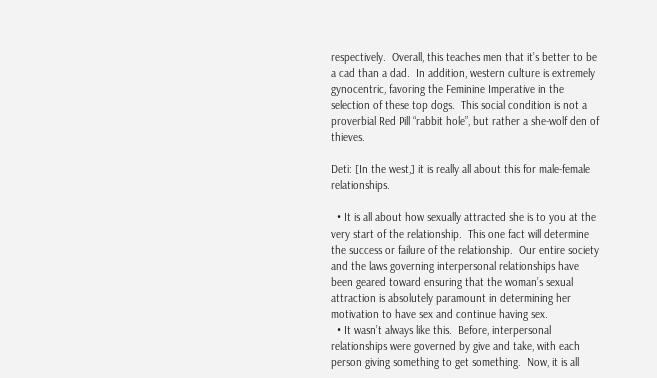respectively.  Overall, this teaches men that it’s better to be a cad than a dad.  In addition, western culture is extremely gynocentric, favoring the Feminine Imperative in the selection of these top dogs.  This social condition is not a proverbial Red Pill “rabbit hole”, but rather a she-wolf den of thieves.

Deti: [In the west,] it is really all about this for male-female relationships.

  • It is all about how sexually attracted she is to you at the very start of the relationship.  This one fact will determine the success or failure of the relationship.  Our entire society and the laws governing interpersonal relationships have been geared toward ensuring that the woman’s sexual attraction is absolutely paramount in determining her motivation to have sex and continue having sex.
  • It wasn’t always like this.  Before, interpersonal relationships were governed by give and take, with each person giving something to get something.  Now, it is all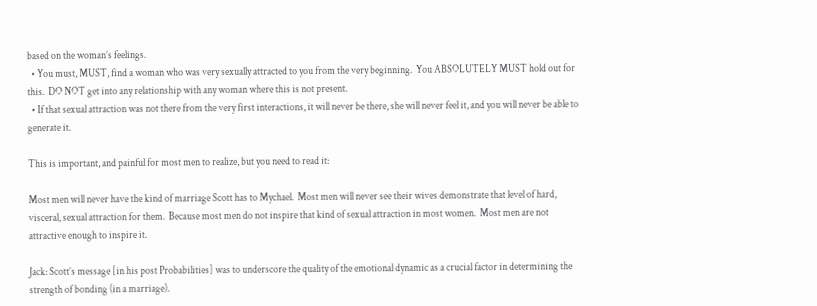based on the woman’s feelings.
  • You must, MUST, find a woman who was very sexually attracted to you from the very beginning.  You ABSOLUTELY MUST hold out for this.  DO NOT get into any relationship with any woman where this is not present.
  • If that sexual attraction was not there from the very first interactions, it will never be there, she will never feel it, and you will never be able to generate it.

This is important, and painful for most men to realize, but you need to read it:

Most men will never have the kind of marriage Scott has to Mychael.  Most men will never see their wives demonstrate that level of hard, visceral, sexual attraction for them.  Because most men do not inspire that kind of sexual attraction in most women.  Most men are not attractive enough to inspire it.

Jack: Scott’s message [in his post Probabilities] was to underscore the quality of the emotional dynamic as a crucial factor in determining the strength of bonding (in a marriage).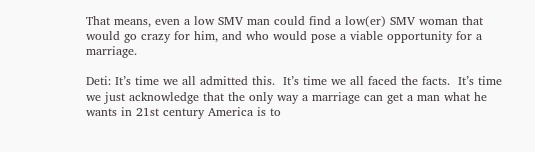That means, even a low SMV man could find a low(er) SMV woman that would go crazy for him, and who would pose a viable opportunity for a marriage.

Deti: It’s time we all admitted this.  It’s time we all faced the facts.  It’s time we just acknowledge that the only way a marriage can get a man what he wants in 21st century America is to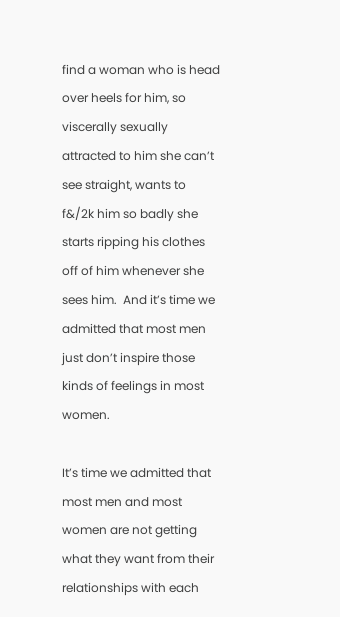find a woman who is head over heels for him, so viscerally sexually attracted to him she can’t see straight, wants to f&/2k him so badly she starts ripping his clothes off of him whenever she sees him.  And it’s time we admitted that most men just don’t inspire those kinds of feelings in most women.

It’s time we admitted that most men and most women are not getting what they want from their relationships with each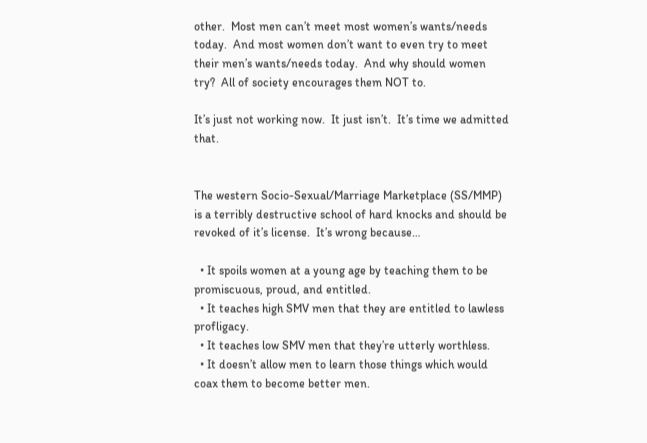other.  Most men can’t meet most women’s wants/needs today.  And most women don’t want to even try to meet their men’s wants/needs today.  And why should women try?  All of society encourages them NOT to.

It’s just not working now.  It just isn’t.  It’s time we admitted that.


The western Socio-Sexual/Marriage Marketplace (SS/MMP) is a terribly destructive school of hard knocks and should be revoked of it’s license.  It’s wrong because…

  • It spoils women at a young age by teaching them to be promiscuous, proud, and entitled.
  • It teaches high SMV men that they are entitled to lawless profligacy.
  • It teaches low SMV men that they’re utterly worthless.
  • It doesn’t allow men to learn those things which would coax them to become better men.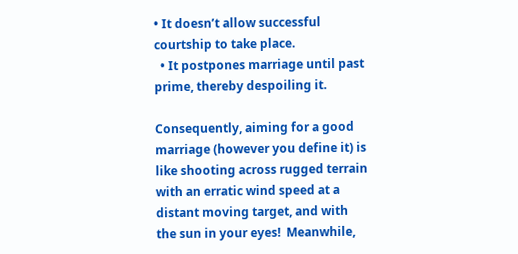• It doesn’t allow successful courtship to take place.
  • It postpones marriage until past prime, thereby despoiling it.

Consequently, aiming for a good marriage (however you define it) is like shooting across rugged terrain with an erratic wind speed at a distant moving target, and with the sun in your eyes!  Meanwhile,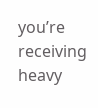you’re receiving heavy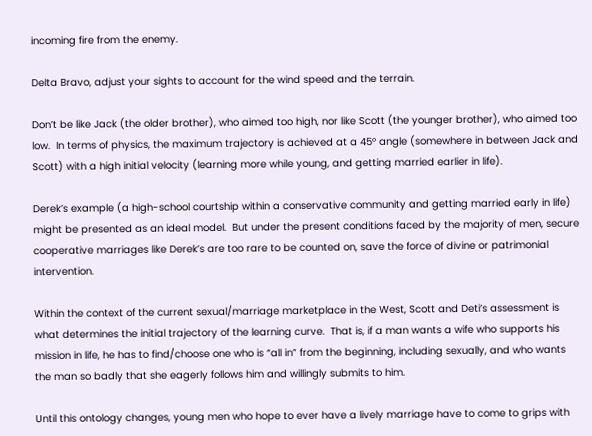incoming fire from the enemy.

Delta Bravo, adjust your sights to account for the wind speed and the terrain.

Don’t be like Jack (the older brother), who aimed too high, nor like Scott (the younger brother), who aimed too low.  In terms of physics, the maximum trajectory is achieved at a 45° angle (somewhere in between Jack and Scott) with a high initial velocity (learning more while young, and getting married earlier in life).

Derek’s example (a high-school courtship within a conservative community and getting married early in life) might be presented as an ideal model.  But under the present conditions faced by the majority of men, secure cooperative marriages like Derek’s are too rare to be counted on, save the force of divine or patrimonial intervention.

Within the context of the current sexual/marriage marketplace in the West, Scott and Deti’s assessment is what determines the initial trajectory of the learning curve.  That is, if a man wants a wife who supports his mission in life, he has to find/choose one who is “all in” from the beginning, including sexually, and who wants the man so badly that she eagerly follows him and willingly submits to him.

Until this ontology changes, young men who hope to ever have a lively marriage have to come to grips with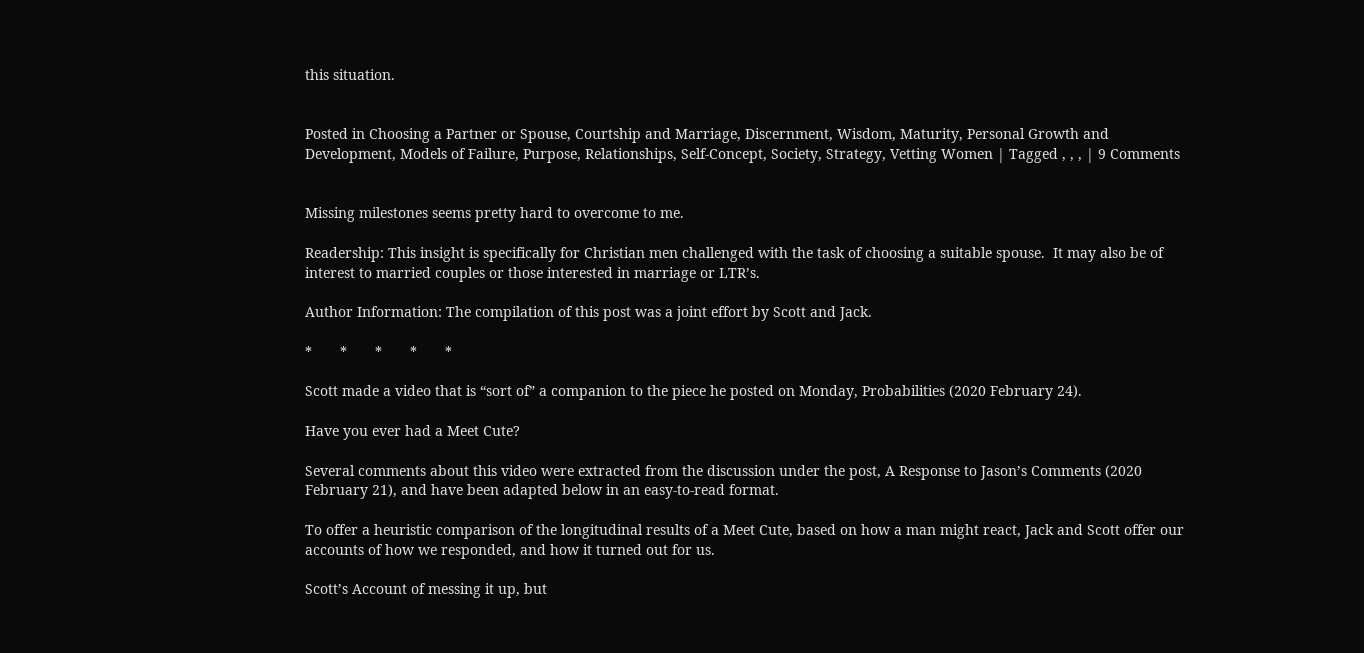this situation.


Posted in Choosing a Partner or Spouse, Courtship and Marriage, Discernment, Wisdom, Maturity, Personal Growth and Development, Models of Failure, Purpose, Relationships, Self-Concept, Society, Strategy, Vetting Women | Tagged , , , | 9 Comments


Missing milestones seems pretty hard to overcome to me.

Readership: This insight is specifically for Christian men challenged with the task of choosing a suitable spouse.  It may also be of interest to married couples or those interested in marriage or LTR’s.

Author Information: The compilation of this post was a joint effort by Scott and Jack.

*       *       *       *       *

Scott made a video that is “sort of” a companion to the piece he posted on Monday, Probabilities (2020 February 24).

Have you ever had a Meet Cute?

Several comments about this video were extracted from the discussion under the post, A Response to Jason’s Comments (2020 February 21), and have been adapted below in an easy-to-read format.

To offer a heuristic comparison of the longitudinal results of a Meet Cute, based on how a man might react, Jack and Scott offer our accounts of how we responded, and how it turned out for us.

Scott’s Account of messing it up, but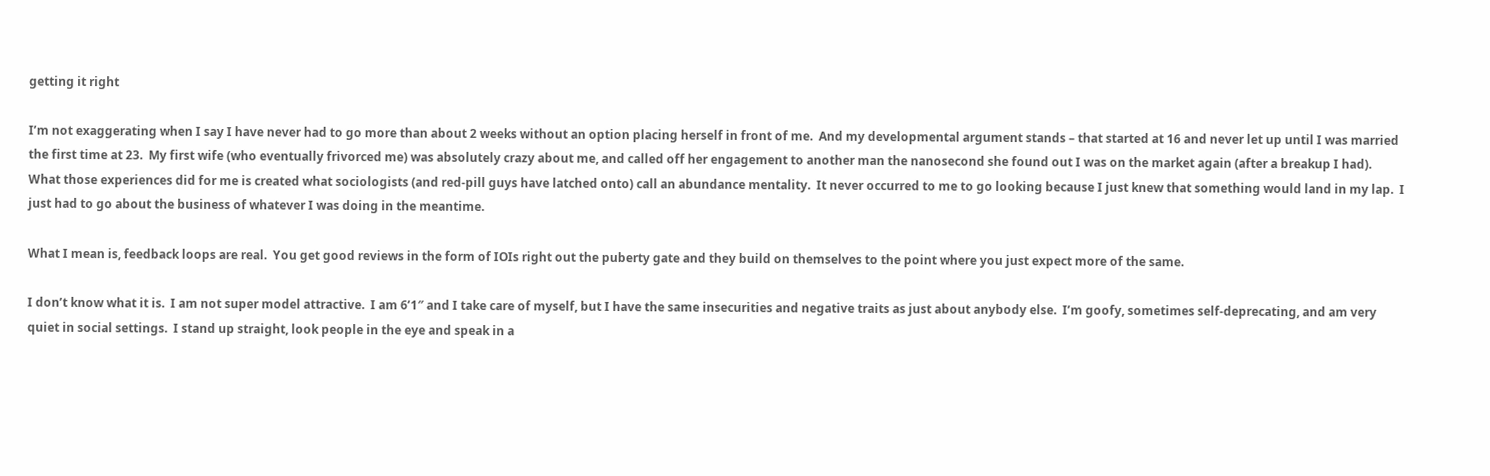getting it right

I’m not exaggerating when I say I have never had to go more than about 2 weeks without an option placing herself in front of me.  And my developmental argument stands – that started at 16 and never let up until I was married the first time at 23.  My first wife (who eventually frivorced me) was absolutely crazy about me, and called off her engagement to another man the nanosecond she found out I was on the market again (after a breakup I had).  What those experiences did for me is created what sociologists (and red-pill guys have latched onto) call an abundance mentality.  It never occurred to me to go looking because I just knew that something would land in my lap.  I just had to go about the business of whatever I was doing in the meantime.

What I mean is, feedback loops are real.  You get good reviews in the form of IOIs right out the puberty gate and they build on themselves to the point where you just expect more of the same.

I don’t know what it is.  I am not super model attractive.  I am 6’1″ and I take care of myself, but I have the same insecurities and negative traits as just about anybody else.  I’m goofy, sometimes self-deprecating, and am very quiet in social settings.  I stand up straight, look people in the eye and speak in a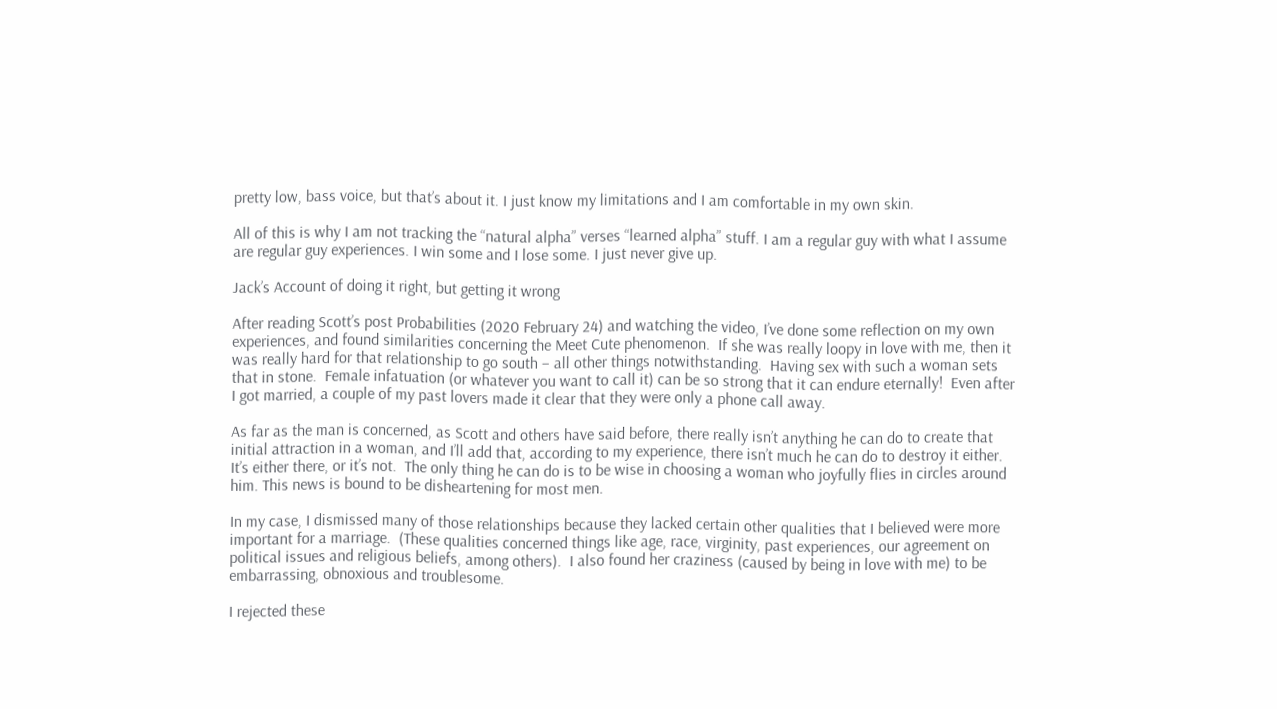pretty low, bass voice, but that’s about it. I just know my limitations and I am comfortable in my own skin.

All of this is why I am not tracking the “natural alpha” verses “learned alpha” stuff. I am a regular guy with what I assume are regular guy experiences. I win some and I lose some. I just never give up.

Jack’s Account of doing it right, but getting it wrong

After reading Scott’s post Probabilities (2020 February 24) and watching the video, I’ve done some reflection on my own experiences, and found similarities concerning the Meet Cute phenomenon.  If she was really loopy in love with me, then it was really hard for that relationship to go south – all other things notwithstanding.  Having sex with such a woman sets that in stone.  Female infatuation (or whatever you want to call it) can be so strong that it can endure eternally!  Even after I got married, a couple of my past lovers made it clear that they were only a phone call away.

As far as the man is concerned, as Scott and others have said before, there really isn’t anything he can do to create that initial attraction in a woman, and I’ll add that, according to my experience, there isn’t much he can do to destroy it either.  It’s either there, or it’s not.  The only thing he can do is to be wise in choosing a woman who joyfully flies in circles around him. This news is bound to be disheartening for most men.

In my case, I dismissed many of those relationships because they lacked certain other qualities that I believed were more important for a marriage.  (These qualities concerned things like age, race, virginity, past experiences, our agreement on political issues and religious beliefs, among others).  I also found her craziness (caused by being in love with me) to be embarrassing, obnoxious and troublesome.

I rejected these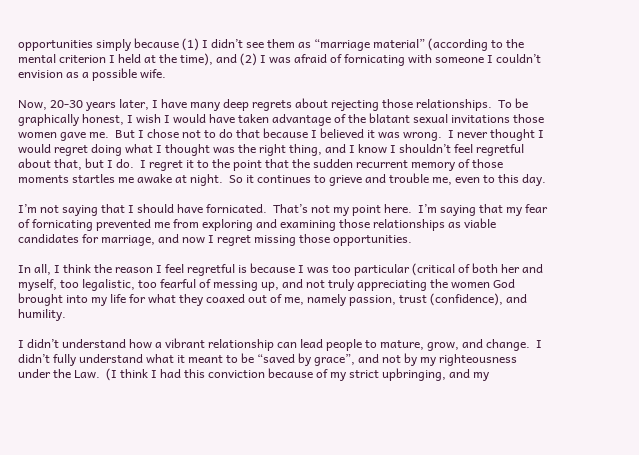opportunities simply because (1) I didn’t see them as “marriage material” (according to the mental criterion I held at the time), and (2) I was afraid of fornicating with someone I couldn’t envision as a possible wife.

Now, 20-30 years later, I have many deep regrets about rejecting those relationships.  To be graphically honest, I wish I would have taken advantage of the blatant sexual invitations those women gave me.  But I chose not to do that because I believed it was wrong.  I never thought I would regret doing what I thought was the right thing, and I know I shouldn’t feel regretful about that, but I do.  I regret it to the point that the sudden recurrent memory of those moments startles me awake at night.  So it continues to grieve and trouble me, even to this day.

I’m not saying that I should have fornicated.  That’s not my point here.  I’m saying that my fear of fornicating prevented me from exploring and examining those relationships as viable candidates for marriage, and now I regret missing those opportunities.

In all, I think the reason I feel regretful is because I was too particular (critical of both her and myself, too legalistic, too fearful of messing up, and not truly appreciating the women God brought into my life for what they coaxed out of me, namely passion, trust (confidence), and humility.

I didn’t understand how a vibrant relationship can lead people to mature, grow, and change.  I didn’t fully understand what it meant to be “saved by grace”, and not by my righteousness under the Law.  (I think I had this conviction because of my strict upbringing, and my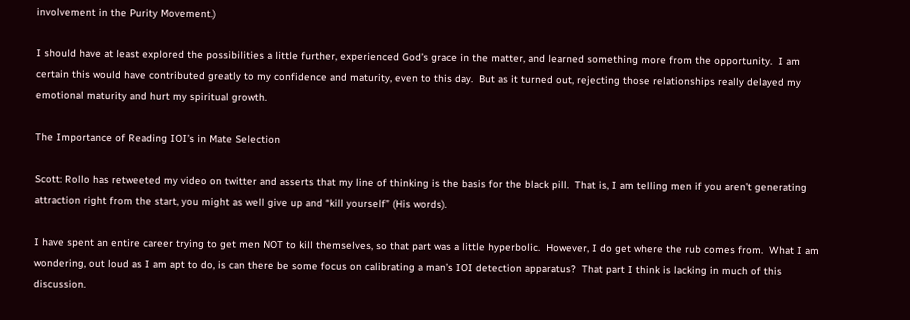involvement in the Purity Movement.)

I should have at least explored the possibilities a little further, experienced God’s grace in the matter, and learned something more from the opportunity.  I am certain this would have contributed greatly to my confidence and maturity, even to this day.  But as it turned out, rejecting those relationships really delayed my emotional maturity and hurt my spiritual growth.

The Importance of Reading IOI’s in Mate Selection

Scott: Rollo has retweeted my video on twitter and asserts that my line of thinking is the basis for the black pill.  That is, I am telling men if you aren’t generating attraction right from the start, you might as well give up and “kill yourself” (His words).

I have spent an entire career trying to get men NOT to kill themselves, so that part was a little hyperbolic.  However, I do get where the rub comes from.  What I am wondering, out loud as I am apt to do, is can there be some focus on calibrating a man’s IOI detection apparatus?  That part I think is lacking in much of this discussion.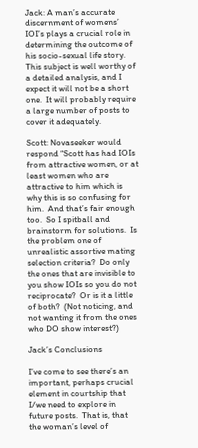Jack: A man’s accurate discernment of womens’ IOI’s plays a crucial role in determining the outcome of his socio-sexual life story.  This subject is well worthy of a detailed analysis, and I expect it will not be a short one.  It will probably require a large number of posts to cover it adequately.

Scott: Novaseeker would respond “Scott has had IOIs from attractive women, or at least women who are attractive to him which is why this is so confusing for him.  And that’s fair enough too.  So I spitball and brainstorm for solutions.  Is the problem one of unrealistic assortive mating selection criteria?  Do only the ones that are invisible to you show IOIs so you do not reciprocate?  Or is it a little of both?  (Not noticing, and not wanting it from the ones who DO show interest?)

Jack’s Conclusions

I’ve come to see there’s an important, perhaps crucial element in courtship that I/we need to explore in future posts.  That is, that the woman’s level of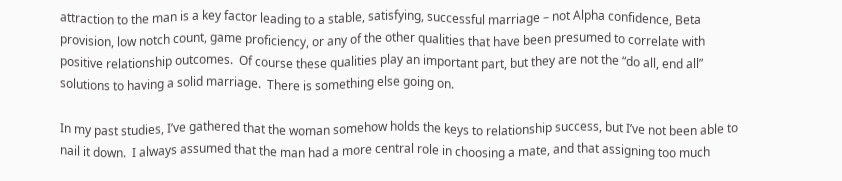attraction to the man is a key factor leading to a stable, satisfying, successful marriage – not Alpha confidence, Beta provision, low notch count, game proficiency, or any of the other qualities that have been presumed to correlate with positive relationship outcomes.  Of course these qualities play an important part, but they are not the “do all, end all” solutions to having a solid marriage.  There is something else going on.

In my past studies, I’ve gathered that the woman somehow holds the keys to relationship success, but I’ve not been able to nail it down.  I always assumed that the man had a more central role in choosing a mate, and that assigning too much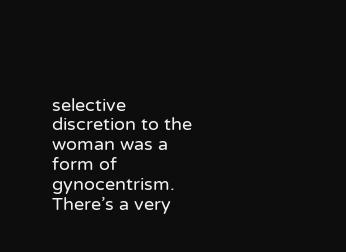selective discretion to the woman was a form of gynocentrism.  There’s a very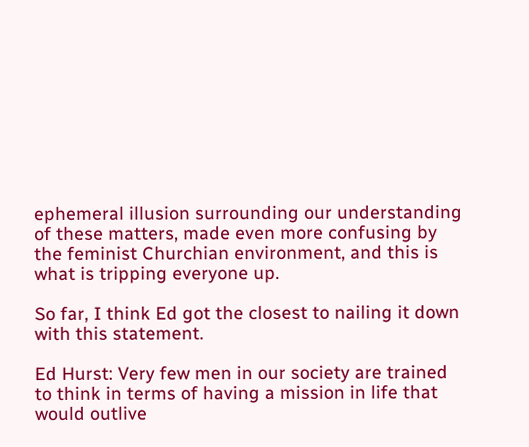ephemeral illusion surrounding our understanding of these matters, made even more confusing by the feminist Churchian environment, and this is what is tripping everyone up.

So far, I think Ed got the closest to nailing it down with this statement.

Ed Hurst: Very few men in our society are trained to think in terms of having a mission in life that would outlive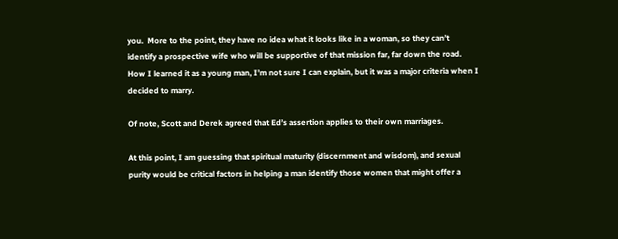you.  More to the point, they have no idea what it looks like in a woman, so they can’t identify a prospective wife who will be supportive of that mission far, far down the road.  How I learned it as a young man, I’m not sure I can explain, but it was a major criteria when I decided to marry.

Of note, Scott and Derek agreed that Ed’s assertion applies to their own marriages.

At this point, I am guessing that spiritual maturity (discernment and wisdom), and sexual purity would be critical factors in helping a man identify those women that might offer a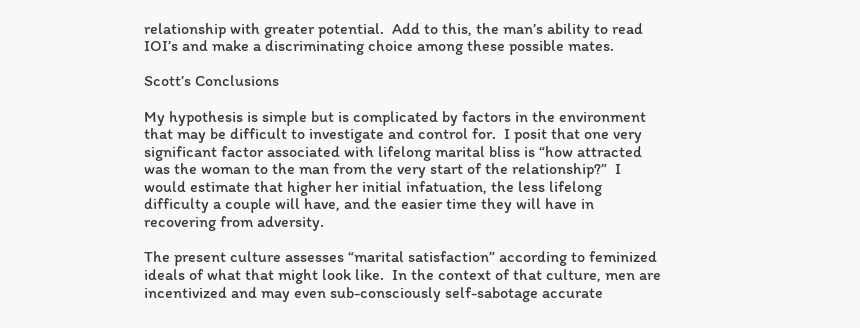relationship with greater potential.  Add to this, the man’s ability to read IOI’s and make a discriminating choice among these possible mates.

Scott’s Conclusions

My hypothesis is simple but is complicated by factors in the environment that may be difficult to investigate and control for.  I posit that one very significant factor associated with lifelong marital bliss is “how attracted was the woman to the man from the very start of the relationship?”  I would estimate that higher her initial infatuation, the less lifelong difficulty a couple will have, and the easier time they will have in recovering from adversity.

The present culture assesses “marital satisfaction” according to feminized ideals of what that might look like.  In the context of that culture, men are incentivized and may even sub-consciously self-sabotage accurate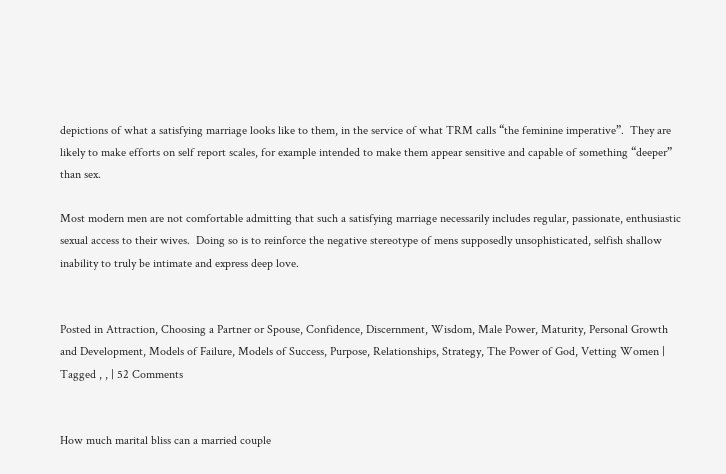depictions of what a satisfying marriage looks like to them, in the service of what TRM calls “the feminine imperative”.  They are likely to make efforts on self report scales, for example intended to make them appear sensitive and capable of something “deeper” than sex.

Most modern men are not comfortable admitting that such a satisfying marriage necessarily includes regular, passionate, enthusiastic sexual access to their wives.  Doing so is to reinforce the negative stereotype of mens supposedly unsophisticated, selfish shallow inability to truly be intimate and express deep love.


Posted in Attraction, Choosing a Partner or Spouse, Confidence, Discernment, Wisdom, Male Power, Maturity, Personal Growth and Development, Models of Failure, Models of Success, Purpose, Relationships, Strategy, The Power of God, Vetting Women | Tagged , , | 52 Comments


How much marital bliss can a married couple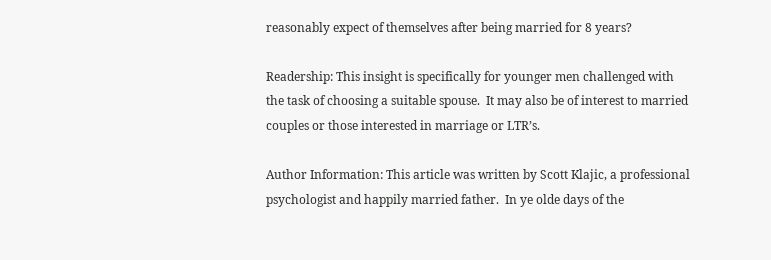reasonably expect of themselves after being married for 8 years?

Readership: This insight is specifically for younger men challenged with the task of choosing a suitable spouse.  It may also be of interest to married couples or those interested in marriage or LTR’s.

Author Information: This article was written by Scott Klajic, a professional psychologist and happily married father.  In ye olde days of the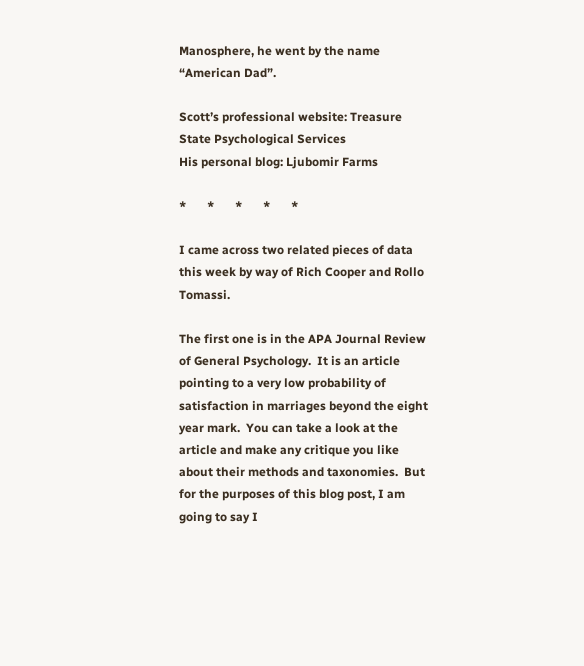Manosphere, he went by the name “American Dad”.

Scott’s professional website: Treasure State Psychological Services
His personal blog: Ljubomir Farms

*       *       *       *       *

I came across two related pieces of data this week by way of Rich Cooper and Rollo Tomassi.

The first one is in the APA Journal Review of General Psychology.  It is an article pointing to a very low probability of satisfaction in marriages beyond the eight year mark.  You can take a look at the article and make any critique you like about their methods and taxonomies.  But for the purposes of this blog post, I am going to say I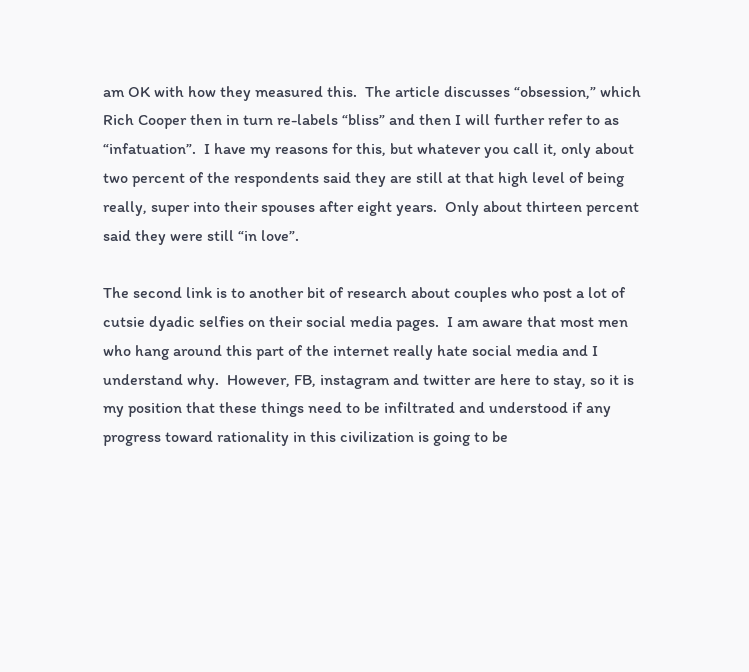am OK with how they measured this.  The article discusses “obsession,” which Rich Cooper then in turn re-labels “bliss” and then I will further refer to as “infatuation”.  I have my reasons for this, but whatever you call it, only about two percent of the respondents said they are still at that high level of being really, super into their spouses after eight years.  Only about thirteen percent said they were still “in love”.

The second link is to another bit of research about couples who post a lot of cutsie dyadic selfies on their social media pages.  I am aware that most men who hang around this part of the internet really hate social media and I understand why.  However, FB, instagram and twitter are here to stay, so it is my position that these things need to be infiltrated and understood if any progress toward rationality in this civilization is going to be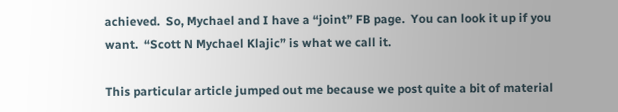achieved.  So, Mychael and I have a “joint” FB page.  You can look it up if you want.  “Scott N Mychael Klajic” is what we call it.

This particular article jumped out me because we post quite a bit of material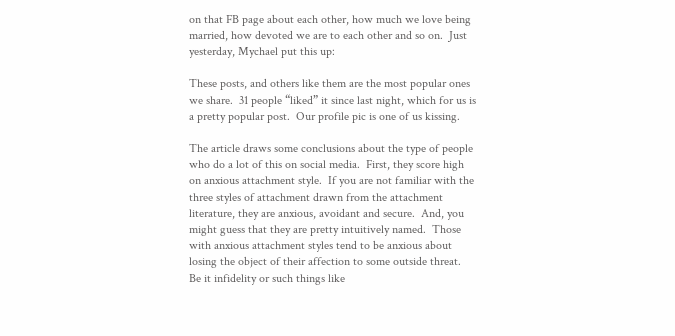on that FB page about each other, how much we love being married, how devoted we are to each other and so on.  Just yesterday, Mychael put this up:

These posts, and others like them are the most popular ones we share.  31 people “liked” it since last night, which for us is a pretty popular post.  Our profile pic is one of us kissing.

The article draws some conclusions about the type of people who do a lot of this on social media.  First, they score high on anxious attachment style.  If you are not familiar with the three styles of attachment drawn from the attachment literature, they are anxious, avoidant and secure.  And, you might guess that they are pretty intuitively named.  Those with anxious attachment styles tend to be anxious about losing the object of their affection to some outside threat.  Be it infidelity or such things like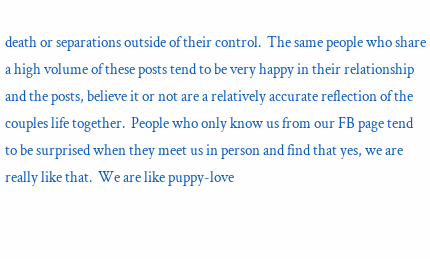death or separations outside of their control.  The same people who share a high volume of these posts tend to be very happy in their relationship and the posts, believe it or not are a relatively accurate reflection of the couples life together.  People who only know us from our FB page tend to be surprised when they meet us in person and find that yes, we are really like that.  We are like puppy-love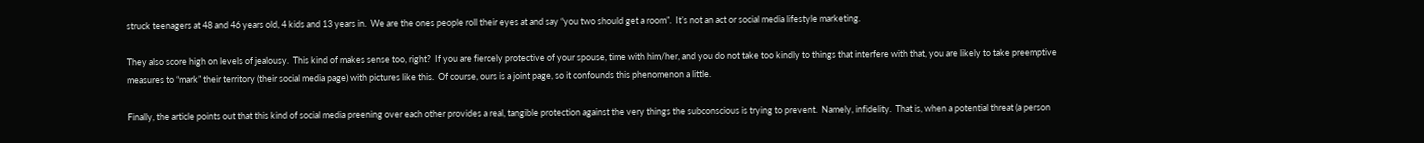struck teenagers at 48 and 46 years old, 4 kids and 13 years in.  We are the ones people roll their eyes at and say “you two should get a room”.  It’s not an act or social media lifestyle marketing.

They also score high on levels of jealousy.  This kind of makes sense too, right?  If you are fiercely protective of your spouse, time with him/her, and you do not take too kindly to things that interfere with that, you are likely to take preemptive measures to “mark” their territory (their social media page) with pictures like this.  Of course, ours is a joint page, so it confounds this phenomenon a little.

Finally, the article points out that this kind of social media preening over each other provides a real, tangible protection against the very things the subconscious is trying to prevent.  Namely, infidelity.  That is, when a potential threat (a person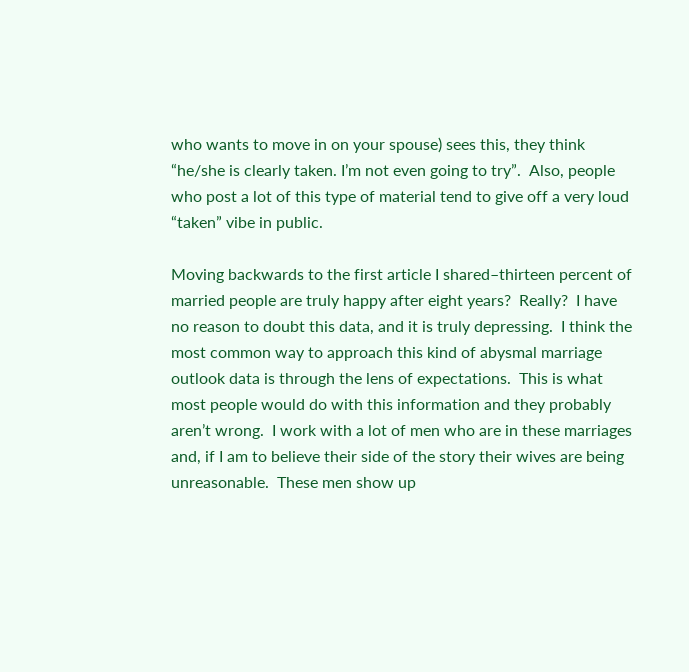who wants to move in on your spouse) sees this, they think “he/she is clearly taken. I’m not even going to try”.  Also, people who post a lot of this type of material tend to give off a very loud “taken” vibe in public.

Moving backwards to the first article I shared–thirteen percent of married people are truly happy after eight years?  Really?  I have no reason to doubt this data, and it is truly depressing.  I think the most common way to approach this kind of abysmal marriage outlook data is through the lens of expectations.  This is what most people would do with this information and they probably aren’t wrong.  I work with a lot of men who are in these marriages and, if I am to believe their side of the story their wives are being unreasonable.  These men show up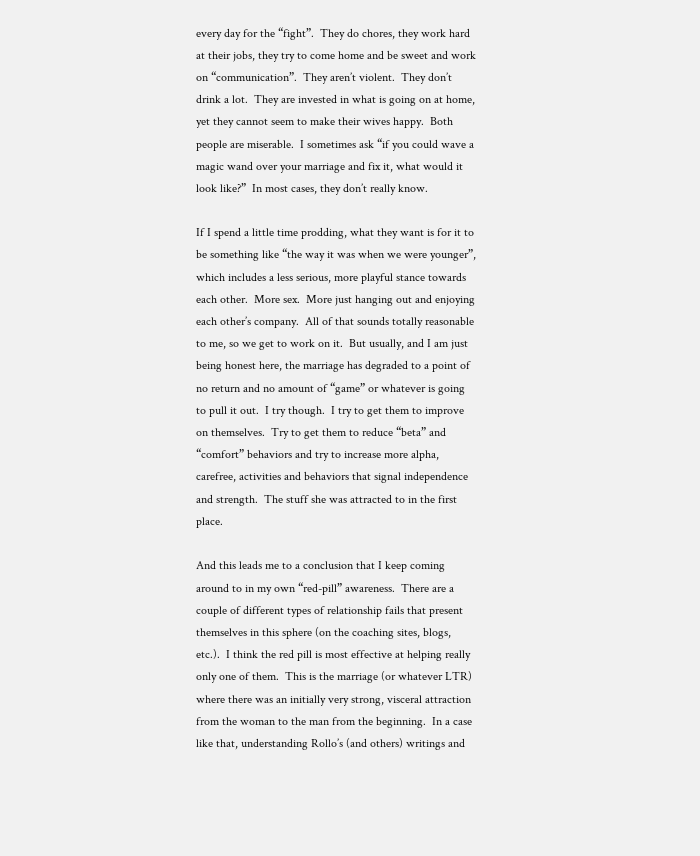every day for the “fight”.  They do chores, they work hard at their jobs, they try to come home and be sweet and work on “communication”.  They aren’t violent.  They don’t drink a lot.  They are invested in what is going on at home, yet they cannot seem to make their wives happy.  Both people are miserable.  I sometimes ask “if you could wave a magic wand over your marriage and fix it, what would it look like?”  In most cases, they don’t really know.

If I spend a little time prodding, what they want is for it to be something like “the way it was when we were younger”, which includes a less serious, more playful stance towards each other.  More sex.  More just hanging out and enjoying each other’s company.  All of that sounds totally reasonable to me, so we get to work on it.  But usually, and I am just being honest here, the marriage has degraded to a point of no return and no amount of “game” or whatever is going to pull it out.  I try though.  I try to get them to improve on themselves.  Try to get them to reduce “beta” and “comfort” behaviors and try to increase more alpha, carefree, activities and behaviors that signal independence and strength.  The stuff she was attracted to in the first place.

And this leads me to a conclusion that I keep coming around to in my own “red-pill” awareness.  There are a couple of different types of relationship fails that present themselves in this sphere (on the coaching sites, blogs, etc.).  I think the red pill is most effective at helping really only one of them.  This is the marriage (or whatever LTR) where there was an initially very strong, visceral attraction from the woman to the man from the beginning.  In a case like that, understanding Rollo’s (and others) writings and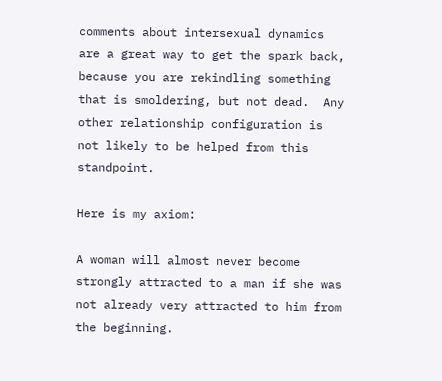comments about intersexual dynamics are a great way to get the spark back, because you are rekindling something that is smoldering, but not dead.  Any other relationship configuration is not likely to be helped from this standpoint.

Here is my axiom:

A woman will almost never become strongly attracted to a man if she was not already very attracted to him from the beginning.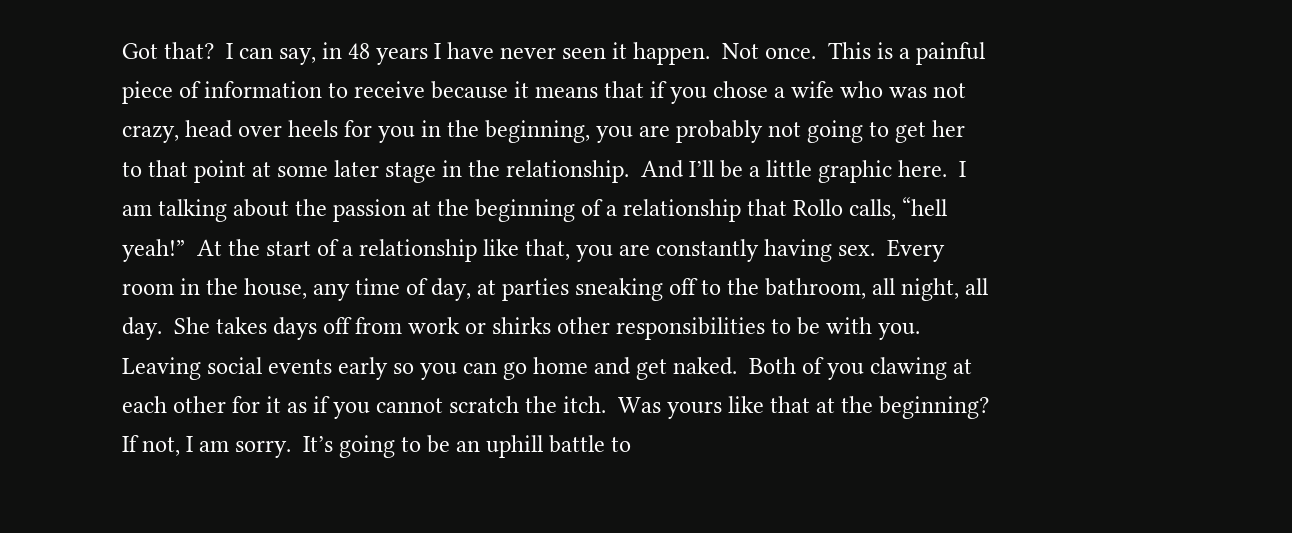Got that?  I can say, in 48 years I have never seen it happen.  Not once.  This is a painful piece of information to receive because it means that if you chose a wife who was not crazy, head over heels for you in the beginning, you are probably not going to get her to that point at some later stage in the relationship.  And I’ll be a little graphic here.  I am talking about the passion at the beginning of a relationship that Rollo calls, “hell yeah!”  At the start of a relationship like that, you are constantly having sex.  Every room in the house, any time of day, at parties sneaking off to the bathroom, all night, all day.  She takes days off from work or shirks other responsibilities to be with you.  Leaving social events early so you can go home and get naked.  Both of you clawing at each other for it as if you cannot scratch the itch.  Was yours like that at the beginning?  If not, I am sorry.  It’s going to be an uphill battle to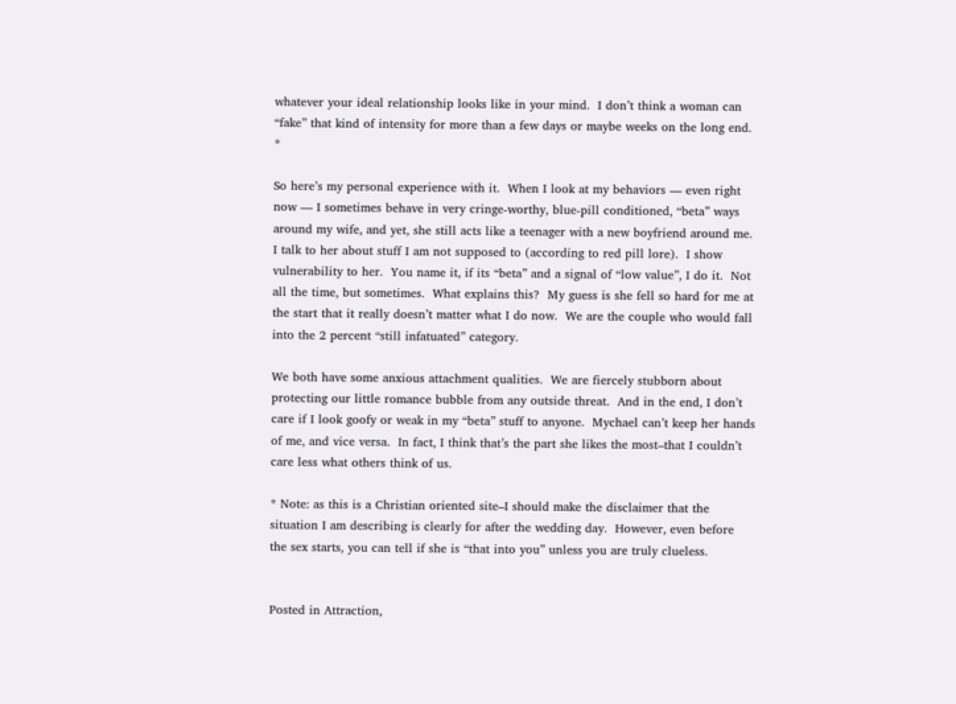whatever your ideal relationship looks like in your mind.  I don’t think a woman can “fake” that kind of intensity for more than a few days or maybe weeks on the long end. *

So here’s my personal experience with it.  When I look at my behaviors — even right now — I sometimes behave in very cringe-worthy, blue-pill conditioned, “beta” ways around my wife, and yet, she still acts like a teenager with a new boyfriend around me.  I talk to her about stuff I am not supposed to (according to red pill lore).  I show vulnerability to her.  You name it, if its “beta” and a signal of “low value”, I do it.  Not all the time, but sometimes.  What explains this?  My guess is she fell so hard for me at the start that it really doesn’t matter what I do now.  We are the couple who would fall into the 2 percent “still infatuated” category.

We both have some anxious attachment qualities.  We are fiercely stubborn about protecting our little romance bubble from any outside threat.  And in the end, I don’t care if I look goofy or weak in my “beta” stuff to anyone.  Mychael can’t keep her hands of me, and vice versa.  In fact, I think that’s the part she likes the most–that I couldn’t care less what others think of us.

* Note: as this is a Christian oriented site–I should make the disclaimer that the situation I am describing is clearly for after the wedding day.  However, even before the sex starts, you can tell if she is “that into you” unless you are truly clueless.


Posted in Attraction,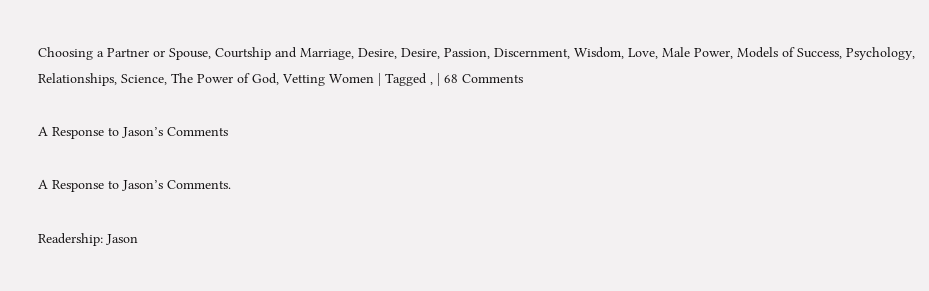Choosing a Partner or Spouse, Courtship and Marriage, Desire, Desire, Passion, Discernment, Wisdom, Love, Male Power, Models of Success, Psychology, Relationships, Science, The Power of God, Vetting Women | Tagged , | 68 Comments

A Response to Jason’s Comments

A Response to Jason’s Comments.

Readership: Jason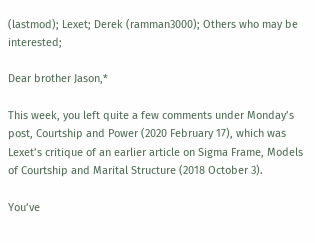(lastmod); Lexet; Derek (ramman3000); Others who may be interested;

Dear brother Jason,*

This week, you left quite a few comments under Monday’s post, Courtship and Power (2020 February 17), which was Lexet’s critique of an earlier article on Sigma Frame, Models of Courtship and Marital Structure (2018 October 3).

You’ve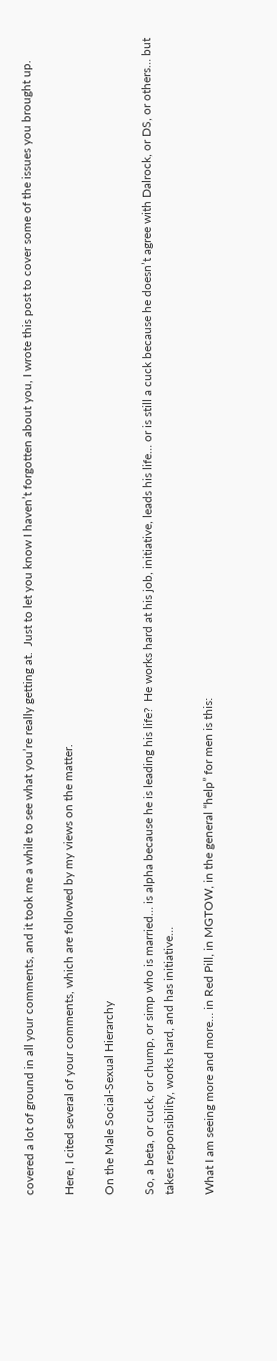covered a lot of ground in all your comments, and it took me a while to see what you’re really getting at.  Just to let you know I haven’t forgotten about you, I wrote this post to cover some of the issues you brought up.

Here, I cited several of your comments, which are followed by my views on the matter.

On the Male Social-Sexual Hierarchy

So, a beta, or cuck, or chump, or simp who is married… is alpha because he is leading his life?  He works hard at his job, initiative, leads his life… or is still a cuck because he doesn’t agree with Dalrock, or DS, or others… but takes responsibility, works hard, and has initiative…

What I am seeing more and more… in Red Pill, in MGTOW, in the general “help” for men is this: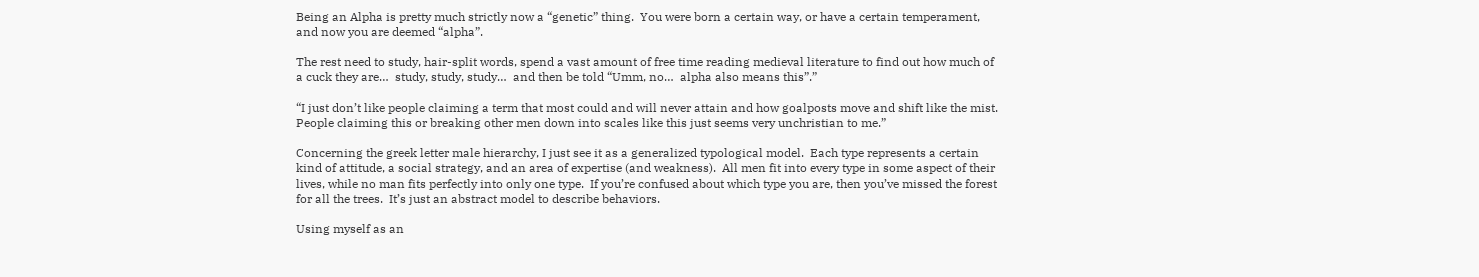Being an Alpha is pretty much strictly now a “genetic” thing.  You were born a certain way, or have a certain temperament, and now you are deemed “alpha”.

The rest need to study, hair-split words, spend a vast amount of free time reading medieval literature to find out how much of a cuck they are…  study, study, study…  and then be told “Umm, no…  alpha also means this”.”

“I just don’t like people claiming a term that most could and will never attain and how goalposts move and shift like the mist.  People claiming this or breaking other men down into scales like this just seems very unchristian to me.”

Concerning the greek letter male hierarchy, I just see it as a generalized typological model.  Each type represents a certain kind of attitude, a social strategy, and an area of expertise (and weakness).  All men fit into every type in some aspect of their lives, while no man fits perfectly into only one type.  If you’re confused about which type you are, then you’ve missed the forest for all the trees.  It’s just an abstract model to describe behaviors.

Using myself as an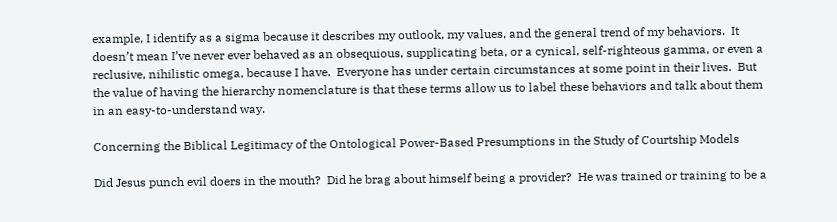example, I identify as a sigma because it describes my outlook, my values, and the general trend of my behaviors.  It doesn’t mean I’ve never ever behaved as an obsequious, supplicating beta, or a cynical, self-righteous gamma, or even a reclusive, nihilistic omega, because I have.  Everyone has under certain circumstances at some point in their lives.  But the value of having the hierarchy nomenclature is that these terms allow us to label these behaviors and talk about them in an easy-to-understand way.

Concerning the Biblical Legitimacy of the Ontological Power-Based Presumptions in the Study of Courtship Models

Did Jesus punch evil doers in the mouth?  Did he brag about himself being a provider?  He was trained or training to be a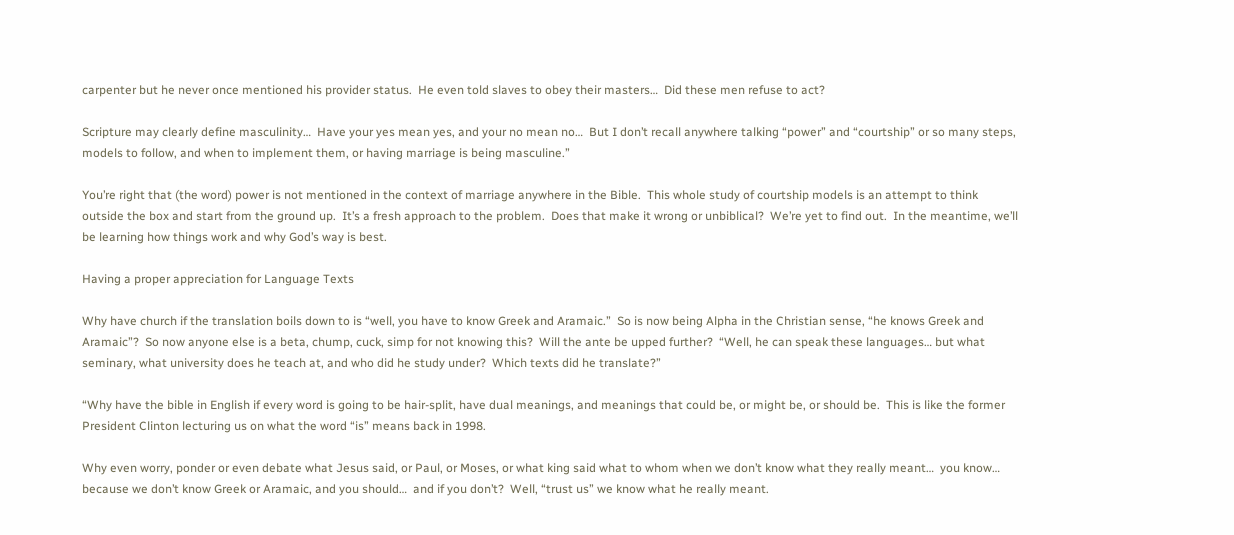carpenter but he never once mentioned his provider status.  He even told slaves to obey their masters…  Did these men refuse to act?

Scripture may clearly define masculinity…  Have your yes mean yes, and your no mean no…  But I don’t recall anywhere talking “power” and “courtship” or so many steps, models to follow, and when to implement them, or having marriage is being masculine.”

You’re right that (the word) power is not mentioned in the context of marriage anywhere in the Bible.  This whole study of courtship models is an attempt to think outside the box and start from the ground up.  It’s a fresh approach to the problem.  Does that make it wrong or unbiblical?  We’re yet to find out.  In the meantime, we’ll be learning how things work and why God’s way is best.

Having a proper appreciation for Language Texts

Why have church if the translation boils down to is “well, you have to know Greek and Aramaic.”  So is now being Alpha in the Christian sense, “he knows Greek and Aramaic”?  So now anyone else is a beta, chump, cuck, simp for not knowing this?  Will the ante be upped further?  “Well, he can speak these languages… but what seminary, what university does he teach at, and who did he study under?  Which texts did he translate?”

“Why have the bible in English if every word is going to be hair-split, have dual meanings, and meanings that could be, or might be, or should be.  This is like the former President Clinton lecturing us on what the word “is” means back in 1998.

Why even worry, ponder or even debate what Jesus said, or Paul, or Moses, or what king said what to whom when we don’t know what they really meant…  you know…  because we don’t know Greek or Aramaic, and you should…  and if you don’t?  Well, “trust us” we know what he really meant.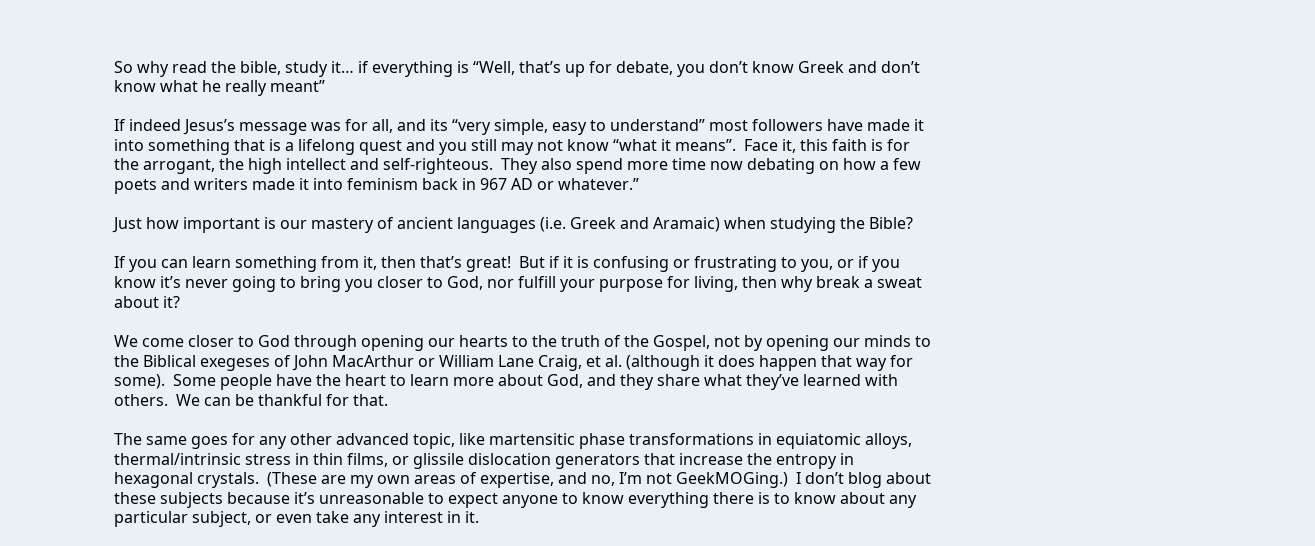So why read the bible, study it… if everything is “Well, that’s up for debate, you don’t know Greek and don’t know what he really meant”

If indeed Jesus’s message was for all, and its “very simple, easy to understand” most followers have made it into something that is a lifelong quest and you still may not know “what it means”.  Face it, this faith is for the arrogant, the high intellect and self-righteous.  They also spend more time now debating on how a few poets and writers made it into feminism back in 967 AD or whatever.”

Just how important is our mastery of ancient languages (i.e. Greek and Aramaic) when studying the Bible?

If you can learn something from it, then that’s great!  But if it is confusing or frustrating to you, or if you know it’s never going to bring you closer to God, nor fulfill your purpose for living, then why break a sweat about it?

We come closer to God through opening our hearts to the truth of the Gospel, not by opening our minds to the Biblical exegeses of John MacArthur or William Lane Craig, et al. (although it does happen that way for some).  Some people have the heart to learn more about God, and they share what they’ve learned with others.  We can be thankful for that.

The same goes for any other advanced topic, like martensitic phase transformations in equiatomic alloys, thermal/intrinsic stress in thin films, or glissile dislocation generators that increase the entropy in hexagonal crystals.  (These are my own areas of expertise, and no, I’m not GeekMOGing.)  I don’t blog about these subjects because it’s unreasonable to expect anyone to know everything there is to know about any particular subject, or even take any interest in it.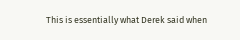This is essentially what Derek said when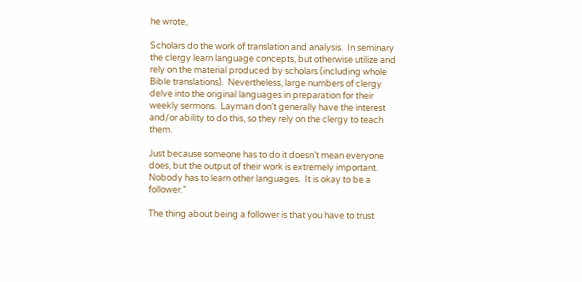he wrote,

Scholars do the work of translation and analysis.  In seminary the clergy learn language concepts, but otherwise utilize and rely on the material produced by scholars (including whole Bible translations).  Nevertheless, large numbers of clergy delve into the original languages in preparation for their weekly sermons.  Layman don’t generally have the interest and/or ability to do this, so they rely on the clergy to teach them.

Just because someone has to do it doesn’t mean everyone does, but the output of their work is extremely important.  Nobody has to learn other languages.  It is okay to be a follower.”

The thing about being a follower is that you have to trust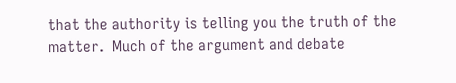that the authority is telling you the truth of the matter.  Much of the argument and debate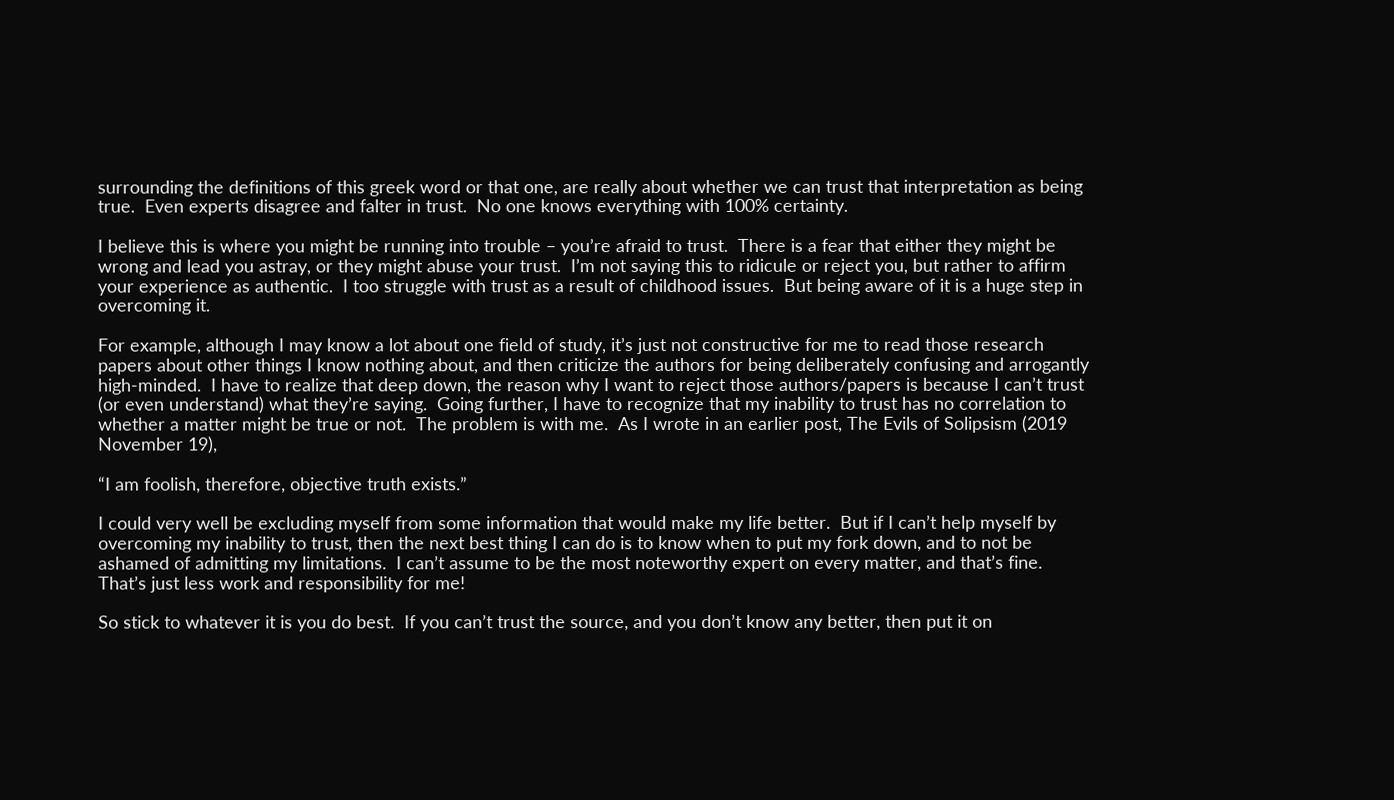surrounding the definitions of this greek word or that one, are really about whether we can trust that interpretation as being true.  Even experts disagree and falter in trust.  No one knows everything with 100% certainty.

I believe this is where you might be running into trouble – you’re afraid to trust.  There is a fear that either they might be wrong and lead you astray, or they might abuse your trust.  I’m not saying this to ridicule or reject you, but rather to affirm your experience as authentic.  I too struggle with trust as a result of childhood issues.  But being aware of it is a huge step in overcoming it.

For example, although I may know a lot about one field of study, it’s just not constructive for me to read those research papers about other things I know nothing about, and then criticize the authors for being deliberately confusing and arrogantly high-minded.  I have to realize that deep down, the reason why I want to reject those authors/papers is because I can’t trust (or even understand) what they’re saying.  Going further, I have to recognize that my inability to trust has no correlation to whether a matter might be true or not.  The problem is with me.  As I wrote in an earlier post, The Evils of Solipsism (2019 November 19),

“I am foolish, therefore, objective truth exists.”

I could very well be excluding myself from some information that would make my life better.  But if I can’t help myself by overcoming my inability to trust, then the next best thing I can do is to know when to put my fork down, and to not be ashamed of admitting my limitations.  I can’t assume to be the most noteworthy expert on every matter, and that’s fine.  That’s just less work and responsibility for me!

So stick to whatever it is you do best.  If you can’t trust the source, and you don’t know any better, then put it on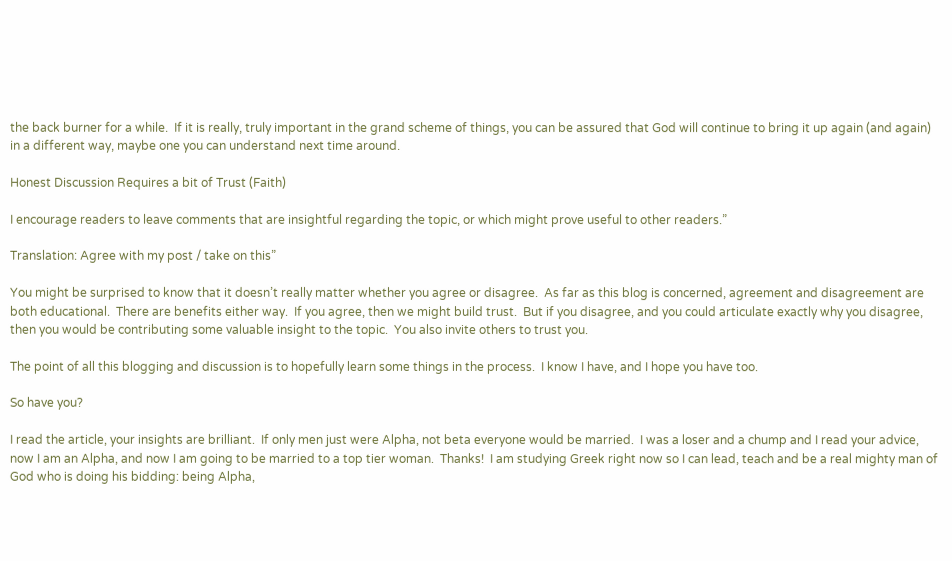the back burner for a while.  If it is really, truly important in the grand scheme of things, you can be assured that God will continue to bring it up again (and again) in a different way, maybe one you can understand next time around.

Honest Discussion Requires a bit of Trust (Faith)

I encourage readers to leave comments that are insightful regarding the topic, or which might prove useful to other readers.”

Translation: Agree with my post / take on this”

You might be surprised to know that it doesn’t really matter whether you agree or disagree.  As far as this blog is concerned, agreement and disagreement are both educational.  There are benefits either way.  If you agree, then we might build trust.  But if you disagree, and you could articulate exactly why you disagree, then you would be contributing some valuable insight to the topic.  You also invite others to trust you.

The point of all this blogging and discussion is to hopefully learn some things in the process.  I know I have, and I hope you have too.

So have you?

I read the article, your insights are brilliant.  If only men just were Alpha, not beta everyone would be married.  I was a loser and a chump and I read your advice, now I am an Alpha, and now I am going to be married to a top tier woman.  Thanks!  I am studying Greek right now so I can lead, teach and be a real mighty man of God who is doing his bidding: being Alpha,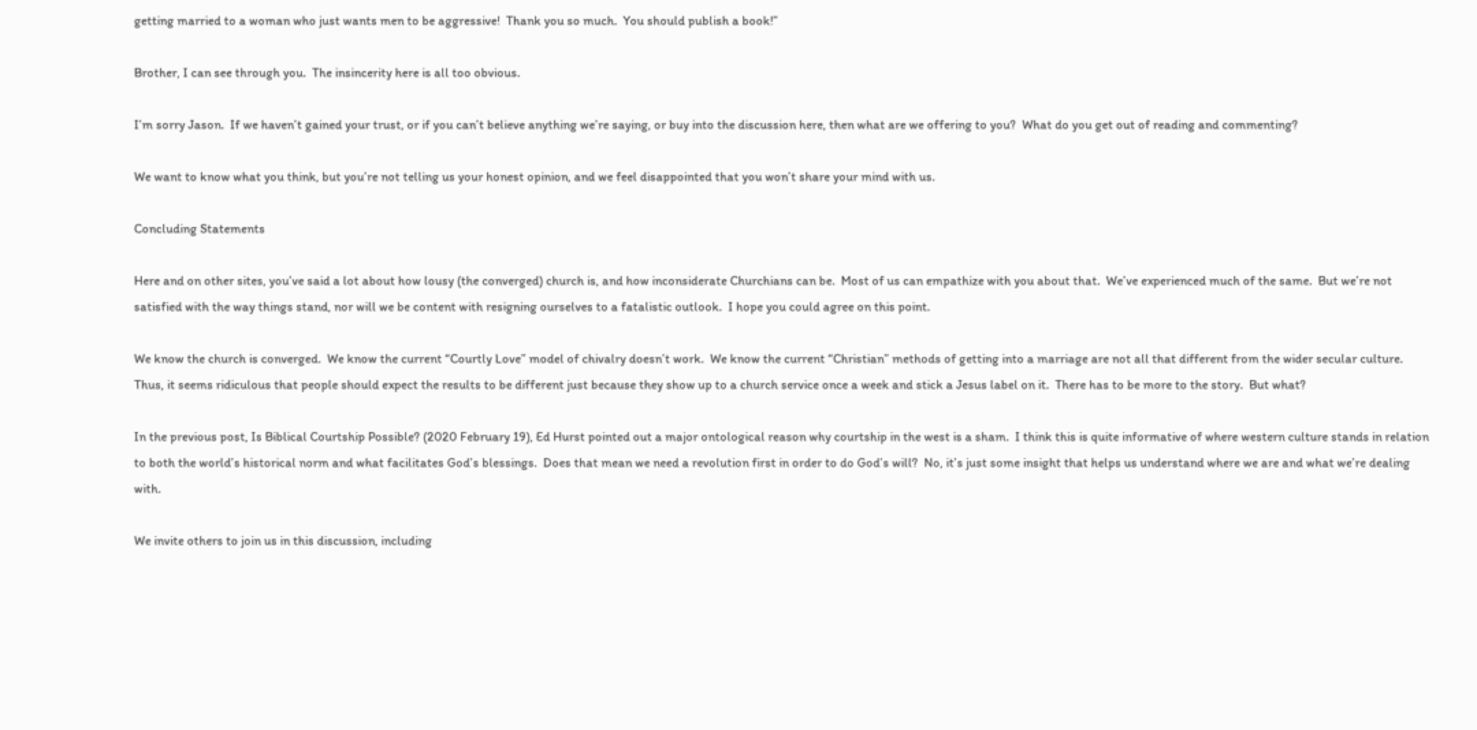getting married to a woman who just wants men to be aggressive!  Thank you so much.  You should publish a book!”

Brother, I can see through you.  The insincerity here is all too obvious.

I’m sorry Jason.  If we haven’t gained your trust, or if you can’t believe anything we’re saying, or buy into the discussion here, then what are we offering to you?  What do you get out of reading and commenting?

We want to know what you think, but you’re not telling us your honest opinion, and we feel disappointed that you won’t share your mind with us.

Concluding Statements

Here and on other sites, you’ve said a lot about how lousy (the converged) church is, and how inconsiderate Churchians can be.  Most of us can empathize with you about that.  We’ve experienced much of the same.  But we’re not satisfied with the way things stand, nor will we be content with resigning ourselves to a fatalistic outlook.  I hope you could agree on this point.

We know the church is converged.  We know the current “Courtly Love” model of chivalry doesn’t work.  We know the current “Christian” methods of getting into a marriage are not all that different from the wider secular culture.  Thus, it seems ridiculous that people should expect the results to be different just because they show up to a church service once a week and stick a Jesus label on it.  There has to be more to the story.  But what?

In the previous post, Is Biblical Courtship Possible? (2020 February 19), Ed Hurst pointed out a major ontological reason why courtship in the west is a sham.  I think this is quite informative of where western culture stands in relation to both the world’s historical norm and what facilitates God’s blessings.  Does that mean we need a revolution first in order to do God’s will?  No, it’s just some insight that helps us understand where we are and what we’re dealing with.

We invite others to join us in this discussion, including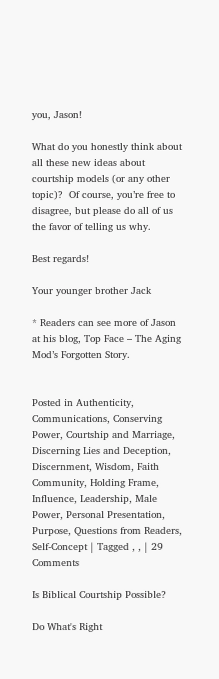you, Jason!

What do you honestly think about all these new ideas about courtship models (or any other topic)?  Of course, you’re free to disagree, but please do all of us the favor of telling us why.

Best regards!

Your younger brother Jack

* Readers can see more of Jason at his blog, Top Face – The Aging Mod’s Forgotten Story.


Posted in Authenticity, Communications, Conserving Power, Courtship and Marriage, Discerning Lies and Deception, Discernment, Wisdom, Faith Community, Holding Frame, Influence, Leadership, Male Power, Personal Presentation, Purpose, Questions from Readers, Self-Concept | Tagged , , | 29 Comments

Is Biblical Courtship Possible?

Do What's Right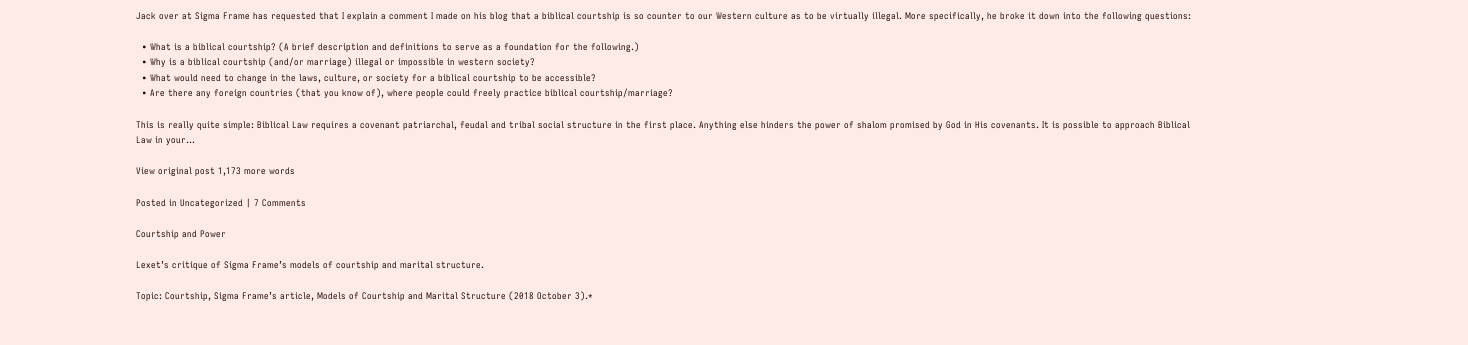Jack over at Sigma Frame has requested that I explain a comment I made on his blog that a biblical courtship is so counter to our Western culture as to be virtually illegal. More specifically, he broke it down into the following questions:

  • What is a biblical courtship? (A brief description and definitions to serve as a foundation for the following.)
  • Why is a biblical courtship (and/or marriage) illegal or impossible in western society?
  • What would need to change in the laws, culture, or society for a biblical courtship to be accessible?
  • Are there any foreign countries (that you know of), where people could freely practice biblical courtship/marriage?

This is really quite simple: Biblical Law requires a covenant patriarchal, feudal and tribal social structure in the first place. Anything else hinders the power of shalom promised by God in His covenants. It is possible to approach Biblical Law in your…

View original post 1,173 more words

Posted in Uncategorized | 7 Comments

Courtship and Power

Lexet’s critique of Sigma Frame’s models of courtship and marital structure.

Topic: Courtship, Sigma Frame’s article, Models of Courtship and Marital Structure (2018 October 3).*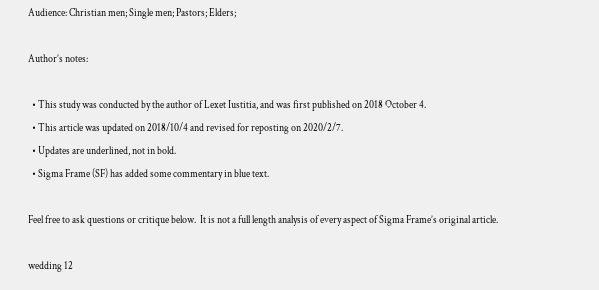Audience: Christian men; Single men; Pastors; Elders;

Author’s notes:

  • This study was conducted by the author of Lexet Iustitia, and was first published on 2018 October 4.
  • This article was updated on 2018/10/4 and revised for reposting on 2020/2/7.
  • Updates are underlined, not in bold.
  • Sigma Frame (SF) has added some commentary in blue text.

Feel free to ask questions or critique below.  It is not a full length analysis of every aspect of Sigma Frame’s original article.

wedding 12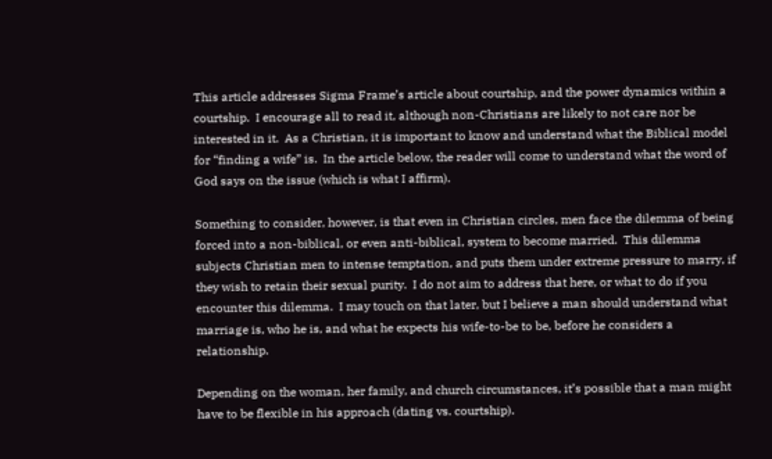This article addresses Sigma Frame’s article about courtship, and the power dynamics within a courtship.  I encourage all to read it, although non-Christians are likely to not care nor be interested in it.  As a Christian, it is important to know and understand what the Biblical model for “finding a wife” is.  In the article below, the reader will come to understand what the word of God says on the issue (which is what I affirm).

Something to consider, however, is that even in Christian circles, men face the dilemma of being forced into a non-biblical, or even anti-biblical, system to become married.  This dilemma subjects Christian men to intense temptation, and puts them under extreme pressure to marry, if they wish to retain their sexual purity.  I do not aim to address that here, or what to do if you encounter this dilemma.  I may touch on that later, but I believe a man should understand what marriage is, who he is, and what he expects his wife-to-be to be, before he considers a relationship.

Depending on the woman, her family, and church circumstances, it’s possible that a man might have to be flexible in his approach (dating vs. courtship).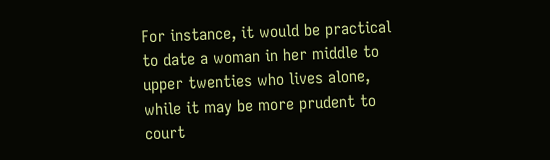For instance, it would be practical to date a woman in her middle to upper twenties who lives alone, while it may be more prudent to court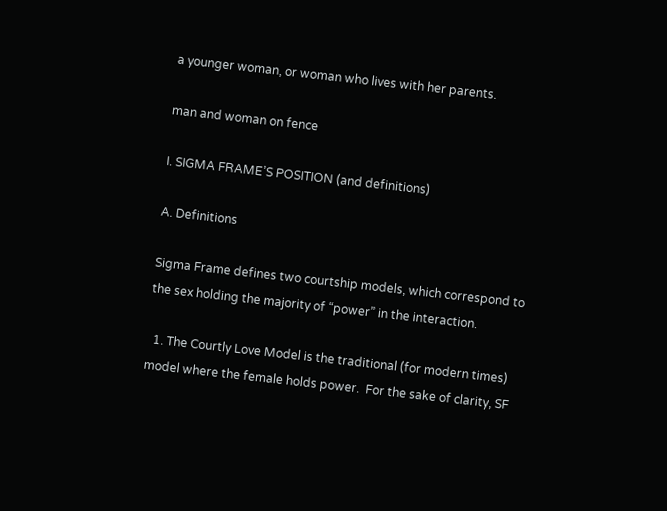a younger woman, or woman who lives with her parents.

man and woman on fence

I. SIGMA FRAME’S POSITION (and definitions)

A. Definitions

Sigma Frame defines two courtship models, which correspond to the sex holding the majority of “power” in the interaction.

  1. The Courtly Love Model is the traditional (for modern times) model where the female holds power.  For the sake of clarity, SF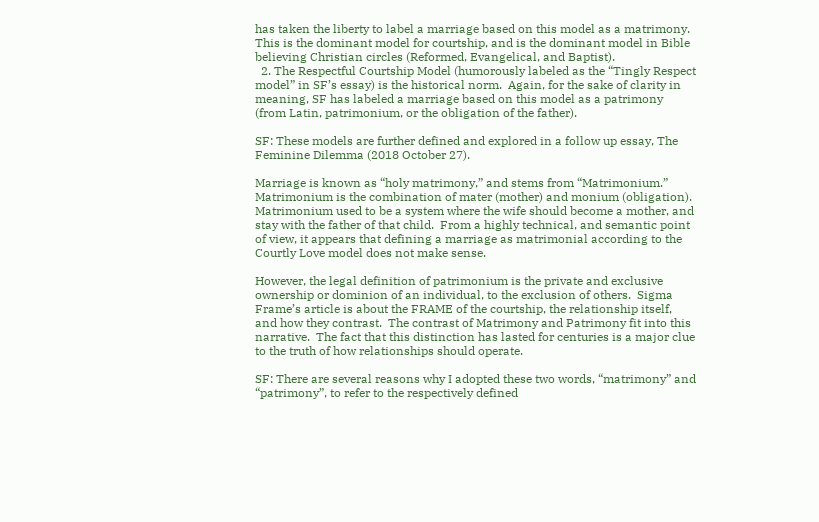has taken the liberty to label a marriage based on this model as a matrimony.  This is the dominant model for courtship, and is the dominant model in Bible believing Christian circles (Reformed, Evangelical, and Baptist).
  2. The Respectful Courtship Model (humorously labeled as the “Tingly Respect model” in SF’s essay) is the historical norm.  Again, for the sake of clarity in meaning, SF has labeled a marriage based on this model as a patrimony (from Latin, patrimonium, or the obligation of the father).

SF: These models are further defined and explored in a follow up essay, The Feminine Dilemma (2018 October 27).

Marriage is known as “holy matrimony,” and stems from “Matrimonium.” Matrimonium is the combination of mater (mother) and monium (obligation).  Matrimonium used to be a system where the wife should become a mother, and stay with the father of that child.  From a highly technical, and semantic point of view, it appears that defining a marriage as matrimonial according to the Courtly Love model does not make sense.

However, the legal definition of patrimonium is the private and exclusive ownership or dominion of an individual, to the exclusion of others.  Sigma Frame’s article is about the FRAME of the courtship, the relationship itself, and how they contrast.  The contrast of Matrimony and Patrimony fit into this narrative.  The fact that this distinction has lasted for centuries is a major clue to the truth of how relationships should operate.

SF: There are several reasons why I adopted these two words, “matrimony” and “patrimony”, to refer to the respectively defined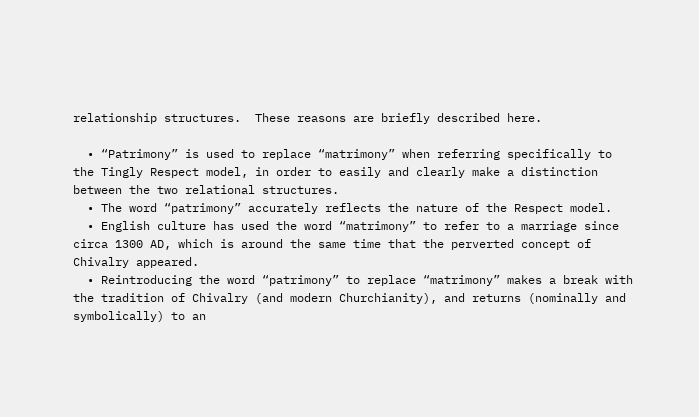relationship structures.  These reasons are briefly described here.

  • “Patrimony” is used to replace “matrimony” when referring specifically to the Tingly Respect model, in order to easily and clearly make a distinction between the two relational structures.
  • The word “patrimony” accurately reflects the nature of the Respect model.
  • English culture has used the word “matrimony” to refer to a marriage since circa 1300 AD, which is around the same time that the perverted concept of Chivalry appeared.
  • Reintroducing the word “patrimony” to replace “matrimony” makes a break with the tradition of Chivalry (and modern Churchianity), and returns (nominally and symbolically) to an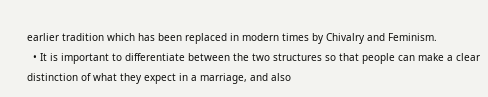earlier tradition which has been replaced in modern times by Chivalry and Feminism.
  • It is important to differentiate between the two structures so that people can make a clear distinction of what they expect in a marriage, and also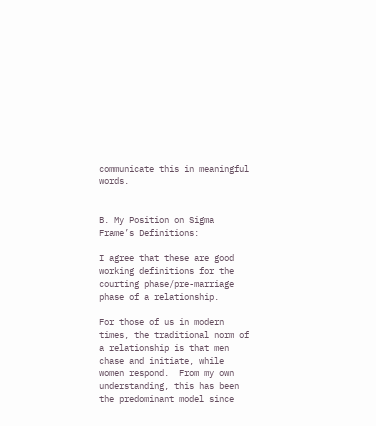communicate this in meaningful words.


B. My Position on Sigma Frame’s Definitions:

I agree that these are good working definitions for the courting phase/pre-marriage phase of a relationship.

For those of us in modern times, the traditional norm of a relationship is that men chase and initiate, while women respond.  From my own understanding, this has been the predominant model since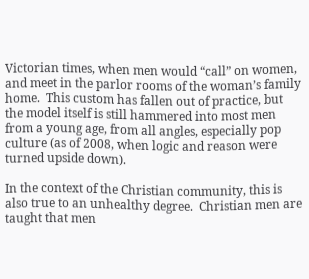Victorian times, when men would “call” on women, and meet in the parlor rooms of the woman’s family home.  This custom has fallen out of practice, but the model itself is still hammered into most men from a young age, from all angles, especially pop culture (as of 2008, when logic and reason were turned upside down).

In the context of the Christian community, this is also true to an unhealthy degree.  Christian men are taught that men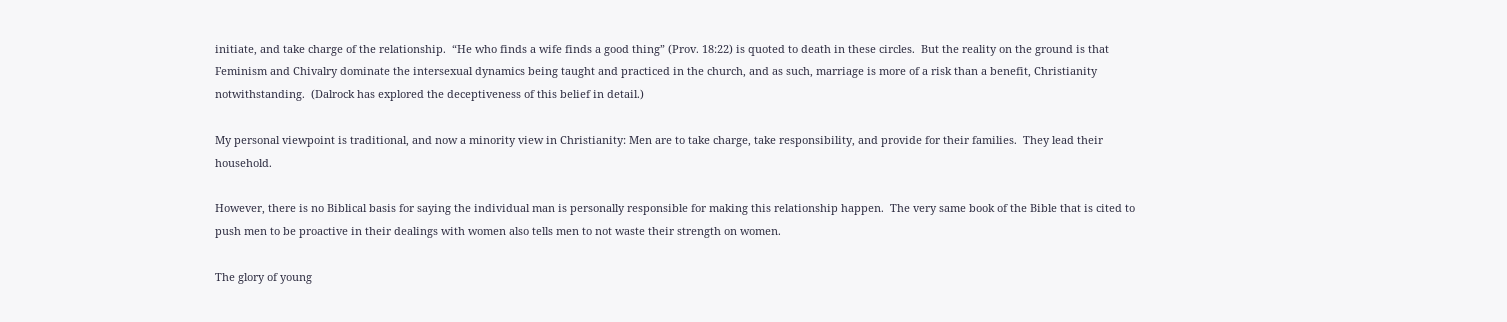initiate, and take charge of the relationship.  “He who finds a wife finds a good thing” (Prov. 18:22) is quoted to death in these circles.  But the reality on the ground is that Feminism and Chivalry dominate the intersexual dynamics being taught and practiced in the church, and as such, marriage is more of a risk than a benefit, Christianity notwithstanding.  (Dalrock has explored the deceptiveness of this belief in detail.)

My personal viewpoint is traditional, and now a minority view in Christianity: Men are to take charge, take responsibility, and provide for their families.  They lead their household.

However, there is no Biblical basis for saying the individual man is personally responsible for making this relationship happen.  The very same book of the Bible that is cited to push men to be proactive in their dealings with women also tells men to not waste their strength on women.

The glory of young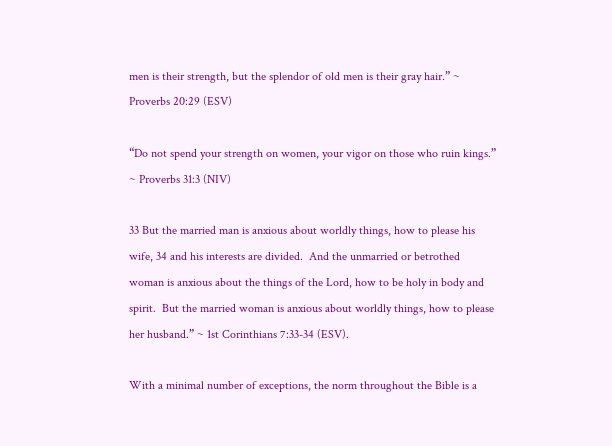men is their strength, but the splendor of old men is their gray hair.” ~ Proverbs 20:29 (ESV)

“Do not spend your strength on women, your vigor on those who ruin kings.” ~ Proverbs 31:3 (NIV)

33 But the married man is anxious about worldly things, how to please his wife, 34 and his interests are divided.  And the unmarried or betrothed woman is anxious about the things of the Lord, how to be holy in body and spirit.  But the married woman is anxious about worldly things, how to please her husband.” ~ 1st Corinthians 7:33-34 (ESV).

With a minimal number of exceptions, the norm throughout the Bible is a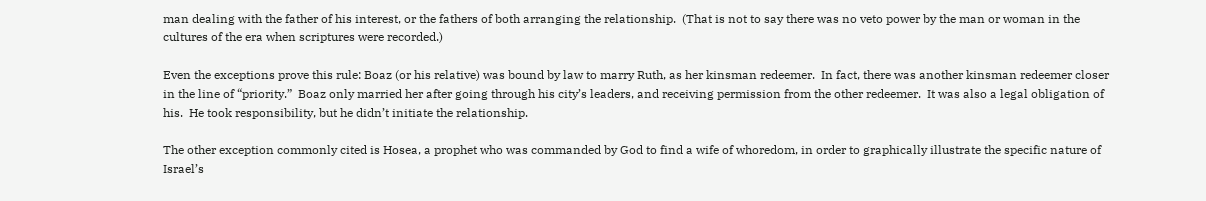man dealing with the father of his interest, or the fathers of both arranging the relationship.  (That is not to say there was no veto power by the man or woman in the cultures of the era when scriptures were recorded.)

Even the exceptions prove this rule: Boaz (or his relative) was bound by law to marry Ruth, as her kinsman redeemer.  In fact, there was another kinsman redeemer closer in the line of “priority.”  Boaz only married her after going through his city’s leaders, and receiving permission from the other redeemer.  It was also a legal obligation of his.  He took responsibility, but he didn’t initiate the relationship.

The other exception commonly cited is Hosea, a prophet who was commanded by God to find a wife of whoredom, in order to graphically illustrate the specific nature of Israel’s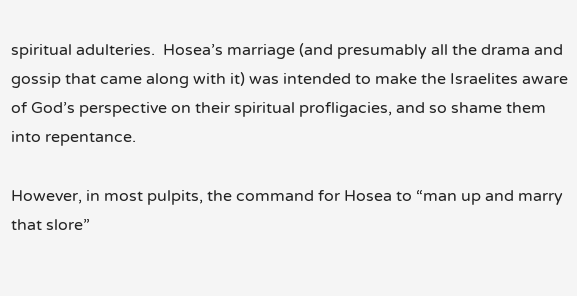spiritual adulteries.  Hosea’s marriage (and presumably all the drama and gossip that came along with it) was intended to make the Israelites aware of God’s perspective on their spiritual profligacies, and so shame them into repentance.

However, in most pulpits, the command for Hosea to “man up and marry that slore”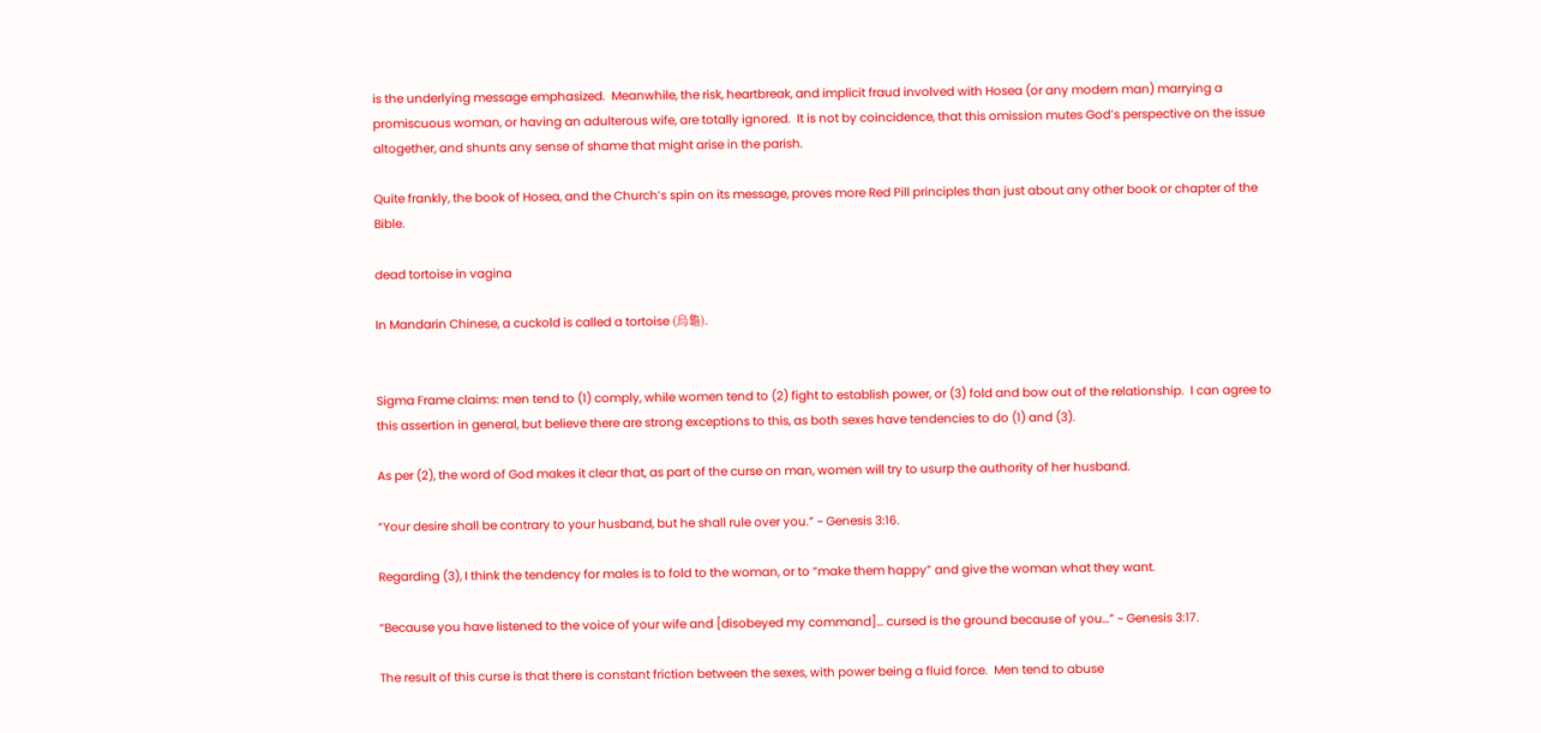is the underlying message emphasized.  Meanwhile, the risk, heartbreak, and implicit fraud involved with Hosea (or any modern man) marrying a promiscuous woman, or having an adulterous wife, are totally ignored.  It is not by coincidence, that this omission mutes God’s perspective on the issue altogether, and shunts any sense of shame that might arise in the parish.

Quite frankly, the book of Hosea, and the Church’s spin on its message, proves more Red Pill principles than just about any other book or chapter of the Bible.

dead tortoise in vagina

In Mandarin Chinese, a cuckold is called a tortoise (烏龜).


Sigma Frame claims: men tend to (1) comply, while women tend to (2) fight to establish power, or (3) fold and bow out of the relationship.  I can agree to this assertion in general, but believe there are strong exceptions to this, as both sexes have tendencies to do (1) and (3).

As per (2), the word of God makes it clear that, as part of the curse on man, women will try to usurp the authority of her husband.

“Your desire shall be contrary to your husband, but he shall rule over you.” ~ Genesis 3:16.

Regarding (3), I think the tendency for males is to fold to the woman, or to “make them happy” and give the woman what they want.

“Because you have listened to the voice of your wife and [disobeyed my command]… cursed is the ground because of you…” ~ Genesis 3:17.

The result of this curse is that there is constant friction between the sexes, with power being a fluid force.  Men tend to abuse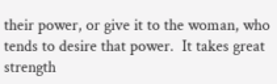their power, or give it to the woman, who tends to desire that power.  It takes great strength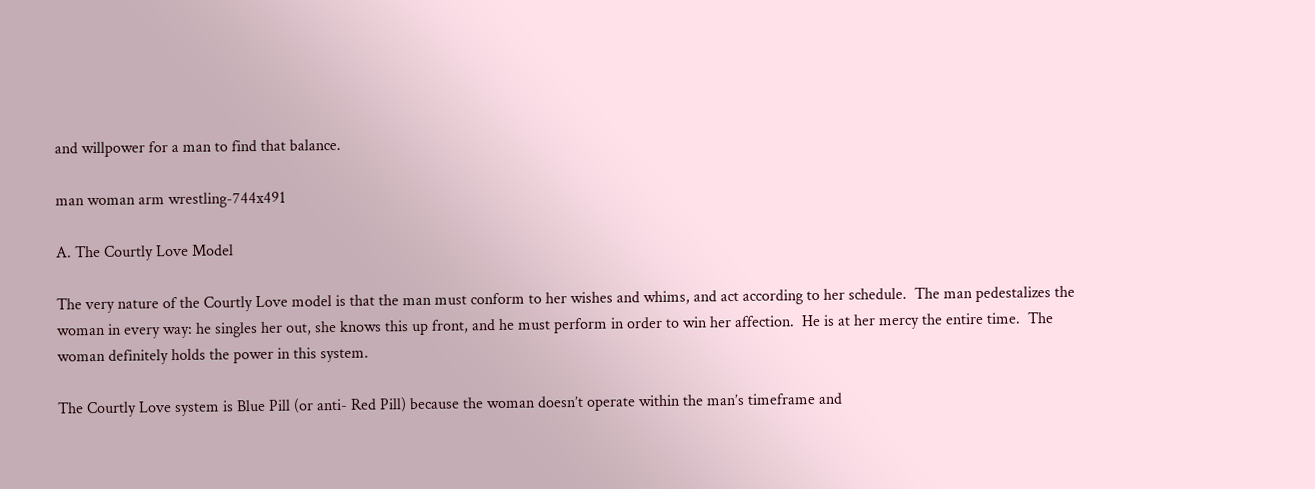and willpower for a man to find that balance.

man woman arm wrestling-744x491

A. The Courtly Love Model

The very nature of the Courtly Love model is that the man must conform to her wishes and whims, and act according to her schedule.  The man pedestalizes the woman in every way: he singles her out, she knows this up front, and he must perform in order to win her affection.  He is at her mercy the entire time.  The woman definitely holds the power in this system.

The Courtly Love system is Blue Pill (or anti- Red Pill) because the woman doesn’t operate within the man’s timeframe and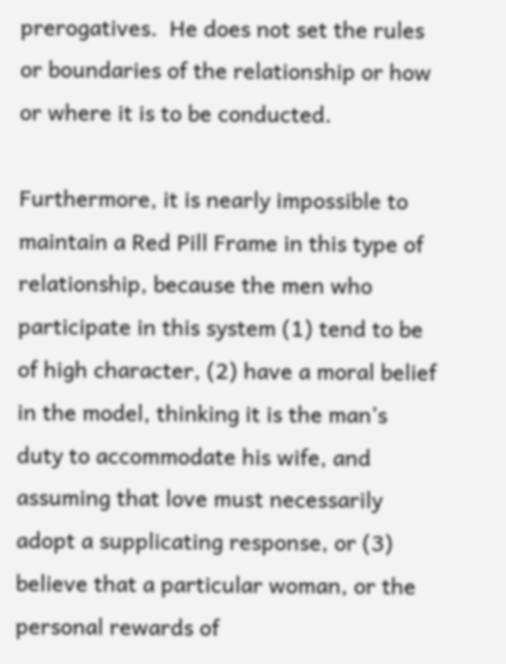prerogatives.  He does not set the rules or boundaries of the relationship or how or where it is to be conducted.

Furthermore, it is nearly impossible to maintain a Red Pill Frame in this type of relationship, because the men who participate in this system (1) tend to be of high character, (2) have a moral belief in the model, thinking it is the man’s duty to accommodate his wife, and assuming that love must necessarily adopt a supplicating response, or (3) believe that a particular woman, or the personal rewards of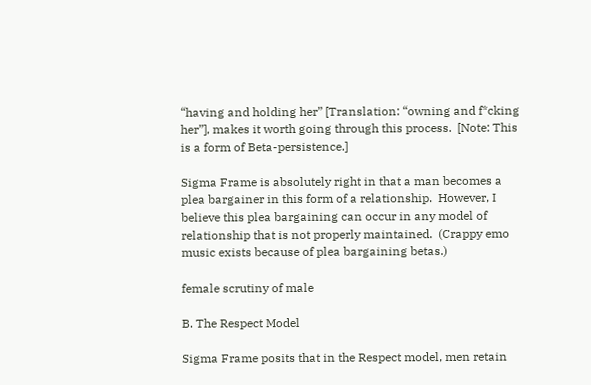“having and holding her” [Translation: “owning and f*cking her”], makes it worth going through this process.  [Note: This is a form of Beta-persistence.]

Sigma Frame is absolutely right in that a man becomes a plea bargainer in this form of a relationship.  However, I believe this plea bargaining can occur in any model of relationship that is not properly maintained.  (Crappy emo music exists because of plea bargaining betas.)

female scrutiny of male

B. The Respect Model

Sigma Frame posits that in the Respect model, men retain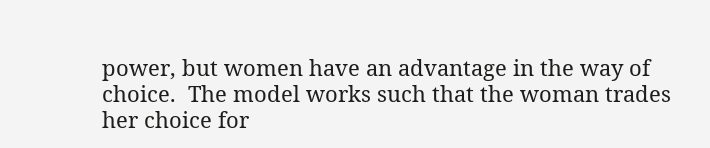power, but women have an advantage in the way of choice.  The model works such that the woman trades her choice for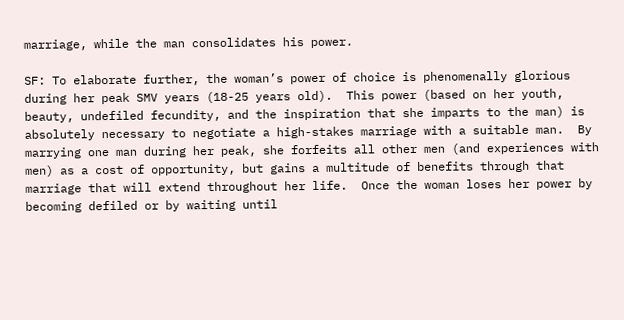marriage, while the man consolidates his power.

SF: To elaborate further, the woman’s power of choice is phenomenally glorious during her peak SMV years (18-25 years old).  This power (based on her youth, beauty, undefiled fecundity, and the inspiration that she imparts to the man) is absolutely necessary to negotiate a high-stakes marriage with a suitable man.  By marrying one man during her peak, she forfeits all other men (and experiences with men) as a cost of opportunity, but gains a multitude of benefits through that marriage that will extend throughout her life.  Once the woman loses her power by becoming defiled or by waiting until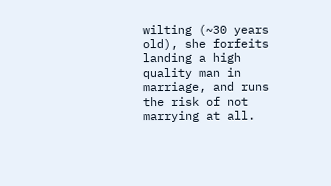wilting (~30 years old), she forfeits landing a high quality man in marriage, and runs the risk of not marrying at all.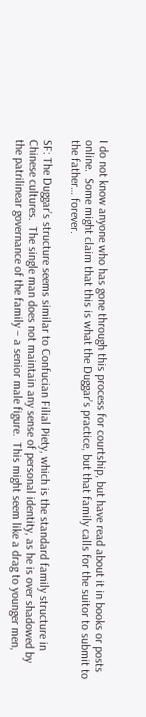I do not know anyone who has gone through this process for courtship, but have read about it in books or posts online.  Some might claim that this is what the Duggar’s practice, but that family calls for the suitor to submit to the father… forever.

SF: The Duggar’s structure seems similar to Confucian Filial Piety, which is the standard family structure in Chinese cultures.  The single man does not maintain any sense of personal identity, as he is over shadowed by the patrilinear governance of the family – a senior male figure.  This might seem like a drag to younger men,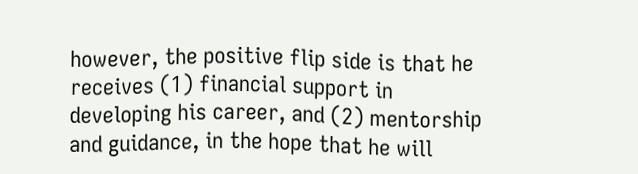however, the positive flip side is that he receives (1) financial support in developing his career, and (2) mentorship and guidance, in the hope that he will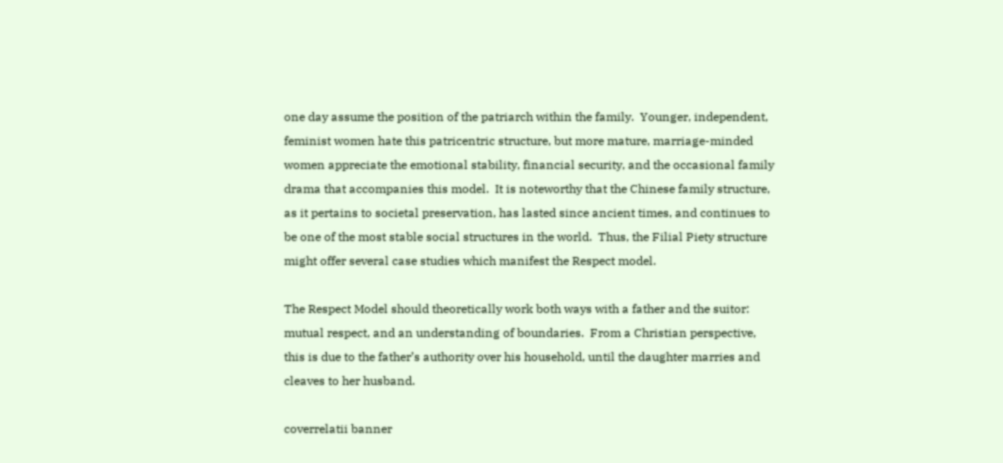one day assume the position of the patriarch within the family.  Younger, independent, feminist women hate this patricentric structure, but more mature, marriage-minded women appreciate the emotional stability, financial security, and the occasional family drama that accompanies this model.  It is noteworthy that the Chinese family structure, as it pertains to societal preservation, has lasted since ancient times, and continues to be one of the most stable social structures in the world.  Thus, the Filial Piety structure might offer several case studies which manifest the Respect model.

The Respect Model should theoretically work both ways with a father and the suitor: mutual respect, and an understanding of boundaries.  From a Christian perspective, this is due to the father’s authority over his household, until the daughter marries and cleaves to her husband.

coverrelatii banner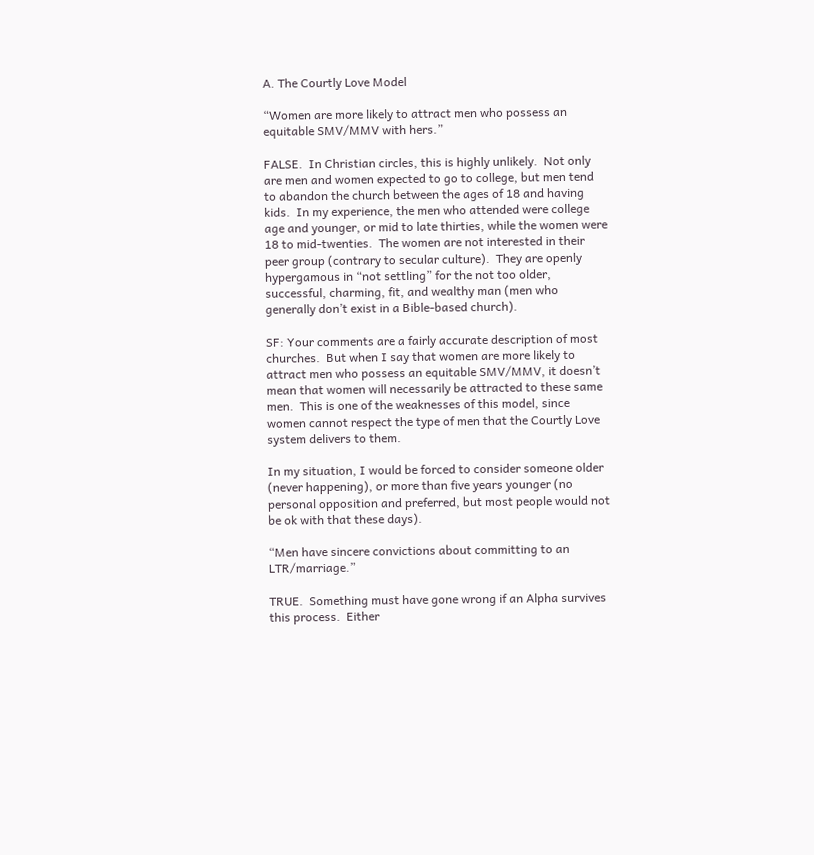A. The Courtly Love Model

“Women are more likely to attract men who possess an equitable SMV/MMV with hers.”

FALSE.  In Christian circles, this is highly unlikely.  Not only are men and women expected to go to college, but men tend to abandon the church between the ages of 18 and having kids.  In my experience, the men who attended were college age and younger, or mid to late thirties, while the women were 18 to mid-twenties.  The women are not interested in their peer group (contrary to secular culture).  They are openly hypergamous in “not settling” for the not too older, successful, charming, fit, and wealthy man (men who generally don’t exist in a Bible-based church).

SF: Your comments are a fairly accurate description of most churches.  But when I say that women are more likely to attract men who possess an equitable SMV/MMV, it doesn’t mean that women will necessarily be attracted to these same men.  This is one of the weaknesses of this model, since women cannot respect the type of men that the Courtly Love system delivers to them.

In my situation, I would be forced to consider someone older (never happening), or more than five years younger (no personal opposition and preferred, but most people would not be ok with that these days).

“Men have sincere convictions about committing to an LTR/marriage.”

TRUE.  Something must have gone wrong if an Alpha survives this process.  Either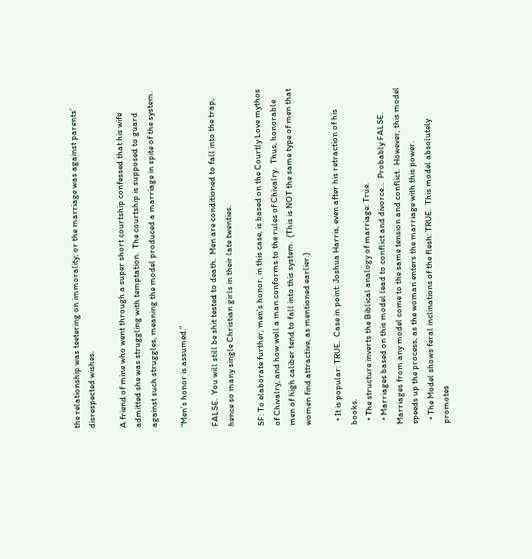the relationship was teetering on immorality, or the marriage was against parents’ disrespected wishes.

A friend of mine who went through a super short courtship confessed that his wife admitted she was struggling with temptation.  The courtship is supposed to guard against such struggles, meaning the model produced a marriage in spite of the system.

“Men’s honor is assumed.”

FALSE.  You will still be shit tested to death.  Men are conditioned to fall into the trap, hence so many single Christian girls in their late twenties.

SF: To elaborate further, men’s honor, in this case, is based on the Courtly Love mythos of Chivalry, and how well a man conforms to the rules of Chivalry.  Thus, honorable men of high caliber tend to fall into this system.  (This is NOT the same type of men that women find attractive, as mentioned earlier.)

  • It is popular: TRUE.  Case in point: Joshua Harris, even after his retraction of his books.
  • The structure inverts the Biblical analogy of marriage: True.
  • Marriages based on this model lead to conflict and divorce…  Probably FALSE.  Marriages from any model come to the same tension and conflict.  However, this model speeds up the process, as the woman enters the marriage with this power.
  • The Model shows feral inclinations of the flesh: TRUE.  This model absolutely promotes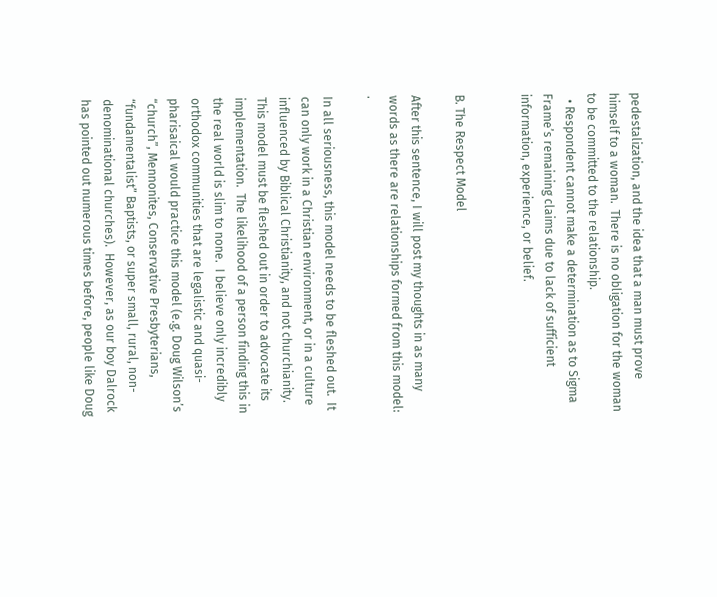pedestalization, and the idea that a man must prove himself to a woman.  There is no obligation for the woman to be committed to the relationship.
  • Respondent cannot make a determination as to Sigma Frame’s remaining claims due to lack of sufficient information, experience, or belief.


B. The Respect Model

After this sentence, I will post my thoughts in as many words as there are relationships formed from this model:                                                   .

In all seriousness, this model needs to be fleshed out.  It can only work in a Christian environment, or in a culture influenced by Biblical Christianity, and not churchianity.  This model must be fleshed out in order to advocate its implementation.  The likelihood of a person finding this in the real world is slim to none.  I believe only incredibly orthodox communities that are legalistic and quasi-pharisaical would practice this model (e.g. Doug Wilson’s “church”, Mennonites, Conservative Presbyterians, “fundamentalist” Baptists, or super small, rural, non-denominational churches).  However, as our boy Dalrock has pointed out numerous times before, people like Doug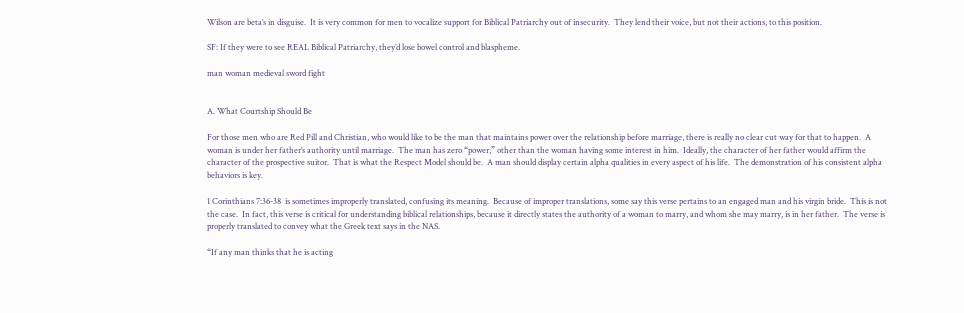Wilson are beta’s in disguise.  It is very common for men to vocalize support for Biblical Patriarchy out of insecurity.  They lend their voice, but not their actions, to this position.

SF: If they were to see REAL Biblical Patriarchy, they’d lose bowel control and blaspheme.

man woman medieval sword fight


A. What Courtship Should Be

For those men who are Red Pill and Christian, who would like to be the man that maintains power over the relationship before marriage, there is really no clear cut way for that to happen.  A woman is under her father’s authority until marriage.  The man has zero “power,” other than the woman having some interest in him.  Ideally, the character of her father would affirm the character of the prospective suitor.  That is what the Respect Model should be.  A man should display certain alpha qualities in every aspect of his life.  The demonstration of his consistent alpha behaviors is key.

1 Corinthians 7:36-38  is sometimes improperly translated, confusing its meaning.  Because of improper translations, some say this verse pertains to an engaged man and his virgin bride.  This is not the case.  In fact, this verse is critical for understanding biblical relationships, because it directly states the authority of a woman to marry, and whom she may marry, is in her father.  The verse is properly translated to convey what the Greek text says in the NAS.

“If any man thinks that he is acting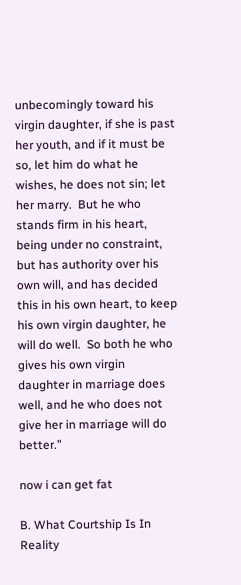unbecomingly toward his virgin daughter, if she is past her youth, and if it must be so, let him do what he wishes, he does not sin; let her marry.  But he who stands firm in his heart, being under no constraint, but has authority over his own will, and has decided this in his own heart, to keep his own virgin daughter, he will do well.  So both he who gives his own virgin daughter in marriage does well, and he who does not give her in marriage will do better.”

now i can get fat

B. What Courtship Is In Reality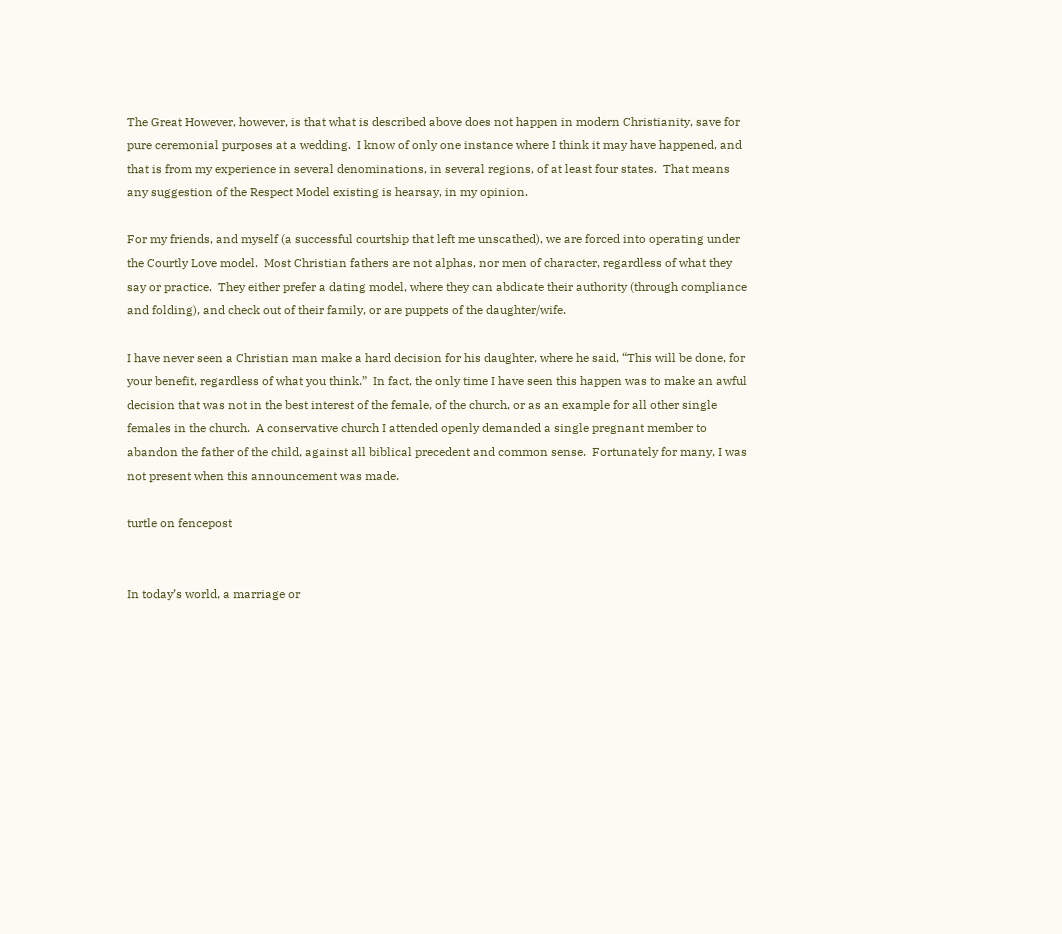The Great However, however, is that what is described above does not happen in modern Christianity, save for pure ceremonial purposes at a wedding.  I know of only one instance where I think it may have happened, and that is from my experience in several denominations, in several regions, of at least four states.  That means any suggestion of the Respect Model existing is hearsay, in my opinion.

For my friends, and myself (a successful courtship that left me unscathed), we are forced into operating under the Courtly Love model.  Most Christian fathers are not alphas, nor men of character, regardless of what they say or practice.  They either prefer a dating model, where they can abdicate their authority (through compliance and folding), and check out of their family, or are puppets of the daughter/wife.

I have never seen a Christian man make a hard decision for his daughter, where he said, “This will be done, for your benefit, regardless of what you think.”  In fact, the only time I have seen this happen was to make an awful decision that was not in the best interest of the female, of the church, or as an example for all other single females in the church.  A conservative church I attended openly demanded a single pregnant member to abandon the father of the child, against all biblical precedent and common sense.  Fortunately for many, I was not present when this announcement was made.

turtle on fencepost


In today’s world, a marriage or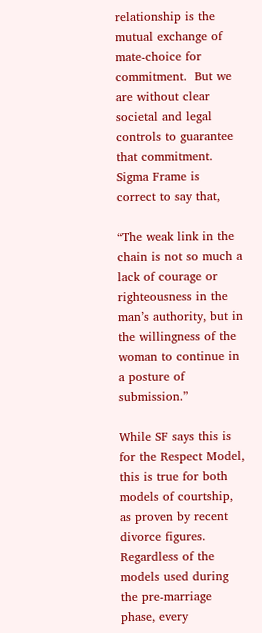relationship is the mutual exchange of mate-choice for commitment.  But we are without clear societal and legal controls to guarantee that commitment.  Sigma Frame is correct to say that,

“The weak link in the chain is not so much a lack of courage or righteousness in the man’s authority, but in the willingness of the woman to continue in a posture of submission.”

While SF says this is for the Respect Model, this is true for both models of courtship, as proven by recent divorce figures.  Regardless of the models used during the pre-marriage phase, every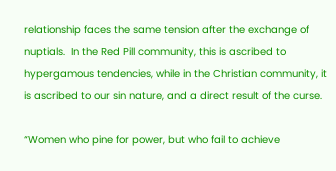relationship faces the same tension after the exchange of nuptials.  In the Red Pill community, this is ascribed to hypergamous tendencies, while in the Christian community, it is ascribed to our sin nature, and a direct result of the curse.

“Women who pine for power, but who fail to achieve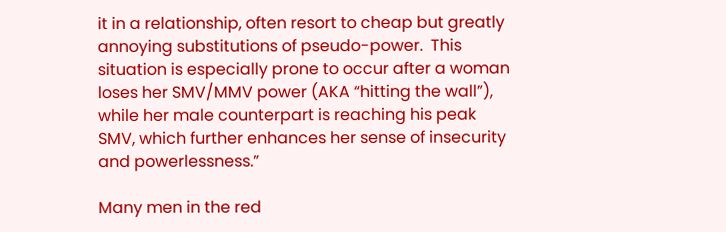it in a relationship, often resort to cheap but greatly annoying substitutions of pseudo-power.  This situation is especially prone to occur after a woman loses her SMV/MMV power (AKA “hitting the wall”), while her male counterpart is reaching his peak SMV, which further enhances her sense of insecurity and powerlessness.”

Many men in the red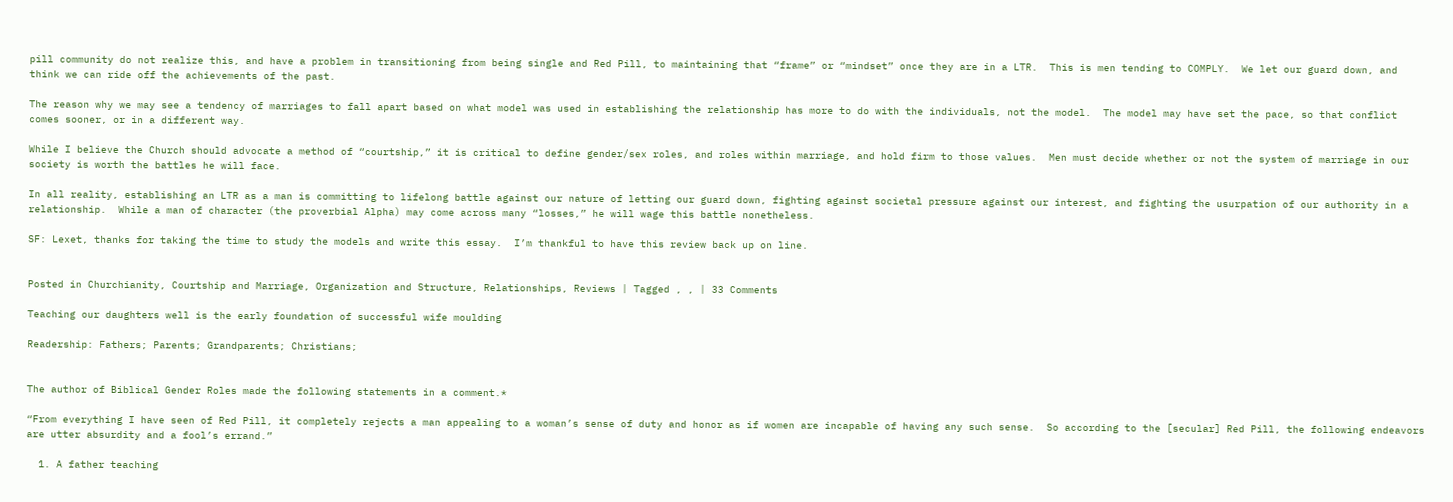pill community do not realize this, and have a problem in transitioning from being single and Red Pill, to maintaining that “frame” or “mindset” once they are in a LTR.  This is men tending to COMPLY.  We let our guard down, and think we can ride off the achievements of the past.

The reason why we may see a tendency of marriages to fall apart based on what model was used in establishing the relationship has more to do with the individuals, not the model.  The model may have set the pace, so that conflict comes sooner, or in a different way.

While I believe the Church should advocate a method of “courtship,” it is critical to define gender/sex roles, and roles within marriage, and hold firm to those values.  Men must decide whether or not the system of marriage in our society is worth the battles he will face.

In all reality, establishing an LTR as a man is committing to lifelong battle against our nature of letting our guard down, fighting against societal pressure against our interest, and fighting the usurpation of our authority in a relationship.  While a man of character (the proverbial Alpha) may come across many “losses,” he will wage this battle nonetheless.

SF: Lexet, thanks for taking the time to study the models and write this essay.  I’m thankful to have this review back up on line.


Posted in Churchianity, Courtship and Marriage, Organization and Structure, Relationships, Reviews | Tagged , , | 33 Comments

Teaching our daughters well is the early foundation of successful wife moulding

Readership: Fathers; Parents; Grandparents; Christians;


The author of Biblical Gender Roles made the following statements in a comment.*

“From everything I have seen of Red Pill, it completely rejects a man appealing to a woman’s sense of duty and honor as if women are incapable of having any such sense.  So according to the [secular] Red Pill, the following endeavors are utter absurdity and a fool’s errand.”

  1. A father teaching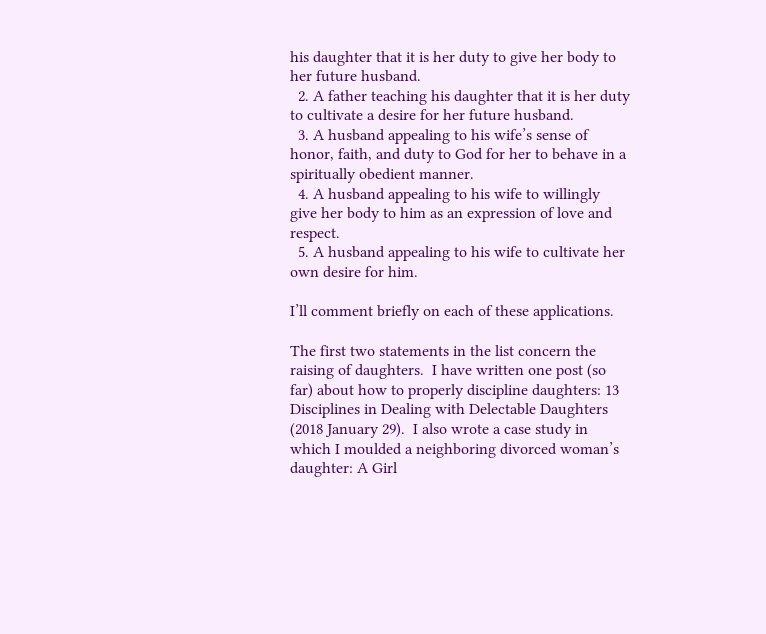his daughter that it is her duty to give her body to her future husband.
  2. A father teaching his daughter that it is her duty to cultivate a desire for her future husband.
  3. A husband appealing to his wife’s sense of honor, faith, and duty to God for her to behave in a spiritually obedient manner.
  4. A husband appealing to his wife to willingly give her body to him as an expression of love and respect.
  5. A husband appealing to his wife to cultivate her own desire for him.

I’ll comment briefly on each of these applications.

The first two statements in the list concern the raising of daughters.  I have written one post (so far) about how to properly discipline daughters: 13 Disciplines in Dealing with Delectable Daughters (2018 January 29).  I also wrote a case study in which I moulded a neighboring divorced woman’s daughter: A Girl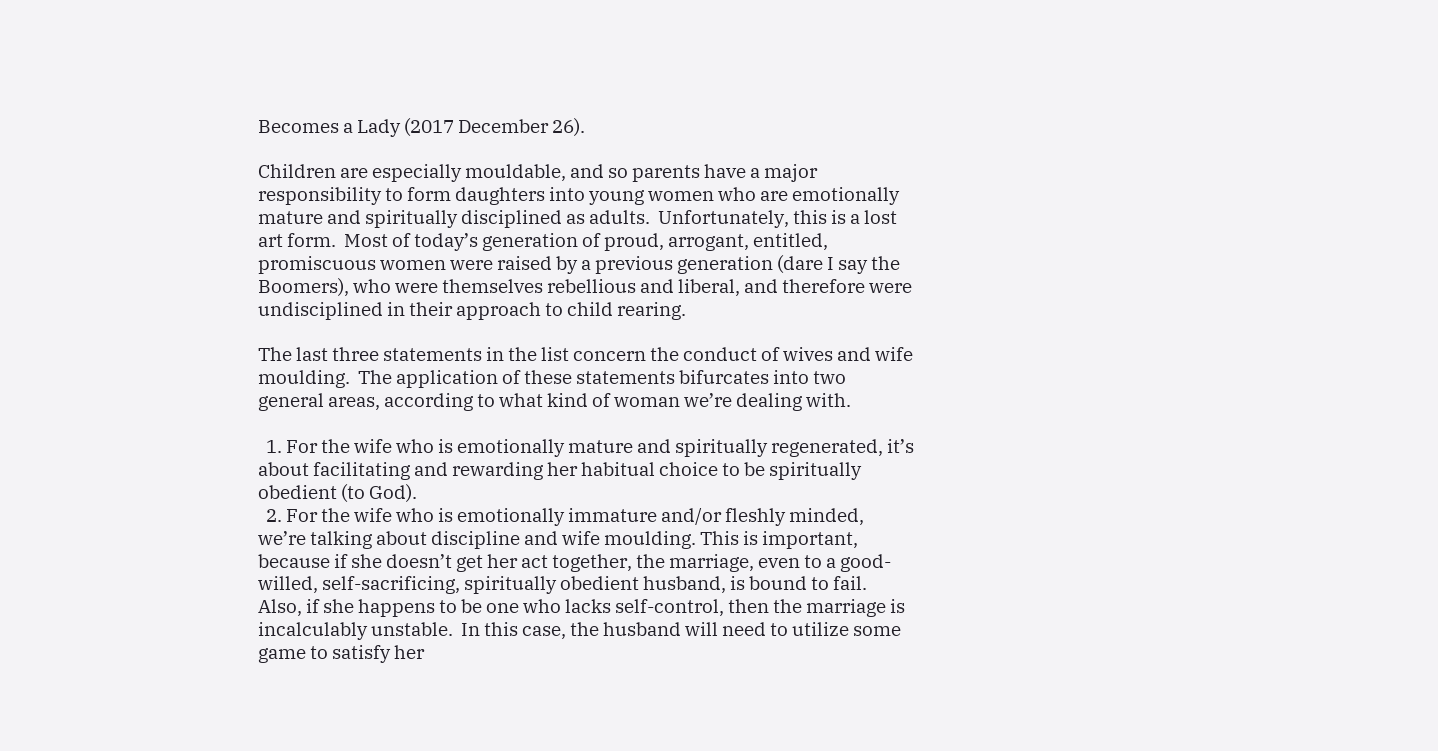Becomes a Lady (2017 December 26).

Children are especially mouldable, and so parents have a major responsibility to form daughters into young women who are emotionally mature and spiritually disciplined as adults.  Unfortunately, this is a lost art form.  Most of today’s generation of proud, arrogant, entitled, promiscuous women were raised by a previous generation (dare I say the Boomers), who were themselves rebellious and liberal, and therefore were undisciplined in their approach to child rearing.

The last three statements in the list concern the conduct of wives and wife moulding.  The application of these statements bifurcates into two general areas, according to what kind of woman we’re dealing with.

  1. For the wife who is emotionally mature and spiritually regenerated, it’s about facilitating and rewarding her habitual choice to be spiritually obedient (to God).
  2. For the wife who is emotionally immature and/or fleshly minded, we’re talking about discipline and wife moulding. This is important, because if she doesn’t get her act together, the marriage, even to a good-willed, self-sacrificing, spiritually obedient husband, is bound to fail.  Also, if she happens to be one who lacks self-control, then the marriage is incalculably unstable.  In this case, the husband will need to utilize some game to satisfy her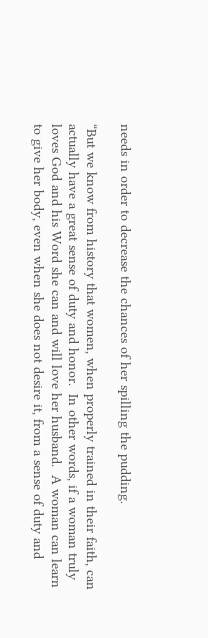needs in order to decrease the chances of her spilling the pudding.

“But we know from history that women, when properly trained in their faith, can actually have a great sense of duty and honor.  In other words, if a woman truly loves God and his Word she can and will love her husband.  A woman can learn to give her body, even when she does not desire it, from a sense of duty and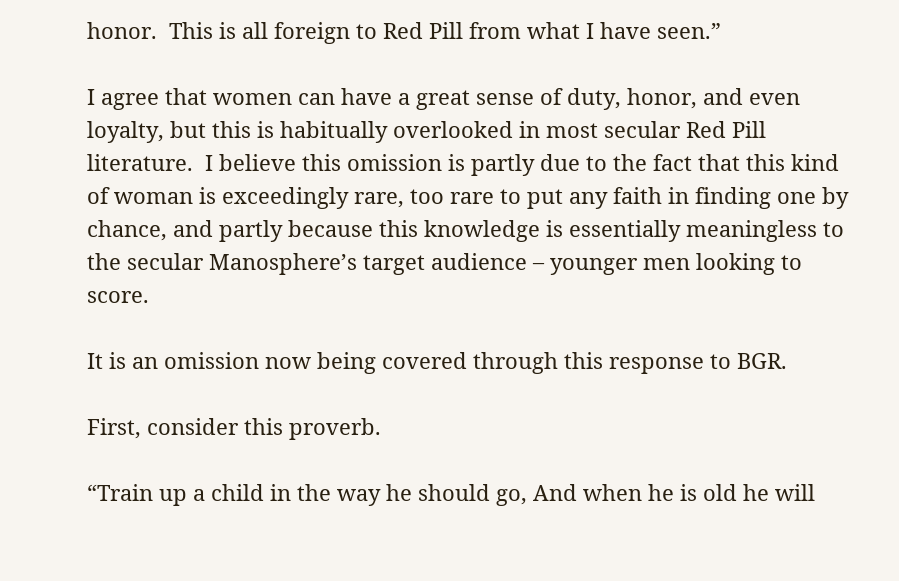honor.  This is all foreign to Red Pill from what I have seen.”

I agree that women can have a great sense of duty, honor, and even loyalty, but this is habitually overlooked in most secular Red Pill literature.  I believe this omission is partly due to the fact that this kind of woman is exceedingly rare, too rare to put any faith in finding one by chance, and partly because this knowledge is essentially meaningless to the secular Manosphere’s target audience – younger men looking to score.

It is an omission now being covered through this response to BGR.

First, consider this proverb.

“Train up a child in the way he should go, And when he is old he will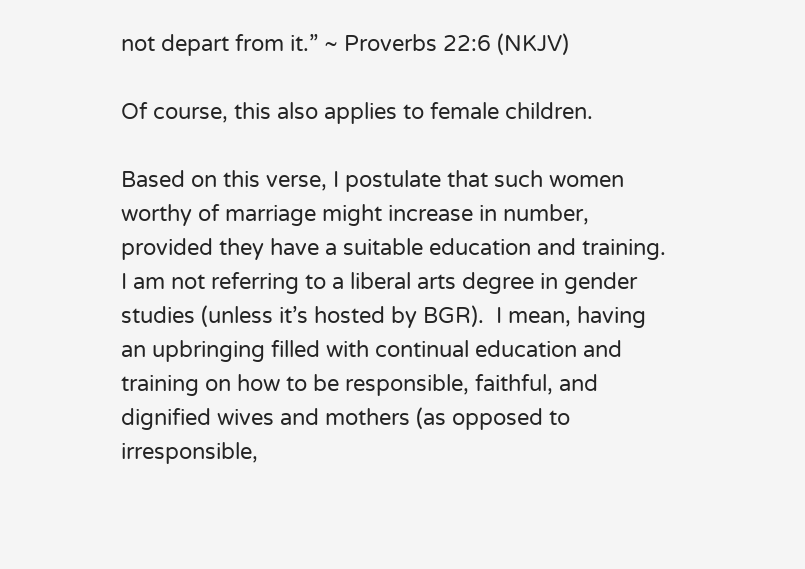not depart from it.” ~ Proverbs 22:6 (NKJV)

Of course, this also applies to female children.

Based on this verse, I postulate that such women worthy of marriage might increase in number, provided they have a suitable education and training.  I am not referring to a liberal arts degree in gender studies (unless it’s hosted by BGR).  I mean, having an upbringing filled with continual education and training on how to be responsible, faithful, and dignified wives and mothers (as opposed to irresponsible,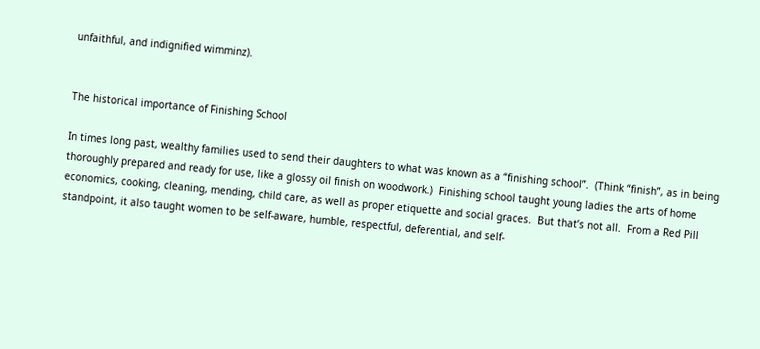unfaithful, and indignified wimminz).


The historical importance of Finishing School

In times long past, wealthy families used to send their daughters to what was known as a “finishing school”.  (Think “finish”, as in being thoroughly prepared and ready for use, like a glossy oil finish on woodwork.)  Finishing school taught young ladies the arts of home economics, cooking, cleaning, mending, child care, as well as proper etiquette and social graces.  But that’s not all.  From a Red Pill standpoint, it also taught women to be self-aware, humble, respectful, deferential, and self-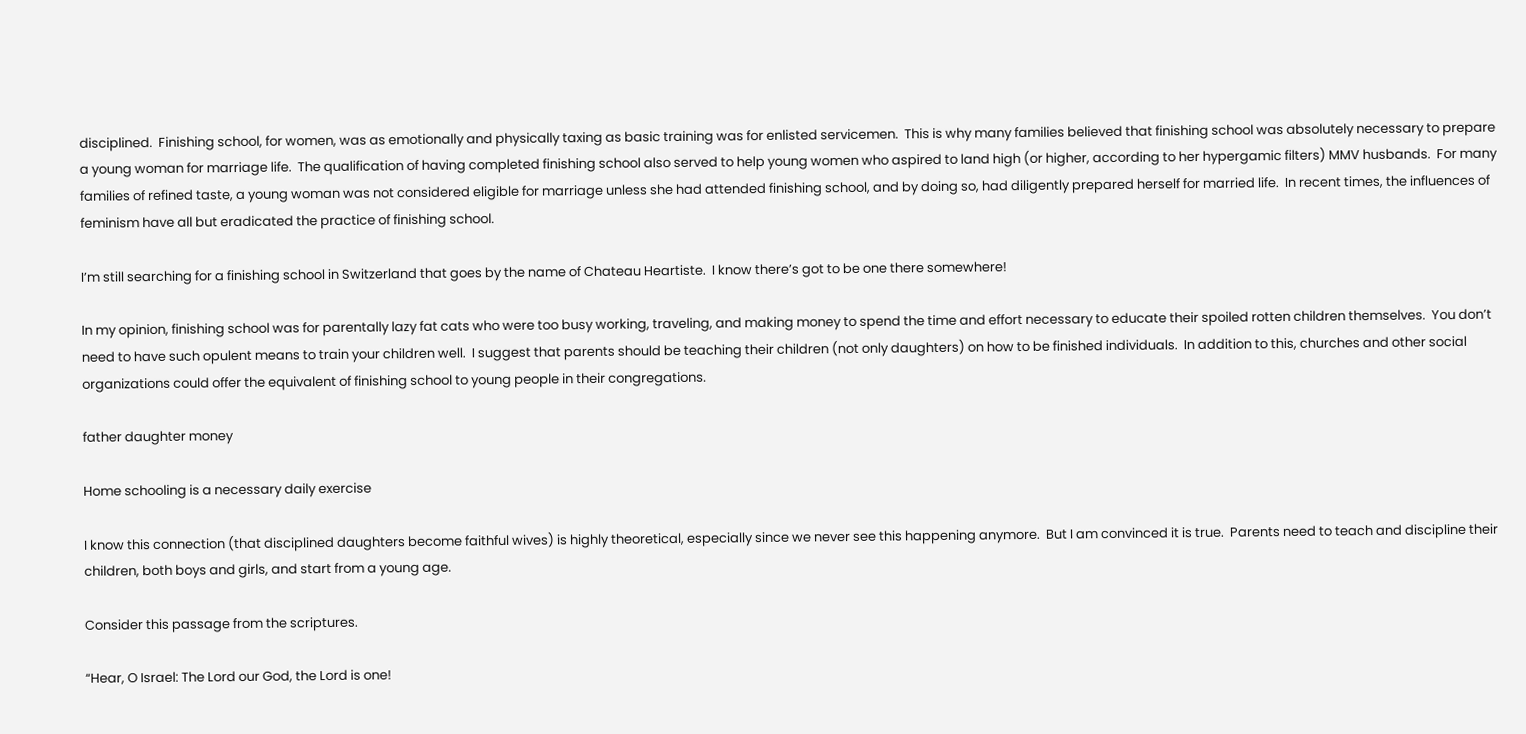disciplined.  Finishing school, for women, was as emotionally and physically taxing as basic training was for enlisted servicemen.  This is why many families believed that finishing school was absolutely necessary to prepare a young woman for marriage life.  The qualification of having completed finishing school also served to help young women who aspired to land high (or higher, according to her hypergamic filters) MMV husbands.  For many families of refined taste, a young woman was not considered eligible for marriage unless she had attended finishing school, and by doing so, had diligently prepared herself for married life.  In recent times, the influences of feminism have all but eradicated the practice of finishing school.

I’m still searching for a finishing school in Switzerland that goes by the name of Chateau Heartiste.  I know there’s got to be one there somewhere!

In my opinion, finishing school was for parentally lazy fat cats who were too busy working, traveling, and making money to spend the time and effort necessary to educate their spoiled rotten children themselves.  You don’t need to have such opulent means to train your children well.  I suggest that parents should be teaching their children (not only daughters) on how to be finished individuals.  In addition to this, churches and other social organizations could offer the equivalent of finishing school to young people in their congregations.

father daughter money

Home schooling is a necessary daily exercise

I know this connection (that disciplined daughters become faithful wives) is highly theoretical, especially since we never see this happening anymore.  But I am convinced it is true.  Parents need to teach and discipline their children, both boys and girls, and start from a young age.

Consider this passage from the scriptures.

“Hear, O Israel: The Lord our God, the Lord is one!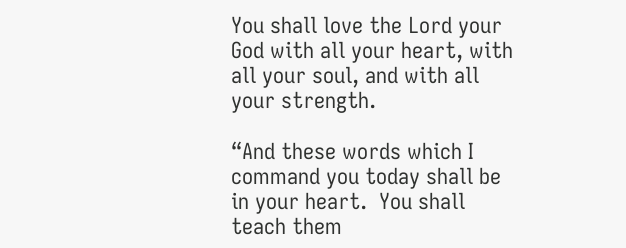You shall love the Lord your God with all your heart, with all your soul, and with all your strength.

“And these words which I command you today shall be in your heart.  You shall teach them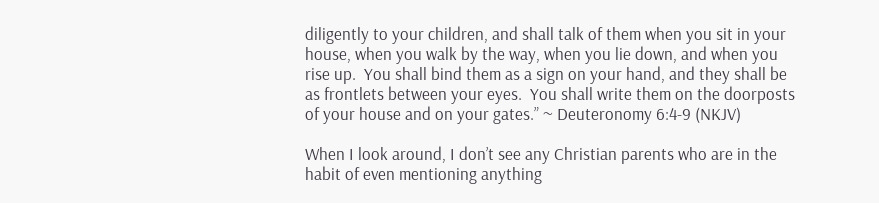diligently to your children, and shall talk of them when you sit in your house, when you walk by the way, when you lie down, and when you rise up.  You shall bind them as a sign on your hand, and they shall be as frontlets between your eyes.  You shall write them on the doorposts of your house and on your gates.” ~ Deuteronomy 6:4-9 (NKJV)

When I look around, I don’t see any Christian parents who are in the habit of even mentioning anything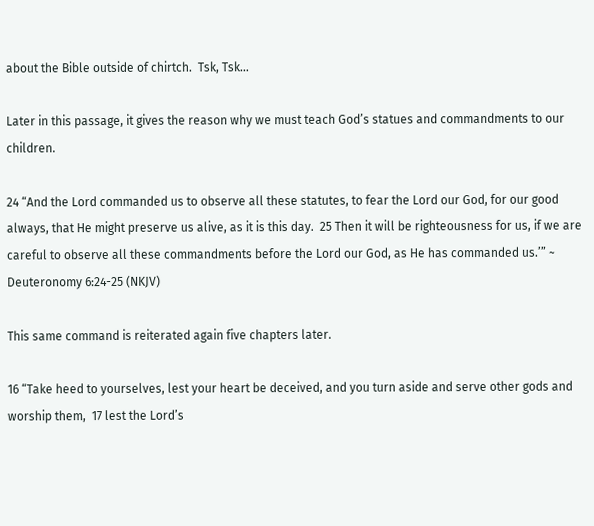about the Bible outside of chirtch.  Tsk, Tsk…

Later in this passage, it gives the reason why we must teach God’s statues and commandments to our children.

24 “And the Lord commanded us to observe all these statutes, to fear the Lord our God, for our good always, that He might preserve us alive, as it is this day.  25 Then it will be righteousness for us, if we are careful to observe all these commandments before the Lord our God, as He has commanded us.’” ~ Deuteronomy 6:24-25 (NKJV)

This same command is reiterated again five chapters later.

16 “Take heed to yourselves, lest your heart be deceived, and you turn aside and serve other gods and worship them,  17 lest the Lord’s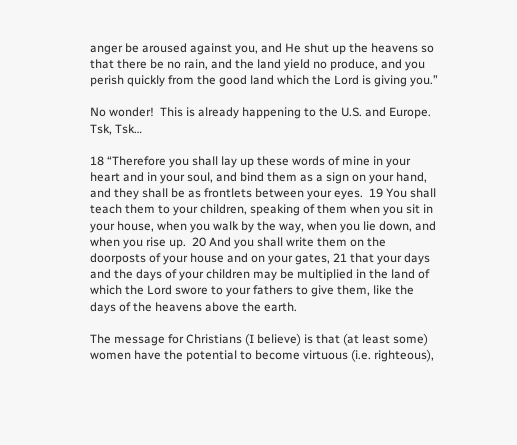anger be aroused against you, and He shut up the heavens so that there be no rain, and the land yield no produce, and you perish quickly from the good land which the Lord is giving you.”

No wonder!  This is already happening to the U.S. and Europe.  Tsk, Tsk…

18 “Therefore you shall lay up these words of mine in your heart and in your soul, and bind them as a sign on your hand, and they shall be as frontlets between your eyes.  19 You shall teach them to your children, speaking of them when you sit in your house, when you walk by the way, when you lie down, and when you rise up.  20 And you shall write them on the doorposts of your house and on your gates, 21 that your days and the days of your children may be multiplied in the land of which the Lord swore to your fathers to give them, like the days of the heavens above the earth.

The message for Christians (I believe) is that (at least some) women have the potential to become virtuous (i.e. righteous),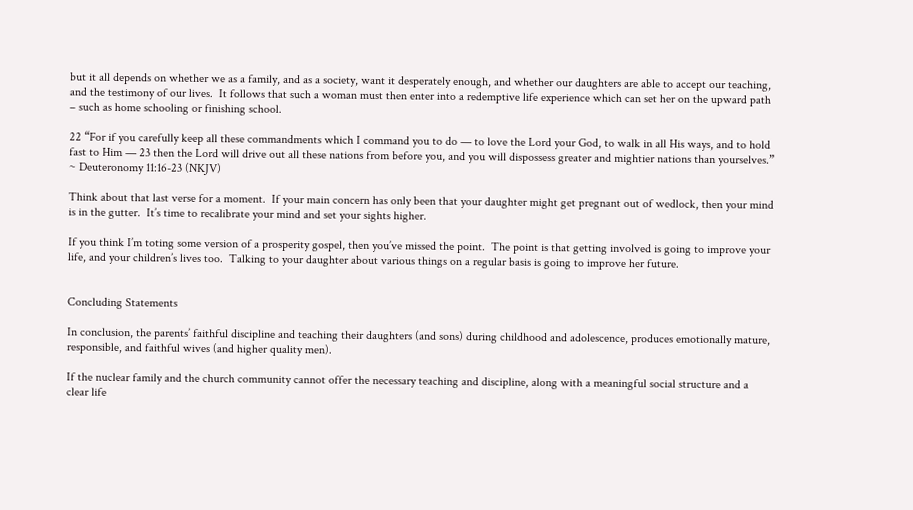but it all depends on whether we as a family, and as a society, want it desperately enough, and whether our daughters are able to accept our teaching, and the testimony of our lives.  It follows that such a woman must then enter into a redemptive life experience which can set her on the upward path – such as home schooling or finishing school.

22 “For if you carefully keep all these commandments which I command you to do — to love the Lord your God, to walk in all His ways, and to hold fast to Him — 23 then the Lord will drive out all these nations from before you, and you will dispossess greater and mightier nations than yourselves.” ~ Deuteronomy 11:16-23 (NKJV)

Think about that last verse for a moment.  If your main concern has only been that your daughter might get pregnant out of wedlock, then your mind is in the gutter.  It’s time to recalibrate your mind and set your sights higher.

If you think I’m toting some version of a prosperity gospel, then you’ve missed the point.  The point is that getting involved is going to improve your life, and your children’s lives too.  Talking to your daughter about various things on a regular basis is going to improve her future.


Concluding Statements

In conclusion, the parents’ faithful discipline and teaching their daughters (and sons) during childhood and adolescence, produces emotionally mature, responsible, and faithful wives (and higher quality men).

If the nuclear family and the church community cannot offer the necessary teaching and discipline, along with a meaningful social structure and a clear life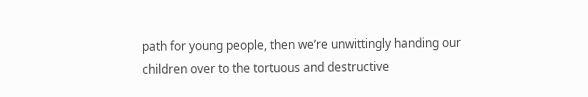path for young people, then we’re unwittingly handing our children over to the tortuous and destructive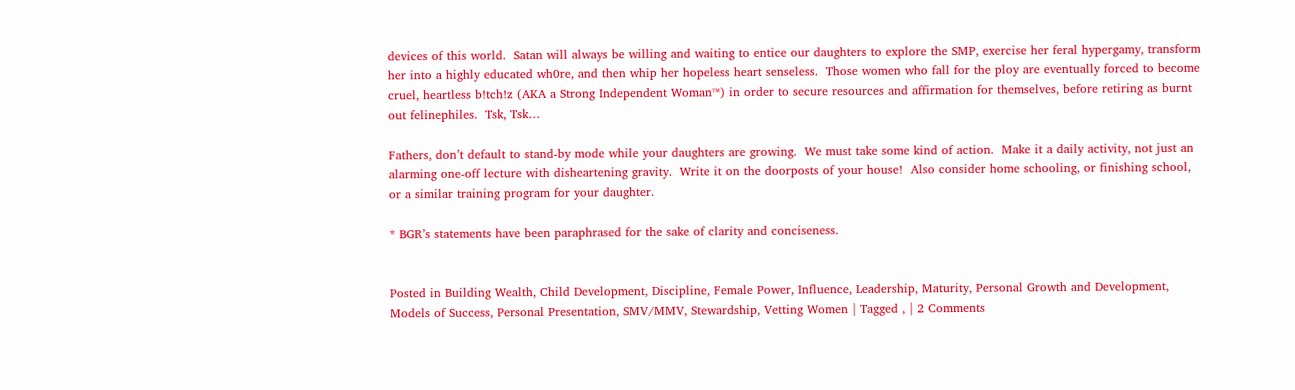devices of this world.  Satan will always be willing and waiting to entice our daughters to explore the SMP, exercise her feral hypergamy, transform her into a highly educated wh0re, and then whip her hopeless heart senseless.  Those women who fall for the ploy are eventually forced to become cruel, heartless b!tch!z (AKA a Strong Independent Woman™) in order to secure resources and affirmation for themselves, before retiring as burnt out felinephiles.  Tsk, Tsk…

Fathers, don’t default to stand-by mode while your daughters are growing.  We must take some kind of action.  Make it a daily activity, not just an alarming one-off lecture with disheartening gravity.  Write it on the doorposts of your house!  Also consider home schooling, or finishing school, or a similar training program for your daughter.

* BGR’s statements have been paraphrased for the sake of clarity and conciseness.


Posted in Building Wealth, Child Development, Discipline, Female Power, Influence, Leadership, Maturity, Personal Growth and Development, Models of Success, Personal Presentation, SMV/MMV, Stewardship, Vetting Women | Tagged , | 2 Comments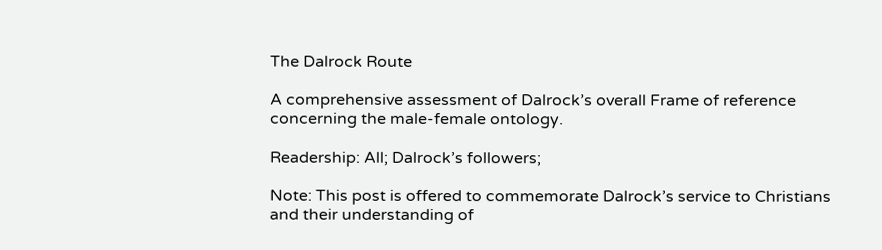The Dalrock Route

A comprehensive assessment of Dalrock’s overall Frame of reference concerning the male-female ontology.

Readership: All; Dalrock’s followers;

Note: This post is offered to commemorate Dalrock’s service to Christians and their understanding of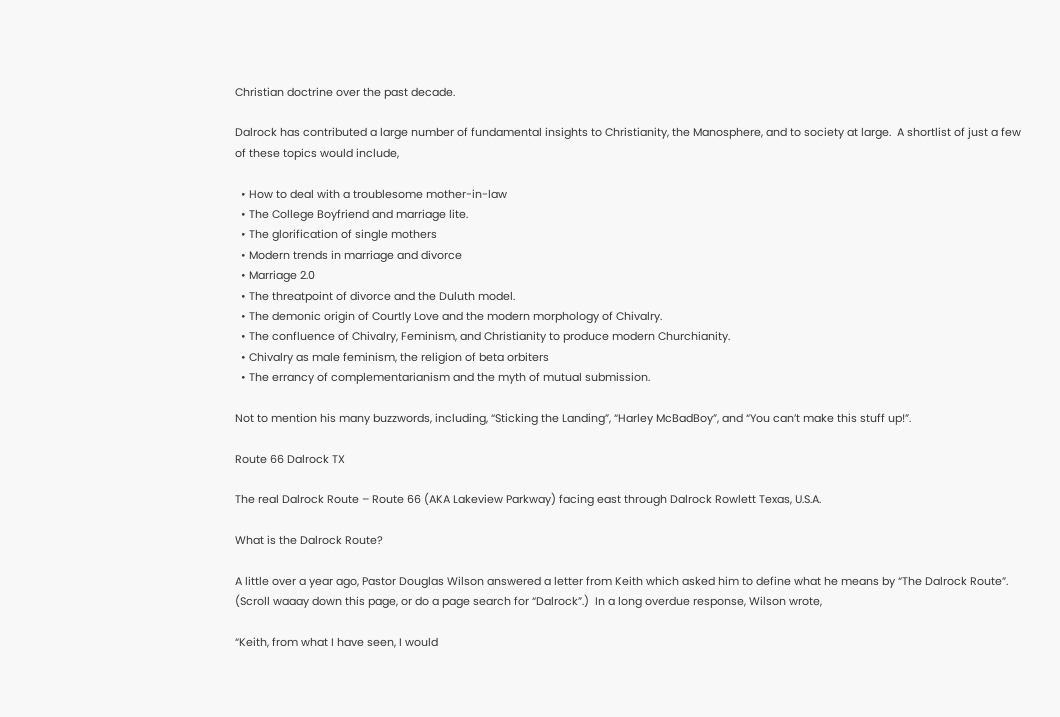Christian doctrine over the past decade.

Dalrock has contributed a large number of fundamental insights to Christianity, the Manosphere, and to society at large.  A shortlist of just a few of these topics would include,

  • How to deal with a troublesome mother-in-law
  • The College Boyfriend and marriage lite.
  • The glorification of single mothers
  • Modern trends in marriage and divorce
  • Marriage 2.0
  • The threatpoint of divorce and the Duluth model.
  • The demonic origin of Courtly Love and the modern morphology of Chivalry.
  • The confluence of Chivalry, Feminism, and Christianity to produce modern Churchianity.
  • Chivalry as male feminism, the religion of beta orbiters
  • The errancy of complementarianism and the myth of mutual submission.

Not to mention his many buzzwords, including, “Sticking the Landing”, “Harley McBadBoy”, and “You can’t make this stuff up!”.

Route 66 Dalrock TX

The real Dalrock Route – Route 66 (AKA Lakeview Parkway) facing east through Dalrock Rowlett Texas, U.S.A.

What is the Dalrock Route?

A little over a year ago, Pastor Douglas Wilson answered a letter from Keith which asked him to define what he means by “The Dalrock Route”. (Scroll waaay down this page, or do a page search for “Dalrock”.)  In a long overdue response, Wilson wrote,

“Keith, from what I have seen, I would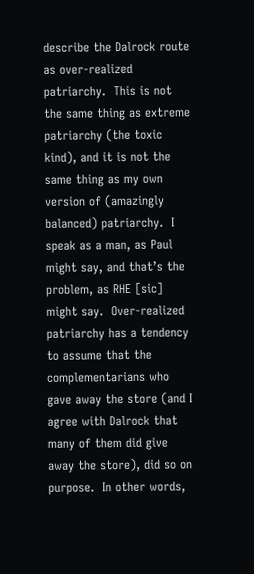describe the Dalrock route as over-realized patriarchy.  This is not the same thing as extreme patriarchy (the toxic kind), and it is not the same thing as my own version of (amazingly balanced) patriarchy.  I speak as a man, as Paul might say, and that’s the problem, as RHE [sic] might say.  Over-realized patriarchy has a tendency to assume that the complementarians who gave away the store (and I agree with Dalrock that many of them did give away the store), did so on purpose.  In other words,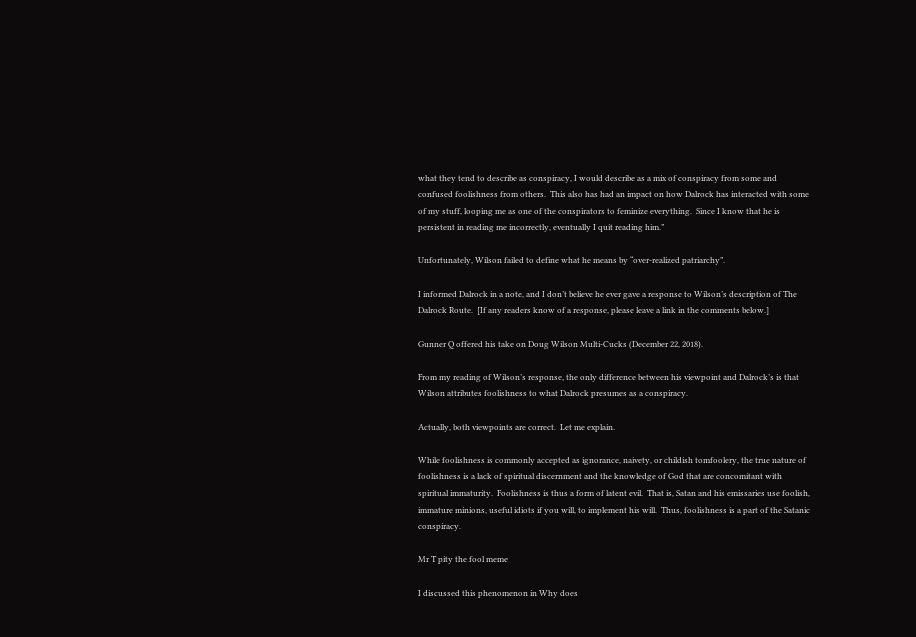what they tend to describe as conspiracy, I would describe as a mix of conspiracy from some and confused foolishness from others.  This also has had an impact on how Dalrock has interacted with some of my stuff, looping me as one of the conspirators to feminize everything.  Since I know that he is persistent in reading me incorrectly, eventually I quit reading him.”

Unfortunately, Wilson failed to define what he means by “over-realized patriarchy”.

I informed Dalrock in a note, and I don’t believe he ever gave a response to Wilson’s description of The Dalrock Route.  [If any readers know of a response, please leave a link in the comments below.]

Gunner Q offered his take on Doug Wilson Multi-Cucks (December 22, 2018).

From my reading of Wilson’s response, the only difference between his viewpoint and Dalrock’s is that Wilson attributes foolishness to what Dalrock presumes as a conspiracy.

Actually, both viewpoints are correct.  Let me explain.

While foolishness is commonly accepted as ignorance, naivety, or childish tomfoolery, the true nature of foolishness is a lack of spiritual discernment and the knowledge of God that are concomitant with spiritual immaturity.  Foolishness is thus a form of latent evil.  That is, Satan and his emissaries use foolish, immature minions, useful idiots if you will, to implement his will.  Thus, foolishness is a part of the Satanic conspiracy.

Mr T pity the fool meme

I discussed this phenomenon in Why does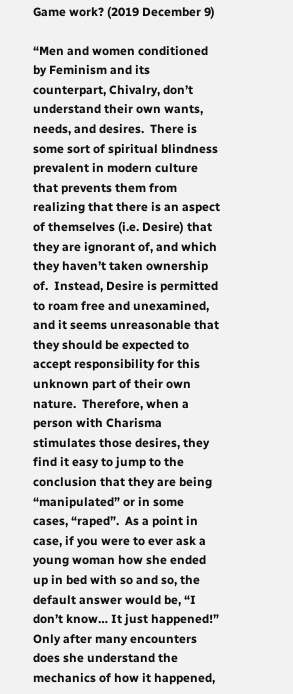Game work? (2019 December 9)

“Men and women conditioned by Feminism and its counterpart, Chivalry, don’t understand their own wants, needs, and desires.  There is some sort of spiritual blindness prevalent in modern culture that prevents them from realizing that there is an aspect of themselves (i.e. Desire) that they are ignorant of, and which they haven’t taken ownership of.  Instead, Desire is permitted to roam free and unexamined, and it seems unreasonable that they should be expected to accept responsibility for this unknown part of their own nature.  Therefore, when a person with Charisma stimulates those desires, they find it easy to jump to the conclusion that they are being “manipulated” or in some cases, “raped”.  As a point in case, if you were to ever ask a young woman how she ended up in bed with so and so, the default answer would be, “I don’t know… It just happened!”  Only after many encounters does she understand the mechanics of how it happened,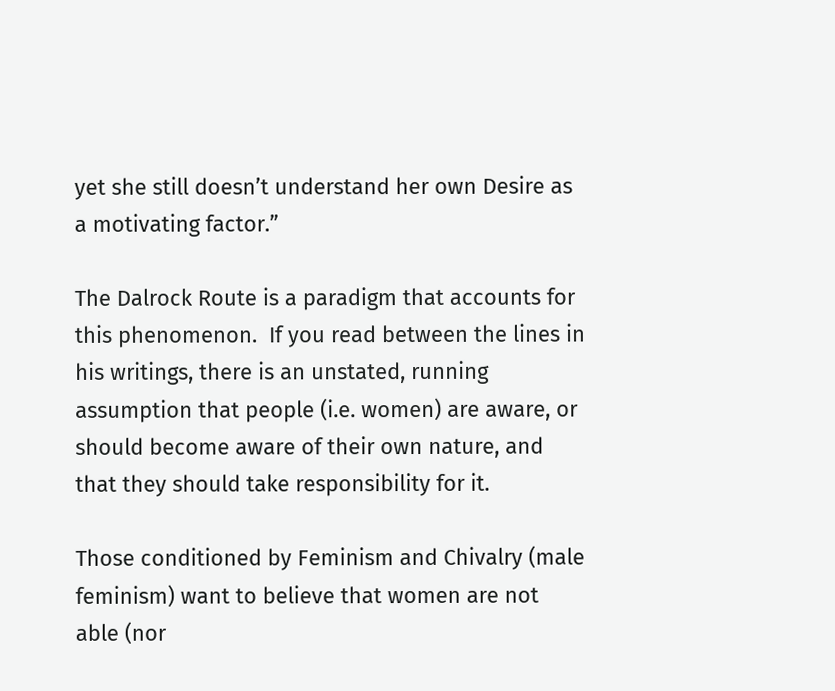yet she still doesn’t understand her own Desire as a motivating factor.”

The Dalrock Route is a paradigm that accounts for this phenomenon.  If you read between the lines in his writings, there is an unstated, running assumption that people (i.e. women) are aware, or should become aware of their own nature, and that they should take responsibility for it.

Those conditioned by Feminism and Chivalry (male feminism) want to believe that women are not able (nor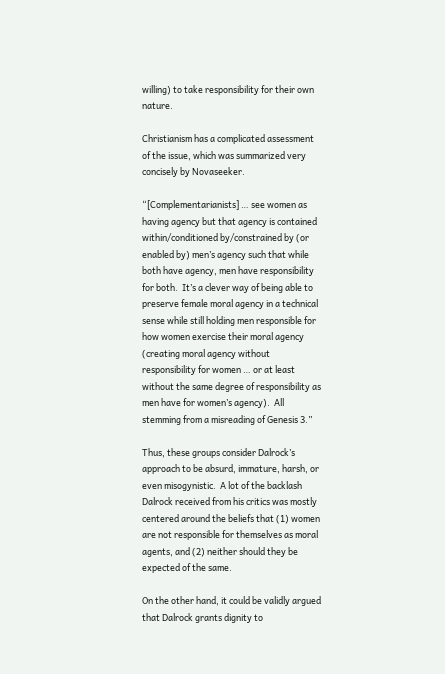willing) to take responsibility for their own nature.

Christianism has a complicated assessment of the issue, which was summarized very concisely by Novaseeker.

“[Complementarianists] … see women as having agency but that agency is contained within/conditioned by/constrained by (or enabled by) men’s agency such that while both have agency, men have responsibility for both.  It’s a clever way of being able to preserve female moral agency in a technical sense while still holding men responsible for how women exercise their moral agency (creating moral agency without responsibility for women … or at least without the same degree of responsibility as men have for women’s agency).  All stemming from a misreading of Genesis 3.”

Thus, these groups consider Dalrock’s approach to be absurd, immature, harsh, or even misogynistic.  A lot of the backlash Dalrock received from his critics was mostly centered around the beliefs that (1) women are not responsible for themselves as moral agents, and (2) neither should they be expected of the same.

On the other hand, it could be validly argued that Dalrock grants dignity to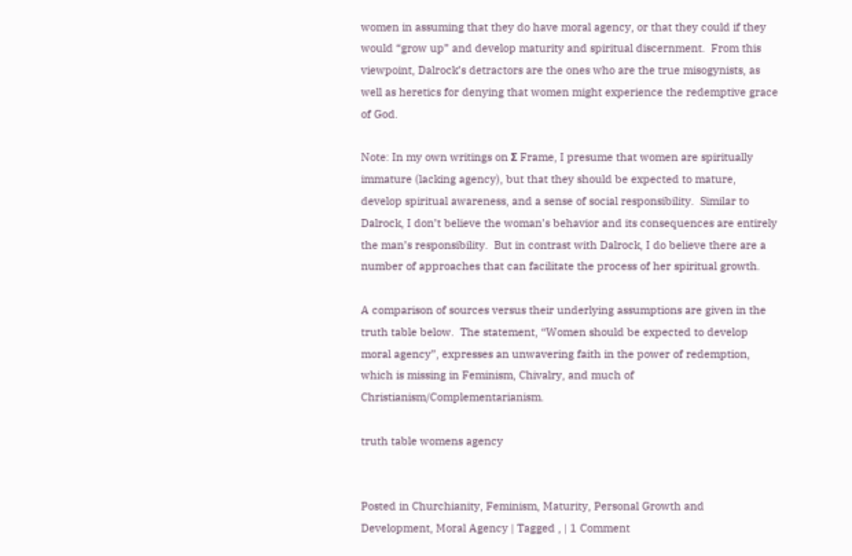women in assuming that they do have moral agency, or that they could if they would “grow up” and develop maturity and spiritual discernment.  From this viewpoint, Dalrock’s detractors are the ones who are the true misogynists, as well as heretics for denying that women might experience the redemptive grace of God.

Note: In my own writings on Σ Frame, I presume that women are spiritually immature (lacking agency), but that they should be expected to mature, develop spiritual awareness, and a sense of social responsibility.  Similar to Dalrock, I don’t believe the woman’s behavior and its consequences are entirely the man’s responsibility.  But in contrast with Dalrock, I do believe there are a number of approaches that can facilitate the process of her spiritual growth.

A comparison of sources versus their underlying assumptions are given in the truth table below.  The statement, “Women should be expected to develop moral agency”, expresses an unwavering faith in the power of redemption, which is missing in Feminism, Chivalry, and much of Christianism/Complementarianism.

truth table womens agency


Posted in Churchianity, Feminism, Maturity, Personal Growth and Development, Moral Agency | Tagged , | 1 Comment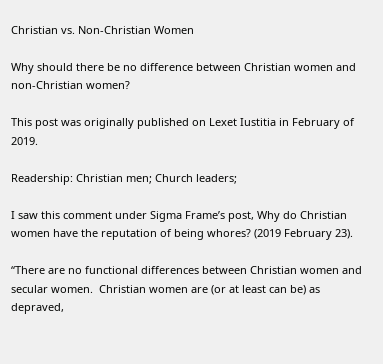Christian vs. Non-Christian Women

Why should there be no difference between Christian women and non-Christian women?

This post was originally published on Lexet Iustitia in February of 2019.

Readership: Christian men; Church leaders;

I saw this comment under Sigma Frame’s post, Why do Christian women have the reputation of being whores? (2019 February 23).

“There are no functional differences between Christian women and secular women.  Christian women are (or at least can be) as depraved,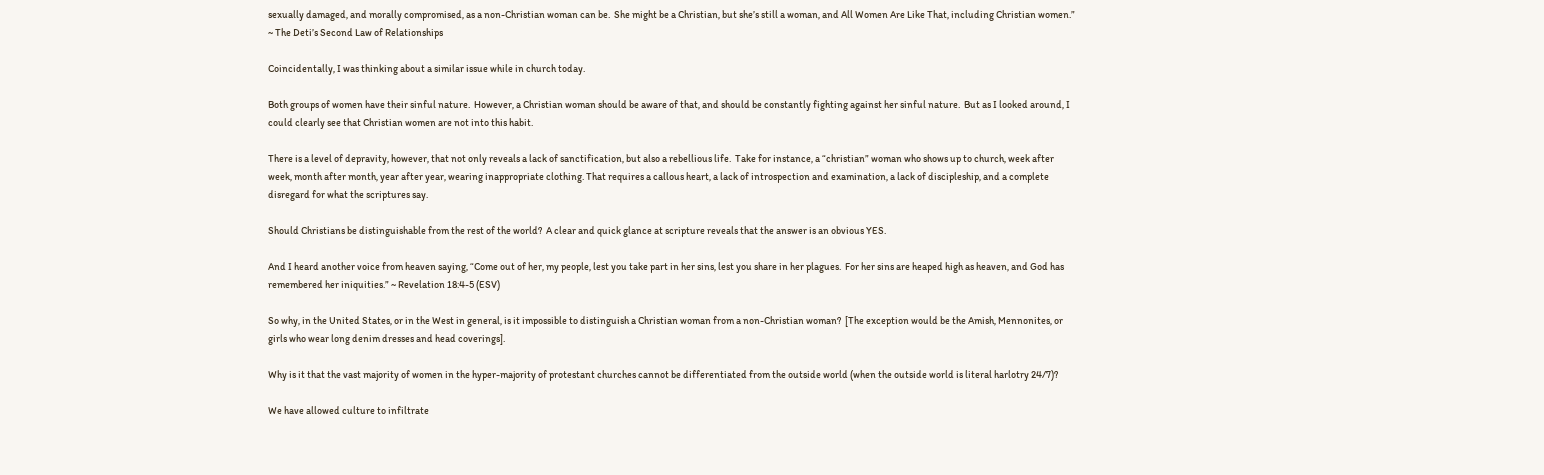sexually damaged, and morally compromised, as a non-Christian woman can be.  She might be a Christian, but she’s still a woman, and All Women Are Like That, including Christian women.” ~ The Deti’s Second Law of Relationships

Coincidentally, I was thinking about a similar issue while in church today.

Both groups of women have their sinful nature.  However, a Christian woman should be aware of that, and should be constantly fighting against her sinful nature.  But as I looked around, I could clearly see that Christian women are not into this habit.

There is a level of depravity, however, that not only reveals a lack of sanctification, but also a rebellious life.  Take for instance, a “christian” woman who shows up to church, week after week, month after month, year after year, wearing inappropriate clothing. That requires a callous heart, a lack of introspection and examination, a lack of discipleship, and a complete disregard for what the scriptures say.

Should Christians be distinguishable from the rest of the world?  A clear and quick glance at scripture reveals that the answer is an obvious YES.

And I heard another voice from heaven saying, “Come out of her, my people, lest you take part in her sins, lest you share in her plagues.  For her sins are heaped high as heaven, and God has remembered her iniquities.” ~ Revelation 18:4-5 (ESV)

So why, in the United States, or in the West in general, is it impossible to distinguish a Christian woman from a non-Christian woman?  [The exception would be the Amish, Mennonites, or girls who wear long denim dresses and head coverings].

Why is it that the vast majority of women in the hyper-majority of protestant churches cannot be differentiated from the outside world (when the outside world is literal harlotry 24/7)?

We have allowed culture to infiltrate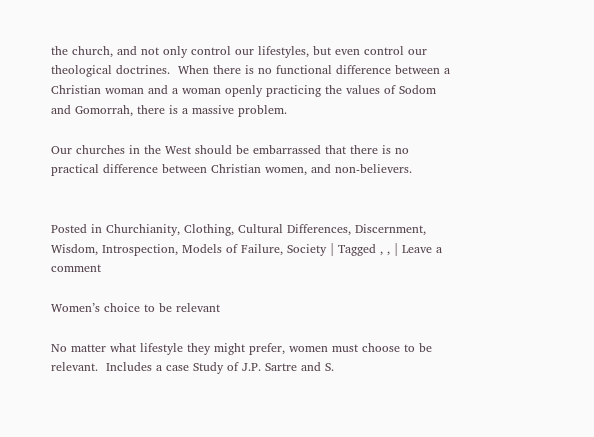the church, and not only control our lifestyles, but even control our theological doctrines.  When there is no functional difference between a Christian woman and a woman openly practicing the values of Sodom and Gomorrah, there is a massive problem.

Our churches in the West should be embarrassed that there is no practical difference between Christian women, and non-believers.


Posted in Churchianity, Clothing, Cultural Differences, Discernment, Wisdom, Introspection, Models of Failure, Society | Tagged , , | Leave a comment

Women’s choice to be relevant

No matter what lifestyle they might prefer, women must choose to be relevant.  Includes a case Study of J.P. Sartre and S.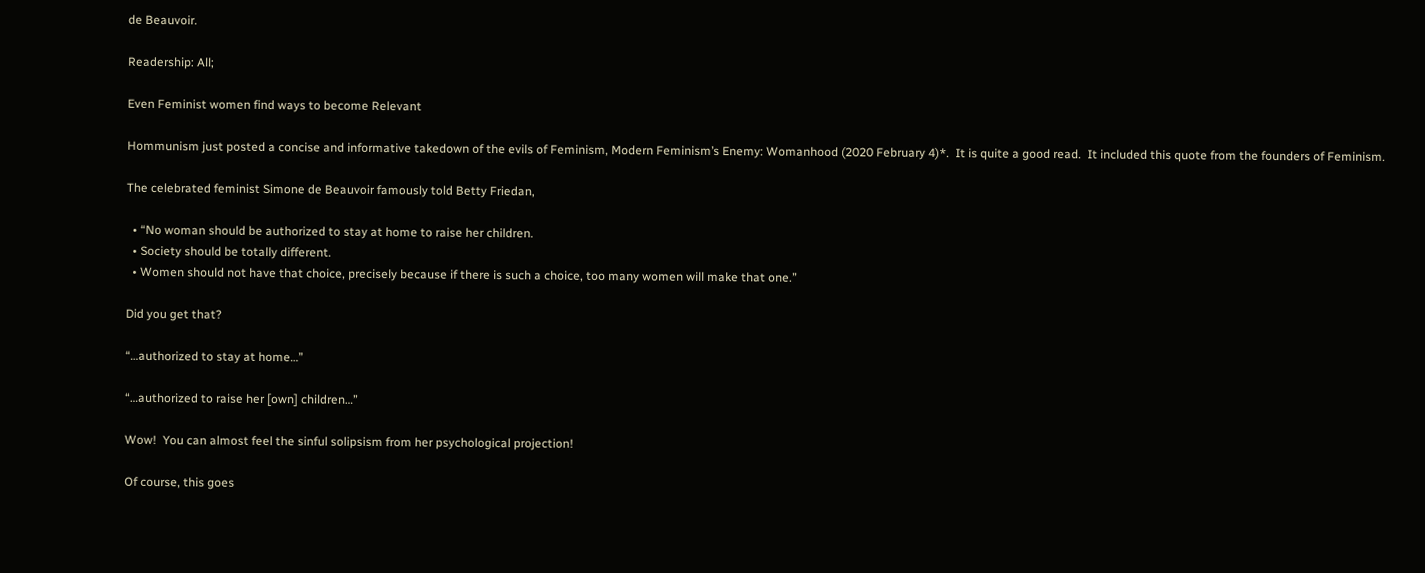de Beauvoir.

Readership: All;

Even Feminist women find ways to become Relevant

Hommunism just posted a concise and informative takedown of the evils of Feminism, Modern Feminism’s Enemy: Womanhood (2020 February 4)*.  It is quite a good read.  It included this quote from the founders of Feminism.

The celebrated feminist Simone de Beauvoir famously told Betty Friedan,

  • “No woman should be authorized to stay at home to raise her children.
  • Society should be totally different.
  • Women should not have that choice, precisely because if there is such a choice, too many women will make that one.”

Did you get that?

“…authorized to stay at home…”

“…authorized to raise her [own] children…”

Wow!  You can almost feel the sinful solipsism from her psychological projection!

Of course, this goes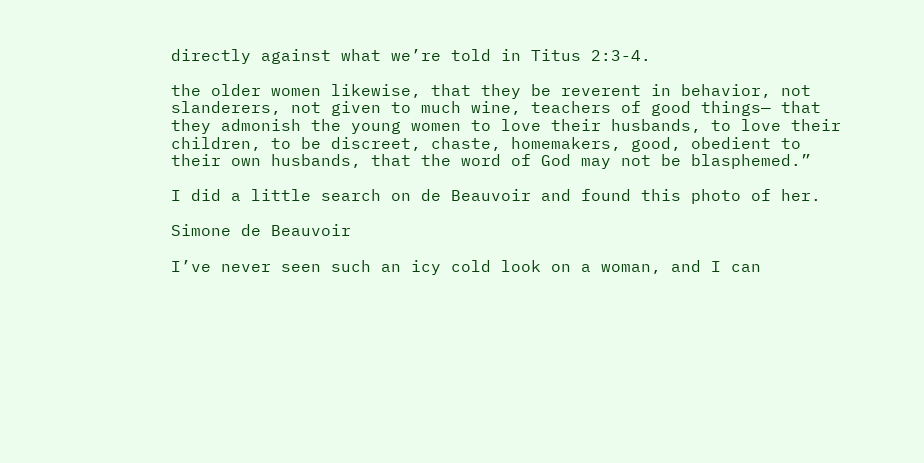directly against what we’re told in Titus 2:3-4.

the older women likewise, that they be reverent in behavior, not slanderers, not given to much wine, teachers of good things— that they admonish the young women to love their husbands, to love their children, to be discreet, chaste, homemakers, good, obedient to their own husbands, that the word of God may not be blasphemed.”

I did a little search on de Beauvoir and found this photo of her.

Simone de Beauvoir

I’ve never seen such an icy cold look on a woman, and I can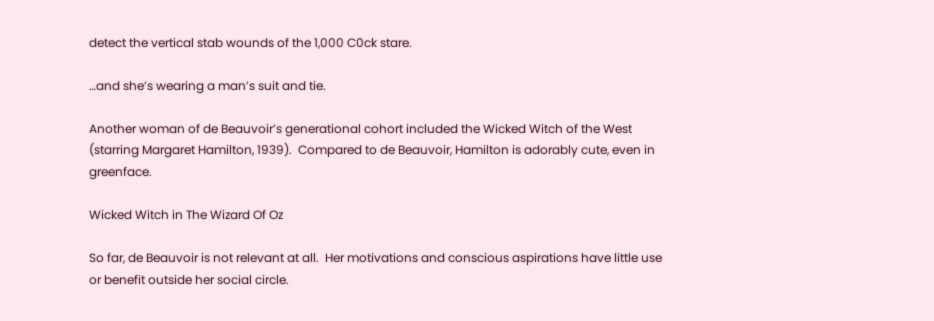detect the vertical stab wounds of the 1,000 C0ck stare.

…and she’s wearing a man’s suit and tie.

Another woman of de Beauvoir’s generational cohort included the Wicked Witch of the West (starring Margaret Hamilton, 1939).  Compared to de Beauvoir, Hamilton is adorably cute, even in greenface.

Wicked Witch in The Wizard Of Oz

So far, de Beauvoir is not relevant at all.  Her motivations and conscious aspirations have little use or benefit outside her social circle.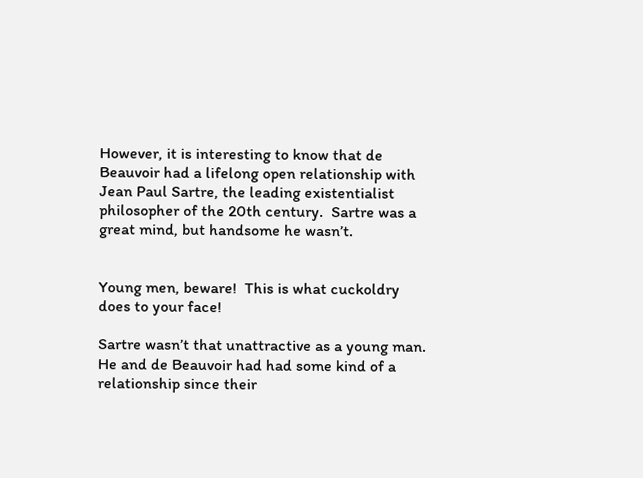However, it is interesting to know that de Beauvoir had a lifelong open relationship with Jean Paul Sartre, the leading existentialist philosopher of the 20th century.  Sartre was a great mind, but handsome he wasn’t.


Young men, beware!  This is what cuckoldry does to your face!

Sartre wasn’t that unattractive as a young man.  He and de Beauvoir had had some kind of a relationship since their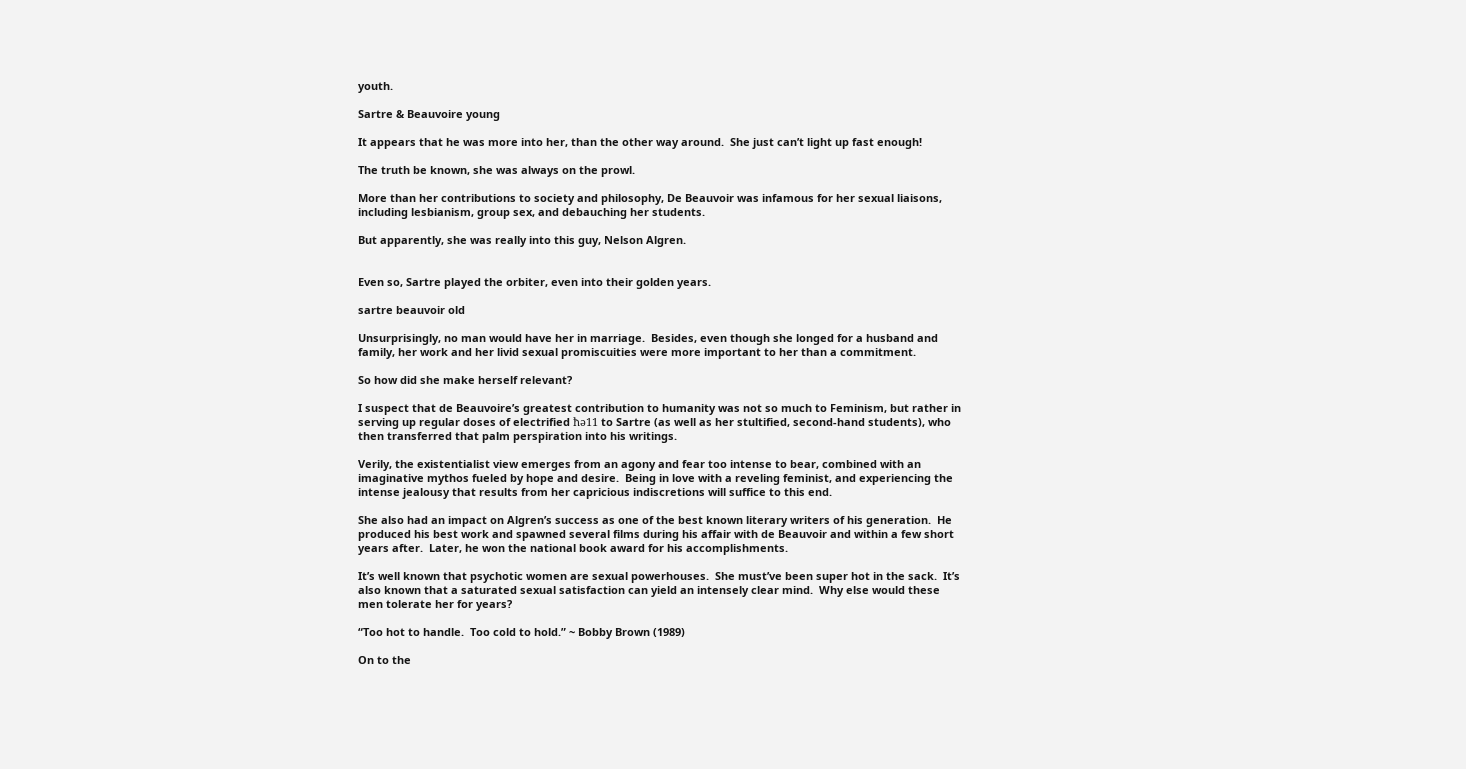youth.

Sartre & Beauvoire young

It appears that he was more into her, than the other way around.  She just can’t light up fast enough!

The truth be known, she was always on the prowl.

More than her contributions to society and philosophy, De Beauvoir was infamous for her sexual liaisons, including lesbianism, group sex, and debauching her students.

But apparently, she was really into this guy, Nelson Algren.


Even so, Sartre played the orbiter, even into their golden years.

sartre beauvoir old

Unsurprisingly, no man would have her in marriage.  Besides, even though she longed for a husband and family, her work and her livid sexual promiscuities were more important to her than a commitment.

So how did she make herself relevant?

I suspect that de Beauvoire’s greatest contribution to humanity was not so much to Feminism, but rather in serving up regular doses of electrified ћә11 to Sartre (as well as her stultified, second-hand students), who then transferred that palm perspiration into his writings.

Verily, the existentialist view emerges from an agony and fear too intense to bear, combined with an imaginative mythos fueled by hope and desire.  Being in love with a reveling feminist, and experiencing the intense jealousy that results from her capricious indiscretions will suffice to this end.

She also had an impact on Algren’s success as one of the best known literary writers of his generation.  He produced his best work and spawned several films during his affair with de Beauvoir and within a few short years after.  Later, he won the national book award for his accomplishments.

It’s well known that psychotic women are sexual powerhouses.  She must’ve been super hot in the sack.  It’s also known that a saturated sexual satisfaction can yield an intensely clear mind.  Why else would these men tolerate her for years?

“Too hot to handle.  Too cold to hold.” ~ Bobby Brown (1989)

On to the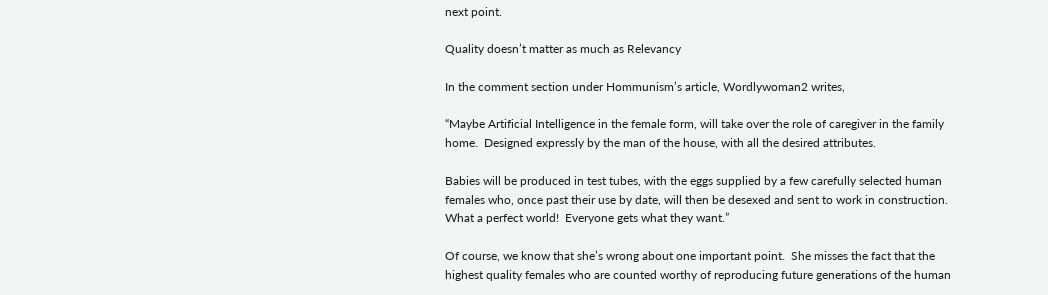next point.

Quality doesn’t matter as much as Relevancy

In the comment section under Hommunism’s article, Wordlywoman2 writes,

“Maybe Artificial Intelligence in the female form, will take over the role of caregiver in the family home.  Designed expressly by the man of the house, with all the desired attributes.

Babies will be produced in test tubes, with the eggs supplied by a few carefully selected human females who, once past their use by date, will then be desexed and sent to work in construction.  What a perfect world!  Everyone gets what they want.”

Of course, we know that she’s wrong about one important point.  She misses the fact that the highest quality females who are counted worthy of reproducing future generations of the human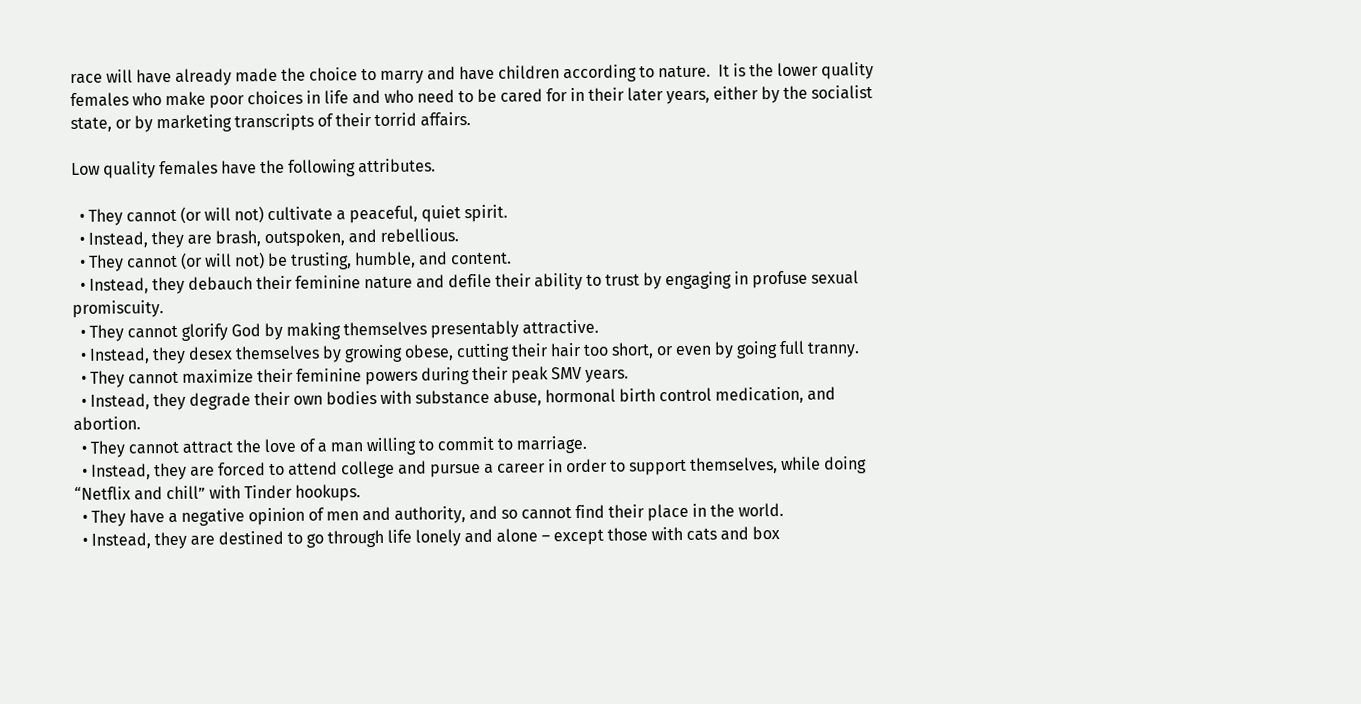race will have already made the choice to marry and have children according to nature.  It is the lower quality females who make poor choices in life and who need to be cared for in their later years, either by the socialist state, or by marketing transcripts of their torrid affairs.

Low quality females have the following attributes.

  • They cannot (or will not) cultivate a peaceful, quiet spirit.
  • Instead, they are brash, outspoken, and rebellious.
  • They cannot (or will not) be trusting, humble, and content.
  • Instead, they debauch their feminine nature and defile their ability to trust by engaging in profuse sexual promiscuity.
  • They cannot glorify God by making themselves presentably attractive.
  • Instead, they desex themselves by growing obese, cutting their hair too short, or even by going full tranny.
  • They cannot maximize their feminine powers during their peak SMV years.
  • Instead, they degrade their own bodies with substance abuse, hormonal birth control medication, and abortion.
  • They cannot attract the love of a man willing to commit to marriage.
  • Instead, they are forced to attend college and pursue a career in order to support themselves, while doing “Netflix and chill” with Tinder hookups.
  • They have a negative opinion of men and authority, and so cannot find their place in the world.
  • Instead, they are destined to go through life lonely and alone – except those with cats and box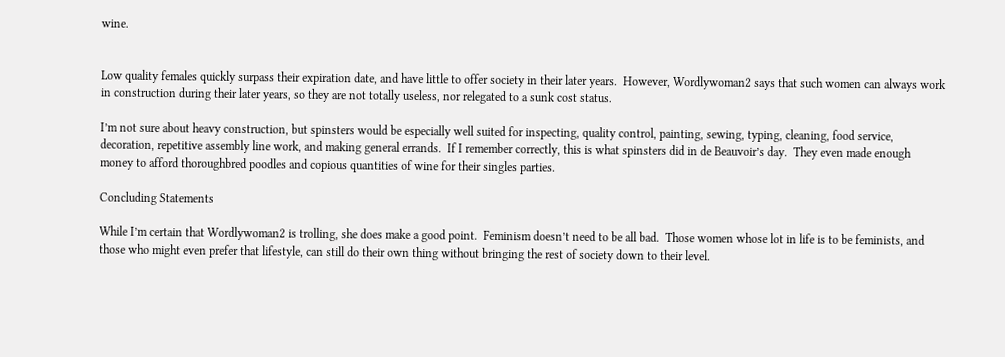wine.


Low quality females quickly surpass their expiration date, and have little to offer society in their later years.  However, Wordlywoman2 says that such women can always work in construction during their later years, so they are not totally useless, nor relegated to a sunk cost status.

I’m not sure about heavy construction, but spinsters would be especially well suited for inspecting, quality control, painting, sewing, typing, cleaning, food service, decoration, repetitive assembly line work, and making general errands.  If I remember correctly, this is what spinsters did in de Beauvoir’s day.  They even made enough money to afford thoroughbred poodles and copious quantities of wine for their singles parties.

Concluding Statements

While I’m certain that Wordlywoman2 is trolling, she does make a good point.  Feminism doesn’t need to be all bad.  Those women whose lot in life is to be feminists, and those who might even prefer that lifestyle, can still do their own thing without bringing the rest of society down to their level.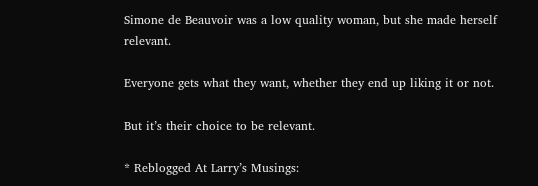Simone de Beauvoir was a low quality woman, but she made herself relevant.

Everyone gets what they want, whether they end up liking it or not.

But it’s their choice to be relevant.

* Reblogged At Larry’s Musings: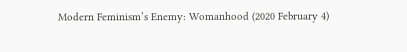Modern Feminism’s Enemy: Womanhood (2020 February 4)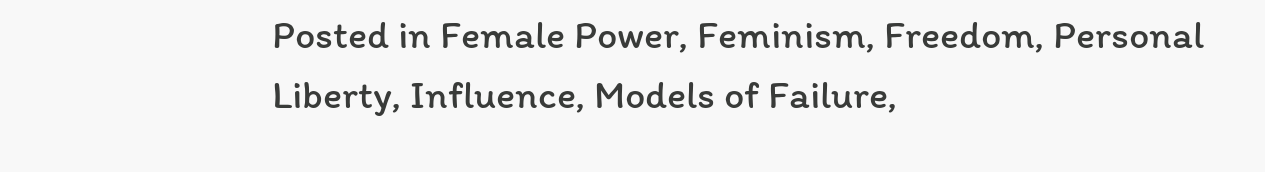Posted in Female Power, Feminism, Freedom, Personal Liberty, Influence, Models of Failure,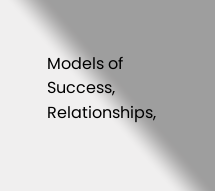Models of Success, Relationships,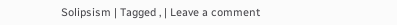Solipsism | Tagged , | Leave a comment